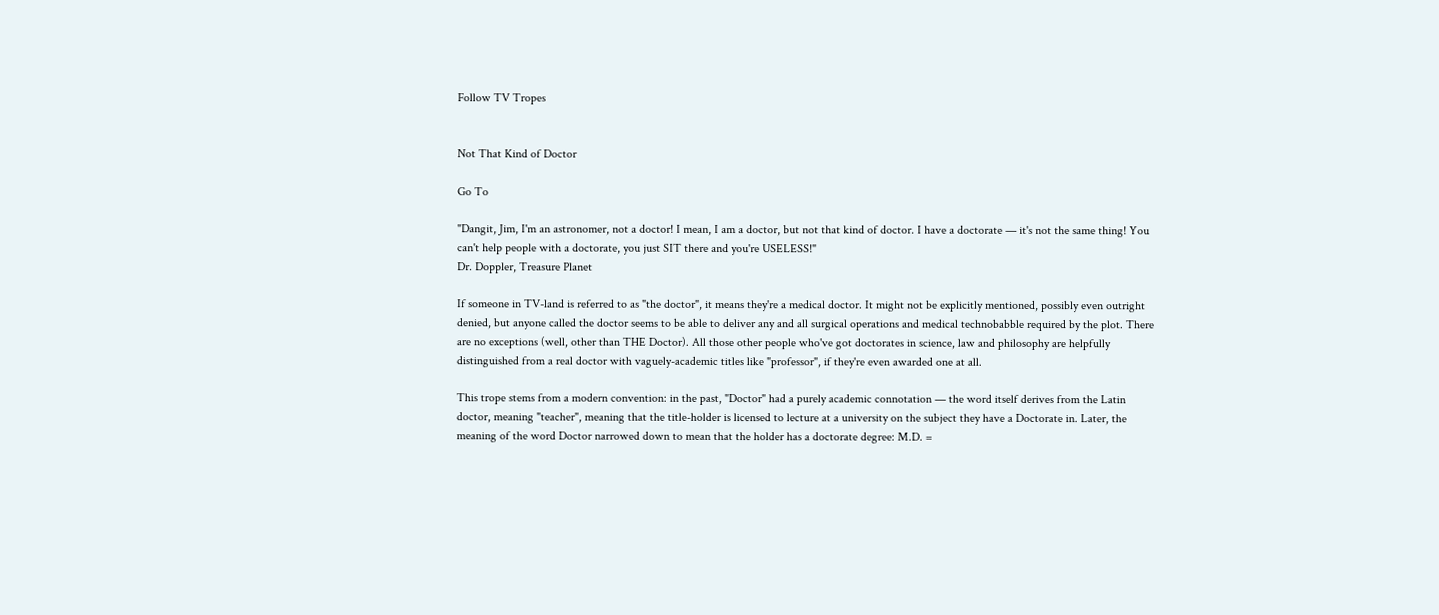Follow TV Tropes


Not That Kind of Doctor

Go To

"Dangit, Jim, I'm an astronomer, not a doctor! I mean, I am a doctor, but not that kind of doctor. I have a doctorate — it's not the same thing! You can't help people with a doctorate, you just SIT there and you're USELESS!"
Dr. Doppler, Treasure Planet

If someone in TV-land is referred to as "the doctor", it means they're a medical doctor. It might not be explicitly mentioned, possibly even outright denied, but anyone called the doctor seems to be able to deliver any and all surgical operations and medical technobabble required by the plot. There are no exceptions (well, other than THE Doctor). All those other people who've got doctorates in science, law and philosophy are helpfully distinguished from a real doctor with vaguely-academic titles like "professor", if they're even awarded one at all.

This trope stems from a modern convention: in the past, "Doctor" had a purely academic connotation — the word itself derives from the Latin doctor, meaning "teacher", meaning that the title-holder is licensed to lecture at a university on the subject they have a Doctorate in. Later, the meaning of the word Doctor narrowed down to mean that the holder has a doctorate degree: M.D. =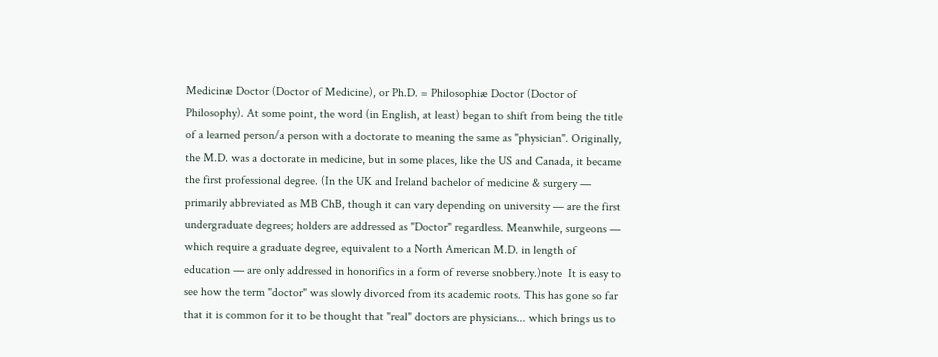Medicinæ Doctor (Doctor of Medicine), or Ph.D. = Philosophiæ Doctor (Doctor of Philosophy). At some point, the word (in English, at least) began to shift from being the title of a learned person/a person with a doctorate to meaning the same as "physician". Originally, the M.D. was a doctorate in medicine, but in some places, like the US and Canada, it became the first professional degree. (In the UK and Ireland bachelor of medicine & surgery — primarily abbreviated as MB ChB, though it can vary depending on university — are the first undergraduate degrees; holders are addressed as "Doctor" regardless. Meanwhile, surgeons — which require a graduate degree, equivalent to a North American M.D. in length of education — are only addressed in honorifics in a form of reverse snobbery.)note  It is easy to see how the term "doctor" was slowly divorced from its academic roots. This has gone so far that it is common for it to be thought that "real" doctors are physicians... which brings us to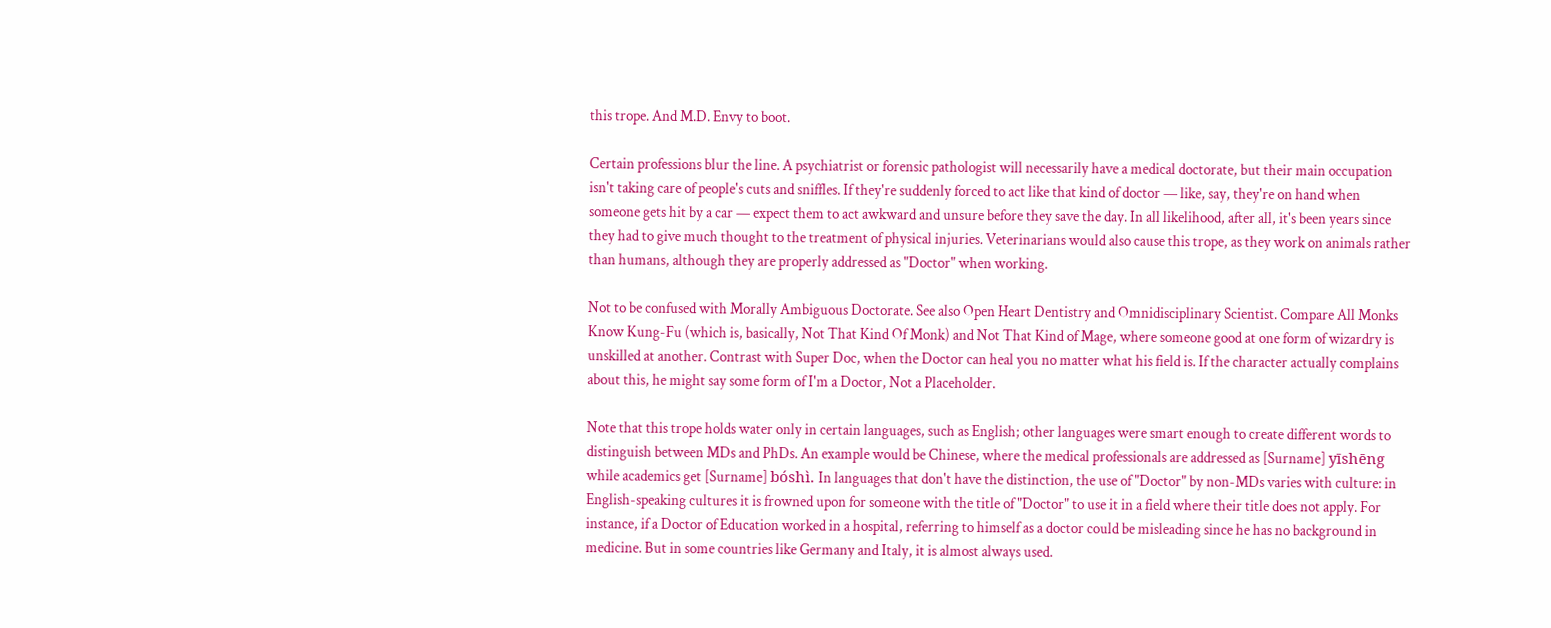this trope. And M.D. Envy to boot.

Certain professions blur the line. A psychiatrist or forensic pathologist will necessarily have a medical doctorate, but their main occupation isn't taking care of people's cuts and sniffles. If they're suddenly forced to act like that kind of doctor — like, say, they're on hand when someone gets hit by a car — expect them to act awkward and unsure before they save the day. In all likelihood, after all, it's been years since they had to give much thought to the treatment of physical injuries. Veterinarians would also cause this trope, as they work on animals rather than humans, although they are properly addressed as "Doctor" when working.

Not to be confused with Morally Ambiguous Doctorate. See also Open Heart Dentistry and Omnidisciplinary Scientist. Compare All Monks Know Kung-Fu (which is, basically, Not That Kind Of Monk) and Not That Kind of Mage, where someone good at one form of wizardry is unskilled at another. Contrast with Super Doc, when the Doctor can heal you no matter what his field is. If the character actually complains about this, he might say some form of I'm a Doctor, Not a Placeholder.

Note that this trope holds water only in certain languages, such as English; other languages were smart enough to create different words to distinguish between MDs and PhDs. An example would be Chinese, where the medical professionals are addressed as [Surname] yīshēng while academics get [Surname] bóshì. In languages that don't have the distinction, the use of "Doctor" by non-MDs varies with culture: in English-speaking cultures it is frowned upon for someone with the title of "Doctor" to use it in a field where their title does not apply. For instance, if a Doctor of Education worked in a hospital, referring to himself as a doctor could be misleading since he has no background in medicine. But in some countries like Germany and Italy, it is almost always used.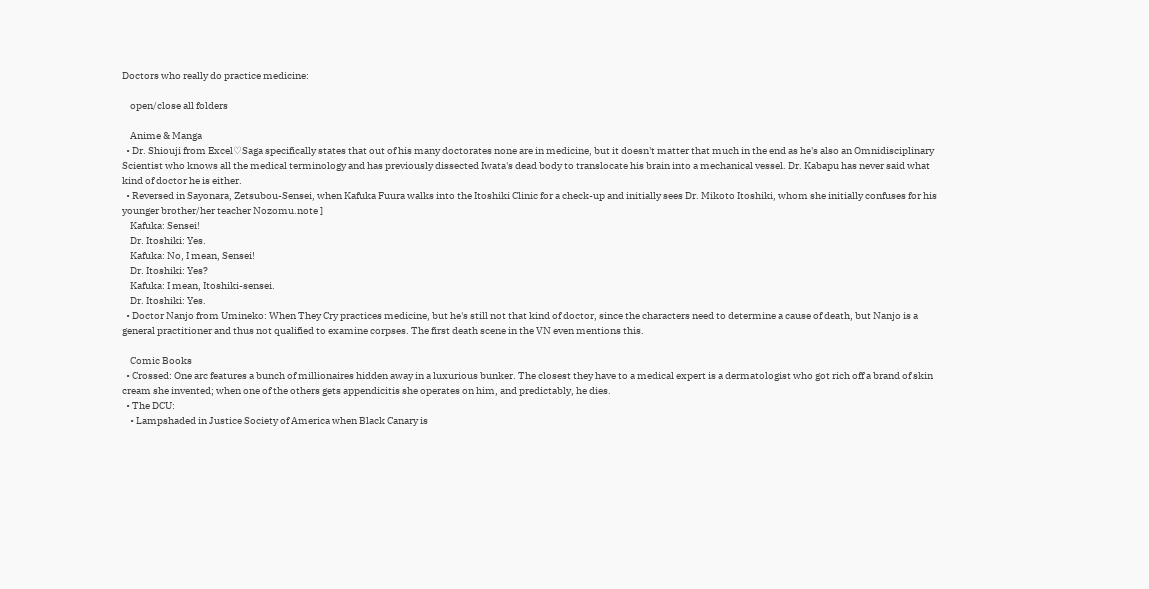Doctors who really do practice medicine:

    open/close all folders

    Anime & Manga
  • Dr. Shiouji from Excel♡Saga specifically states that out of his many doctorates none are in medicine, but it doesn't matter that much in the end as he's also an Omnidisciplinary Scientist who knows all the medical terminology and has previously dissected Iwata's dead body to translocate his brain into a mechanical vessel. Dr. Kabapu has never said what kind of doctor he is either.
  • Reversed in Sayonara, Zetsubou-Sensei, when Kafuka Fuura walks into the Itoshiki Clinic for a check-up and initially sees Dr. Mikoto Itoshiki, whom she initially confuses for his younger brother/her teacher Nozomu.note ]
    Kafuka: Sensei!
    Dr. Itoshiki: Yes.
    Kafuka: No, I mean, Sensei!
    Dr. Itoshiki: Yes?
    Kafuka: I mean, Itoshiki-sensei.
    Dr. Itoshiki: Yes.
  • Doctor Nanjo from Umineko: When They Cry practices medicine, but he's still not that kind of doctor, since the characters need to determine a cause of death, but Nanjo is a general practitioner and thus not qualified to examine corpses. The first death scene in the VN even mentions this.

    Comic Books
  • Crossed: One arc features a bunch of millionaires hidden away in a luxurious bunker. The closest they have to a medical expert is a dermatologist who got rich off a brand of skin cream she invented; when one of the others gets appendicitis she operates on him, and predictably, he dies.
  • The DCU:
    • Lampshaded in Justice Society of America when Black Canary is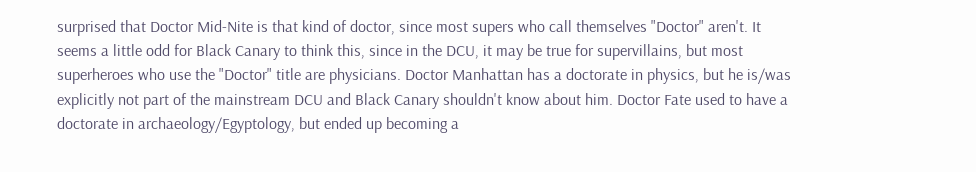surprised that Doctor Mid-Nite is that kind of doctor, since most supers who call themselves "Doctor" aren't. It seems a little odd for Black Canary to think this, since in the DCU, it may be true for supervillains, but most superheroes who use the "Doctor" title are physicians. Doctor Manhattan has a doctorate in physics, but he is/was explicitly not part of the mainstream DCU and Black Canary shouldn't know about him. Doctor Fate used to have a doctorate in archaeology/Egyptology, but ended up becoming a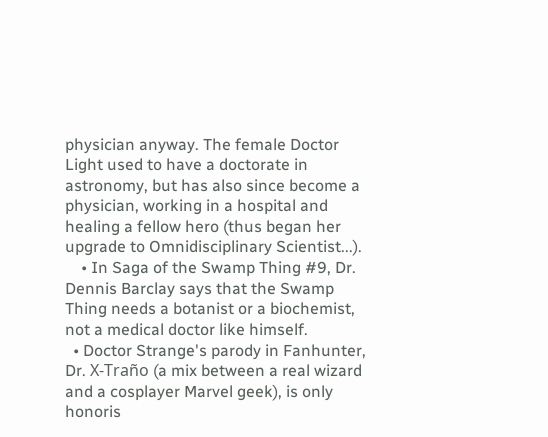physician anyway. The female Doctor Light used to have a doctorate in astronomy, but has also since become a physician, working in a hospital and healing a fellow hero (thus began her upgrade to Omnidisciplinary Scientist...).
    • In Saga of the Swamp Thing #9, Dr. Dennis Barclay says that the Swamp Thing needs a botanist or a biochemist, not a medical doctor like himself.
  • Doctor Strange's parody in Fanhunter, Dr. X-Traño (a mix between a real wizard and a cosplayer Marvel geek), is only honoris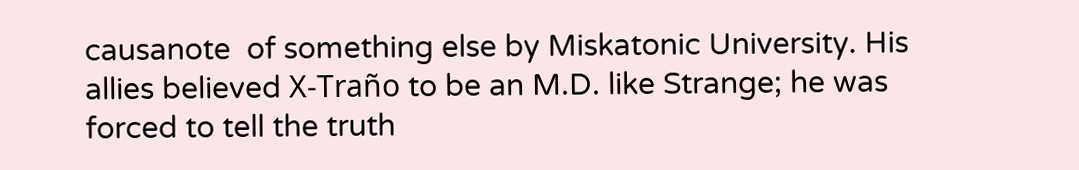causanote  of something else by Miskatonic University. His allies believed X-Traño to be an M.D. like Strange; he was forced to tell the truth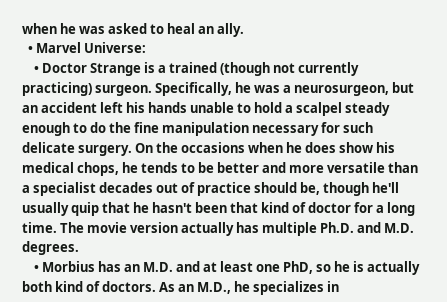when he was asked to heal an ally.
  • Marvel Universe:
    • Doctor Strange is a trained (though not currently practicing) surgeon. Specifically, he was a neurosurgeon, but an accident left his hands unable to hold a scalpel steady enough to do the fine manipulation necessary for such delicate surgery. On the occasions when he does show his medical chops, he tends to be better and more versatile than a specialist decades out of practice should be, though he'll usually quip that he hasn't been that kind of doctor for a long time. The movie version actually has multiple Ph.D. and M.D. degrees.
    • Morbius has an M.D. and at least one PhD, so he is actually both kind of doctors. As an M.D., he specializes in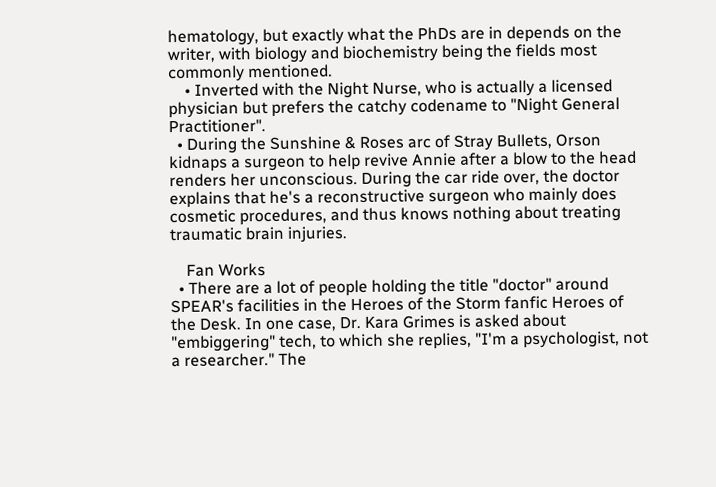hematology, but exactly what the PhDs are in depends on the writer, with biology and biochemistry being the fields most commonly mentioned.
    • Inverted with the Night Nurse, who is actually a licensed physician but prefers the catchy codename to "Night General Practitioner".
  • During the Sunshine & Roses arc of Stray Bullets, Orson kidnaps a surgeon to help revive Annie after a blow to the head renders her unconscious. During the car ride over, the doctor explains that he's a reconstructive surgeon who mainly does cosmetic procedures, and thus knows nothing about treating traumatic brain injuries.

    Fan Works
  • There are a lot of people holding the title "doctor" around SPEAR's facilities in the Heroes of the Storm fanfic Heroes of the Desk. In one case, Dr. Kara Grimes is asked about "embiggering" tech, to which she replies, "I'm a psychologist, not a researcher." The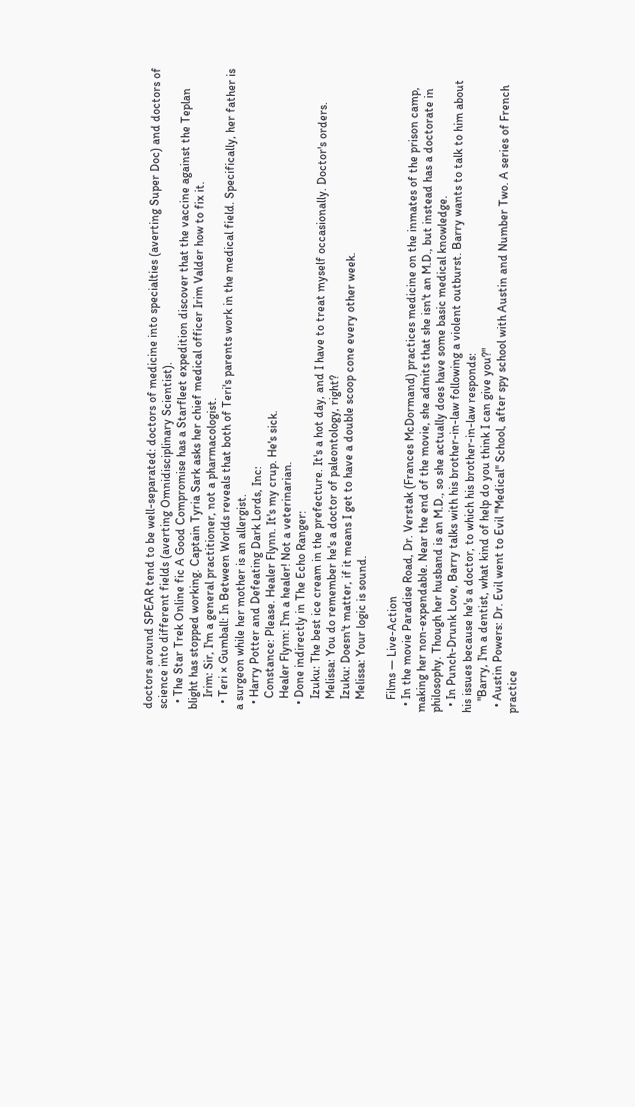doctors around SPEAR tend to be well-separated: doctors of medicine into specialties (averting Super Doc) and doctors of science into different fields (averting Omnidisciplinary Scientist).
  • The Star Trek Online fic A Good Compromise has a Starfleet expedition discover that the vaccine against the Teplan blight has stopped working. Captain Tyria Sark asks her chief medical officer Irim Valder how to fix it.
    Irim: Sir, I'm a general practitioner, not a pharmacologist.
  • Teri × Gumball: In Between Worlds reveals that both of Teri's parents work in the medical field. Specifically, her father is a surgeon while her mother is an allergist.
  • Harry Potter and Defeating Dark Lords, Inc:
    Constance: Please. Healer Flynn. It's my crup. He's sick.
    Healer Flynn: I'm a healer! Not a veterinarian.
  • Done indirectly in The Echo Ranger:
    Izuku: The best ice cream in the prefecture. It's a hot day, and I have to treat myself occasionally. Doctor's orders.
    Melissa: You do remember he's a doctor of paleontology, right?
    Izuku: Doesn't matter, if it means I get to have a double scoop cone every other week.
    Melissa: Your logic is sound.

    Films — Live-Action
  • In the movie Paradise Road, Dr. Verstak (Frances McDormand) practices medicine on the inmates of the prison camp, making her non-expendable. Near the end of the movie, she admits that she isn't an M.D., but instead has a doctorate in philosophy. Though her husband is an M.D., so she actually does have some basic medical knowledge.
  • In Punch-Drunk Love, Barry talks with his brother-in-law following a violent outburst. Barry wants to talk to him about his issues because he's a doctor, to which his brother-in-law responds:
    "Barry, I'm a dentist, what kind of help do you think I can give you?"
  • Austin Powers: Dr. Evil went to Evil ''Medical'' School, after spy school with Austin and Number Two. A series of French practice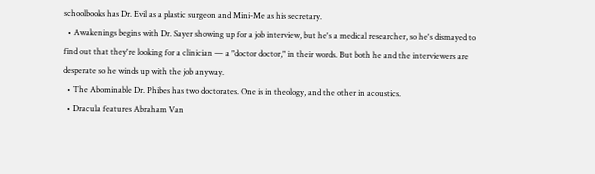schoolbooks has Dr. Evil as a plastic surgeon and Mini-Me as his secretary.
  • Awakenings begins with Dr. Sayer showing up for a job interview, but he's a medical researcher, so he's dismayed to find out that they're looking for a clinician — a "doctor doctor," in their words. But both he and the interviewers are desperate so he winds up with the job anyway.
  • The Abominable Dr. Phibes has two doctorates. One is in theology, and the other in acoustics.
  • Dracula features Abraham Van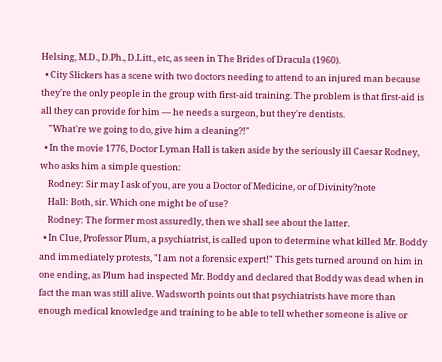Helsing, M.D., D.Ph., D.Litt., etc, as seen in The Brides of Dracula (1960).
  • City Slickers has a scene with two doctors needing to attend to an injured man because they're the only people in the group with first-aid training. The problem is that first-aid is all they can provide for him — he needs a surgeon, but they're dentists.
    "What're we going to do, give him a cleaning?!"
  • In the movie 1776, Doctor Lyman Hall is taken aside by the seriously ill Caesar Rodney, who asks him a simple question:
    Rodney: Sir may I ask of you, are you a Doctor of Medicine, or of Divinity?note
    Hall: Both, sir. Which one might be of use?
    Rodney: The former most assuredly, then we shall see about the latter.
  • In Clue, Professor Plum, a psychiatrist, is called upon to determine what killed Mr. Boddy and immediately protests, "I am not a forensic expert!" This gets turned around on him in one ending, as Plum had inspected Mr. Boddy and declared that Boddy was dead when in fact the man was still alive. Wadsworth points out that psychiatrists have more than enough medical knowledge and training to be able to tell whether someone is alive or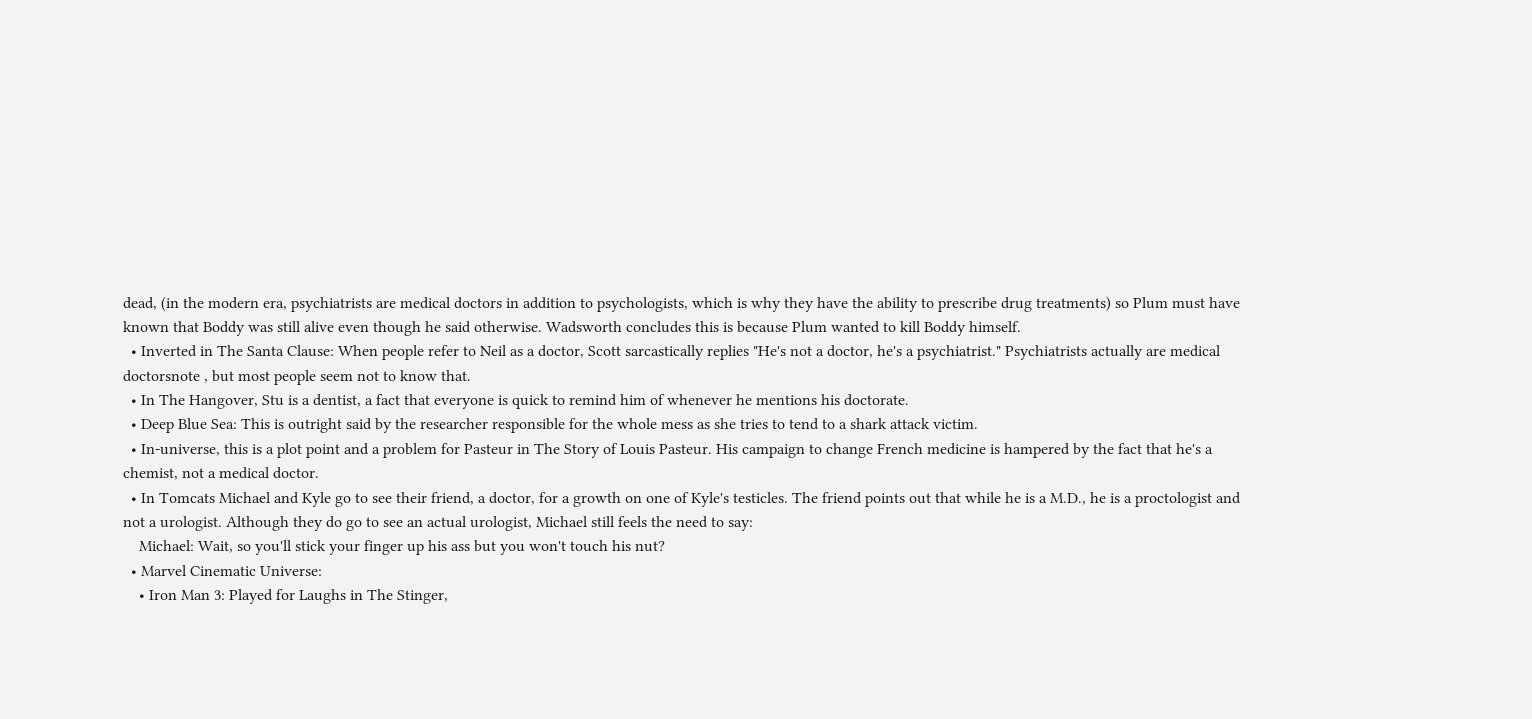dead, (in the modern era, psychiatrists are medical doctors in addition to psychologists, which is why they have the ability to prescribe drug treatments) so Plum must have known that Boddy was still alive even though he said otherwise. Wadsworth concludes this is because Plum wanted to kill Boddy himself.
  • Inverted in The Santa Clause: When people refer to Neil as a doctor, Scott sarcastically replies "He's not a doctor, he's a psychiatrist." Psychiatrists actually are medical doctorsnote , but most people seem not to know that.
  • In The Hangover, Stu is a dentist, a fact that everyone is quick to remind him of whenever he mentions his doctorate.
  • Deep Blue Sea: This is outright said by the researcher responsible for the whole mess as she tries to tend to a shark attack victim.
  • In-universe, this is a plot point and a problem for Pasteur in The Story of Louis Pasteur. His campaign to change French medicine is hampered by the fact that he's a chemist, not a medical doctor.
  • In Tomcats Michael and Kyle go to see their friend, a doctor, for a growth on one of Kyle's testicles. The friend points out that while he is a M.D., he is a proctologist and not a urologist. Although they do go to see an actual urologist, Michael still feels the need to say:
    Michael: Wait, so you'll stick your finger up his ass but you won't touch his nut?
  • Marvel Cinematic Universe:
    • Iron Man 3: Played for Laughs in The Stinger,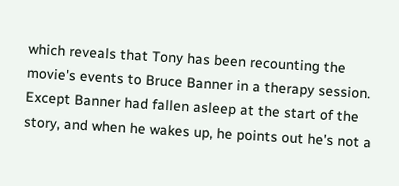which reveals that Tony has been recounting the movie's events to Bruce Banner in a therapy session. Except Banner had fallen asleep at the start of the story, and when he wakes up, he points out he's not a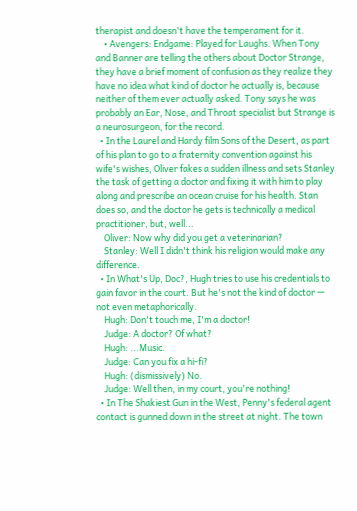therapist and doesn't have the temperament for it.
    • Avengers: Endgame: Played for Laughs. When Tony and Banner are telling the others about Doctor Strange, they have a brief moment of confusion as they realize they have no idea what kind of doctor he actually is, because neither of them ever actually asked. Tony says he was probably an Ear, Nose, and Throat specialist but Strange is a neurosurgeon, for the record.
  • In the Laurel and Hardy film Sons of the Desert, as part of his plan to go to a fraternity convention against his wife's wishes, Oliver fakes a sudden illness and sets Stanley the task of getting a doctor and fixing it with him to play along and prescribe an ocean cruise for his health. Stan does so, and the doctor he gets is technically a medical practitioner, but, well...
    Oliver: Now why did you get a veterinarian?
    Stanley: Well I didn't think his religion would make any difference.
  • In What's Up, Doc?, Hugh tries to use his credentials to gain favor in the court. But he's not the kind of doctor — not even metaphorically.
    Hugh: Don't touch me, I'm a doctor!
    Judge: A doctor? Of what?
    Hugh: ...Music.
    Judge: Can you fix a hi-fi?
    Hugh: (dismissively) No.
    Judge: Well then, in my court, you're nothing!
  • In The Shakiest Gun in the West, Penny's federal agent contact is gunned down in the street at night. The town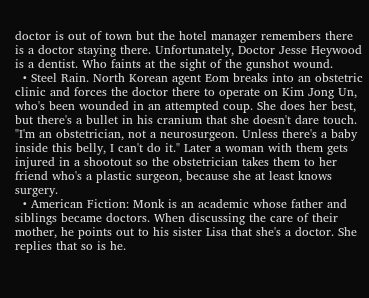doctor is out of town but the hotel manager remembers there is a doctor staying there. Unfortunately, Doctor Jesse Heywood is a dentist. Who faints at the sight of the gunshot wound.
  • Steel Rain. North Korean agent Eom breaks into an obstetric clinic and forces the doctor there to operate on Kim Jong Un, who's been wounded in an attempted coup. She does her best, but there's a bullet in his cranium that she doesn't dare touch. "I'm an obstetrician, not a neurosurgeon. Unless there's a baby inside this belly, I can't do it." Later a woman with them gets injured in a shootout so the obstetrician takes them to her friend who's a plastic surgeon, because she at least knows surgery.
  • American Fiction: Monk is an academic whose father and siblings became doctors. When discussing the care of their mother, he points out to his sister Lisa that she's a doctor. She replies that so is he.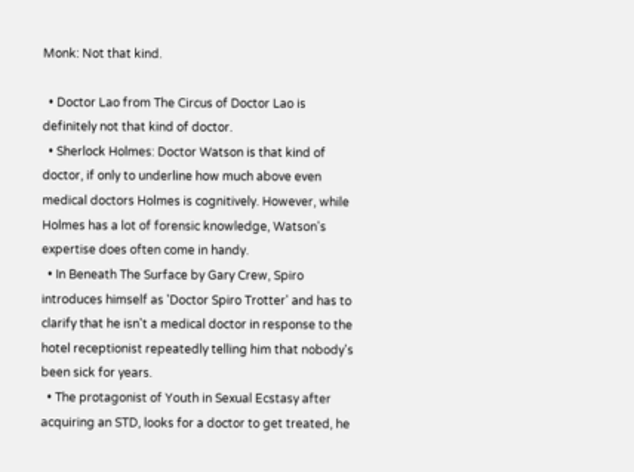Monk: Not that kind.

  • Doctor Lao from The Circus of Doctor Lao is definitely not that kind of doctor.
  • Sherlock Holmes: Doctor Watson is that kind of doctor, if only to underline how much above even medical doctors Holmes is cognitively. However, while Holmes has a lot of forensic knowledge, Watson's expertise does often come in handy.
  • In Beneath The Surface by Gary Crew, Spiro introduces himself as 'Doctor Spiro Trotter' and has to clarify that he isn't a medical doctor in response to the hotel receptionist repeatedly telling him that nobody's been sick for years.
  • The protagonist of Youth in Sexual Ecstasy after acquiring an STD, looks for a doctor to get treated, he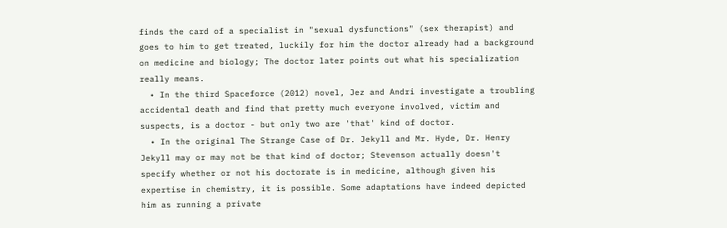finds the card of a specialist in "sexual dysfunctions" (sex therapist) and goes to him to get treated, luckily for him the doctor already had a background on medicine and biology; The doctor later points out what his specialization really means.
  • In the third Spaceforce (2012) novel, Jez and Andri investigate a troubling accidental death and find that pretty much everyone involved, victim and suspects, is a doctor - but only two are 'that' kind of doctor.
  • In the original The Strange Case of Dr. Jekyll and Mr. Hyde, Dr. Henry Jekyll may or may not be that kind of doctor; Stevenson actually doesn't specify whether or not his doctorate is in medicine, although given his expertise in chemistry, it is possible. Some adaptations have indeed depicted him as running a private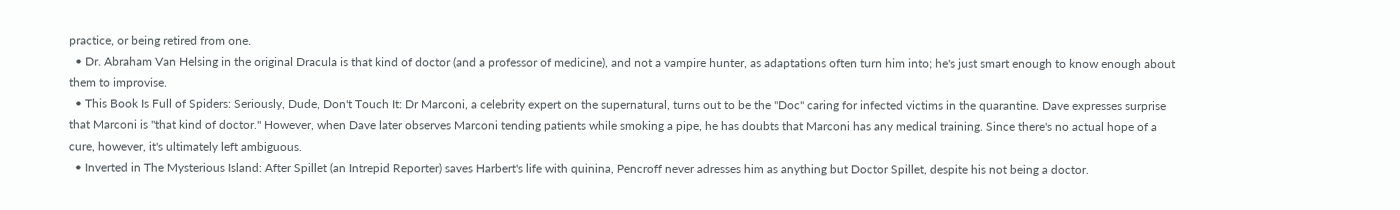practice, or being retired from one.
  • Dr. Abraham Van Helsing in the original Dracula is that kind of doctor (and a professor of medicine), and not a vampire hunter, as adaptations often turn him into; he's just smart enough to know enough about them to improvise.
  • This Book Is Full of Spiders: Seriously, Dude, Don't Touch It: Dr Marconi, a celebrity expert on the supernatural, turns out to be the "Doc" caring for infected victims in the quarantine. Dave expresses surprise that Marconi is "that kind of doctor." However, when Dave later observes Marconi tending patients while smoking a pipe, he has doubts that Marconi has any medical training. Since there's no actual hope of a cure, however, it's ultimately left ambiguous.
  • Inverted in The Mysterious Island: After Spillet (an Intrepid Reporter) saves Harbert's life with quinina, Pencroff never adresses him as anything but Doctor Spillet, despite his not being a doctor.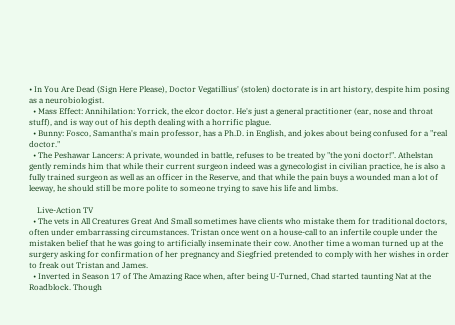• In You Are Dead (Sign Here Please), Doctor Vegatillius' (stolen) doctorate is in art history, despite him posing as a neurobiologist.
  • Mass Effect: Annihilation: Yorrick, the elcor doctor. He's just a general practitioner (ear, nose and throat stuff), and is way out of his depth dealing with a horrific plague.
  • Bunny: Fosco, Samantha's main professor, has a Ph.D. in English, and jokes about being confused for a "real doctor."
  • The Peshawar Lancers: A private, wounded in battle, refuses to be treated by "the yoni doctor!". Athelstan gently reminds him that while their current surgeon indeed was a gynecologist in civilian practice, he is also a fully trained surgeon as well as an officer in the Reserve, and that while the pain buys a wounded man a lot of leeway, he should still be more polite to someone trying to save his life and limbs.

    Live-Action TV
  • The vets in All Creatures Great And Small sometimes have clients who mistake them for traditional doctors, often under embarrassing circumstances. Tristan once went on a house-call to an infertile couple under the mistaken belief that he was going to artificially inseminate their cow. Another time a woman turned up at the surgery asking for confirmation of her pregnancy and Siegfried pretended to comply with her wishes in order to freak out Tristan and James.
  • Inverted in Season 17 of The Amazing Race when, after being U-Turned, Chad started taunting Nat at the Roadblock. Though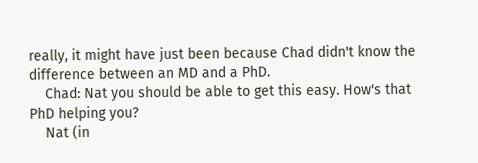really, it might have just been because Chad didn't know the difference between an MD and a PhD.
    Chad: Nat you should be able to get this easy. How's that PhD helping you?
    Nat (in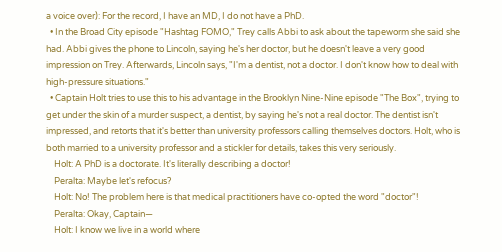a voice over): For the record, I have an MD, I do not have a PhD.
  • In the Broad City episode "Hashtag FOMO," Trey calls Abbi to ask about the tapeworm she said she had. Abbi gives the phone to Lincoln, saying he's her doctor, but he doesn't leave a very good impression on Trey. Afterwards, Lincoln says, "I'm a dentist, not a doctor. I don't know how to deal with high-pressure situations."
  • Captain Holt tries to use this to his advantage in the Brooklyn Nine-Nine episode "The Box", trying to get under the skin of a murder suspect, a dentist, by saying he's not a real doctor. The dentist isn't impressed, and retorts that it's better than university professors calling themselves doctors. Holt, who is both married to a university professor and a stickler for details, takes this very seriously.
    Holt: A PhD is a doctorate. It's literally describing a doctor!
    Peralta: Maybe let's refocus?
    Holt: No! The problem here is that medical practitioners have co-opted the word "doctor"!
    Peralta: Okay, Captain—
    Holt: I know we live in a world where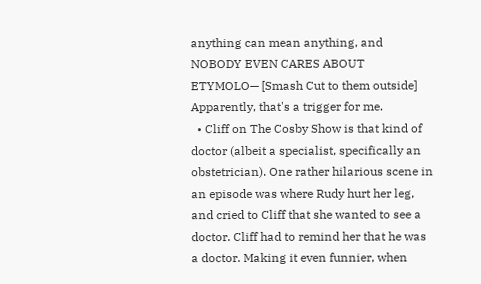anything can mean anything, and NOBODY EVEN CARES ABOUT ETYMOLO— [Smash Cut to them outside] Apparently, that's a trigger for me.
  • Cliff on The Cosby Show is that kind of doctor (albeit a specialist, specifically an obstetrician). One rather hilarious scene in an episode was where Rudy hurt her leg, and cried to Cliff that she wanted to see a doctor. Cliff had to remind her that he was a doctor. Making it even funnier, when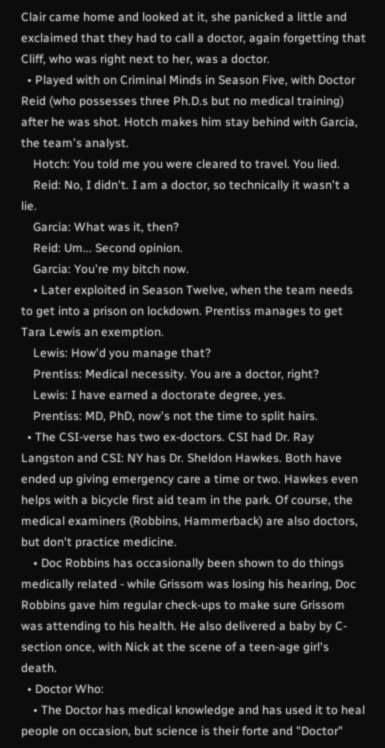Clair came home and looked at it, she panicked a little and exclaimed that they had to call a doctor, again forgetting that Cliff, who was right next to her, was a doctor.
  • Played with on Criminal Minds in Season Five, with Doctor Reid (who possesses three Ph.D.s but no medical training) after he was shot. Hotch makes him stay behind with Garcia, the team's analyst.
    Hotch: You told me you were cleared to travel. You lied.
    Reid: No, I didn't. I am a doctor, so technically it wasn't a lie.
    Garcia: What was it, then?
    Reid: Um... Second opinion.
    Garcia: You're my bitch now.
    • Later exploited in Season Twelve, when the team needs to get into a prison on lockdown. Prentiss manages to get Tara Lewis an exemption.
    Lewis: How'd you manage that?
    Prentiss: Medical necessity. You are a doctor, right?
    Lewis: I have earned a doctorate degree, yes.
    Prentiss: MD, PhD, now's not the time to split hairs.
  • The CSI-verse has two ex-doctors. CSI had Dr. Ray Langston and CSI: NY has Dr. Sheldon Hawkes. Both have ended up giving emergency care a time or two. Hawkes even helps with a bicycle first aid team in the park. Of course, the medical examiners (Robbins, Hammerback) are also doctors, but don't practice medicine.
    • Doc Robbins has occasionally been shown to do things medically related - while Grissom was losing his hearing, Doc Robbins gave him regular check-ups to make sure Grissom was attending to his health. He also delivered a baby by C-section once, with Nick at the scene of a teen-age girl's death.
  • Doctor Who:
    • The Doctor has medical knowledge and has used it to heal people on occasion, but science is their forte and "Doctor"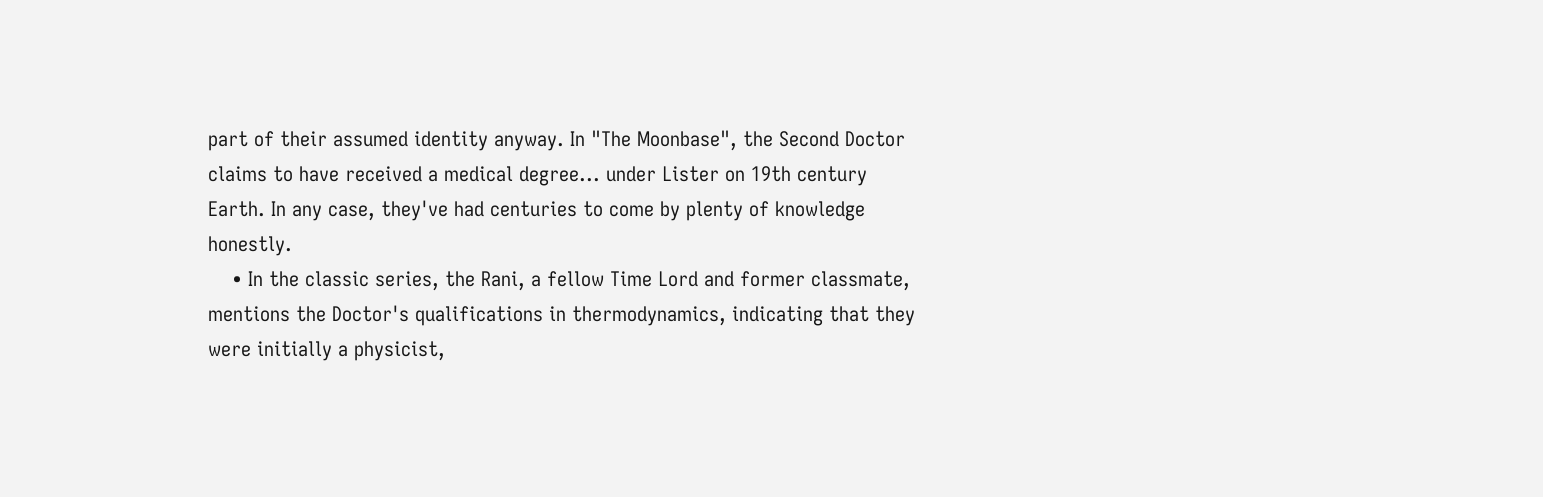part of their assumed identity anyway. In "The Moonbase", the Second Doctor claims to have received a medical degree... under Lister on 19th century Earth. In any case, they've had centuries to come by plenty of knowledge honestly.
    • In the classic series, the Rani, a fellow Time Lord and former classmate, mentions the Doctor's qualifications in thermodynamics, indicating that they were initially a physicist,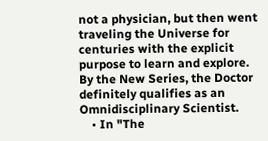not a physician, but then went traveling the Universe for centuries with the explicit purpose to learn and explore. By the New Series, the Doctor definitely qualifies as an Omnidisciplinary Scientist.
    • In "The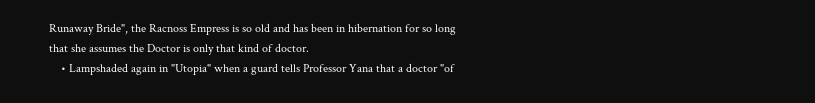Runaway Bride", the Racnoss Empress is so old and has been in hibernation for so long that she assumes the Doctor is only that kind of doctor.
    • Lampshaded again in "Utopia" when a guard tells Professor Yana that a doctor "of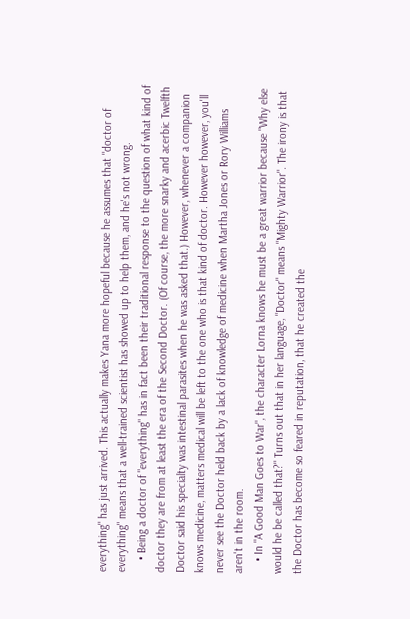everything" has just arrived. This actually makes Yana more hopeful because he assumes that "doctor of everything" means that a well-trained scientist has showed up to help them, and he's not wrong.
    • Being a doctor of "everything" has in fact been their traditional response to the question of what kind of doctor they are from at least the era of the Second Doctor. (Of course, the more snarky and acerbic Twelfth Doctor said his specialty was intestinal parasites when he was asked that.) However, whenever a companion knows medicine, matters medical will be left to the one who is that kind of doctor. However however, you'll never see the Doctor held back by a lack of knowledge of medicine when Martha Jones or Rory Williams aren't in the room.
    • In "A Good Man Goes to War", the character Lorna knows he must be a great warrior because "Why else would he be called that?" Turns out that in her language, "Doctor" means "Mighty Warrior". The irony is that the Doctor has become so feared in reputation, that he created the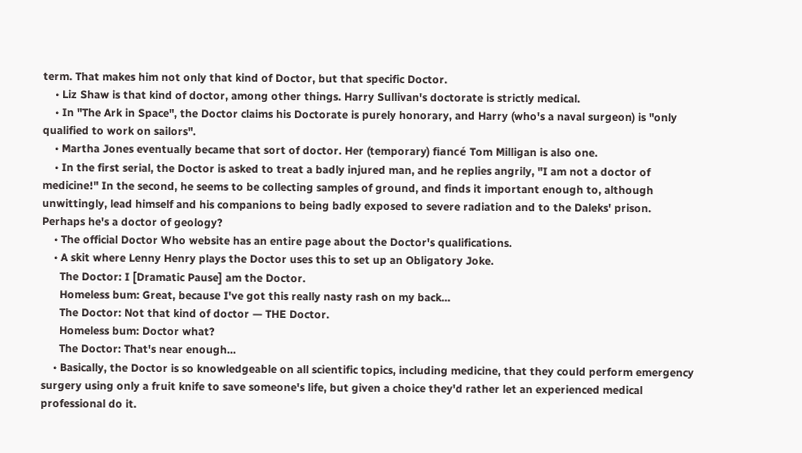term. That makes him not only that kind of Doctor, but that specific Doctor.
    • Liz Shaw is that kind of doctor, among other things. Harry Sullivan's doctorate is strictly medical.
    • In "The Ark in Space", the Doctor claims his Doctorate is purely honorary, and Harry (who's a naval surgeon) is "only qualified to work on sailors".
    • Martha Jones eventually became that sort of doctor. Her (temporary) fiancé Tom Milligan is also one.
    • In the first serial, the Doctor is asked to treat a badly injured man, and he replies angrily, "I am not a doctor of medicine!" In the second, he seems to be collecting samples of ground, and finds it important enough to, although unwittingly, lead himself and his companions to being badly exposed to severe radiation and to the Daleks' prison. Perhaps he's a doctor of geology?
    • The official Doctor Who website has an entire page about the Doctor's qualifications.
    • A skit where Lenny Henry plays the Doctor uses this to set up an Obligatory Joke.
      The Doctor: I [Dramatic Pause] am the Doctor.
      Homeless bum: Great, because I've got this really nasty rash on my back...
      The Doctor: Not that kind of doctor — THE Doctor.
      Homeless bum: Doctor what?
      The Doctor: That's near enough...
    • Basically, the Doctor is so knowledgeable on all scientific topics, including medicine, that they could perform emergency surgery using only a fruit knife to save someone's life, but given a choice they'd rather let an experienced medical professional do it.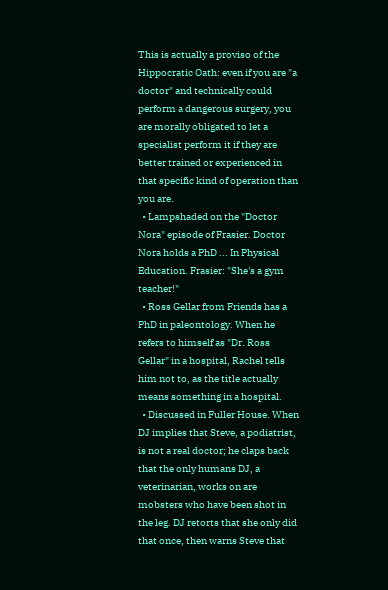This is actually a proviso of the Hippocratic Oath: even if you are "a doctor" and technically could perform a dangerous surgery, you are morally obligated to let a specialist perform it if they are better trained or experienced in that specific kind of operation than you are.
  • Lampshaded on the "Doctor Nora" episode of Frasier. Doctor Nora holds a PhD ... In Physical Education. Frasier: "She's a gym teacher!"
  • Ross Gellar from Friends has a PhD in paleontology. When he refers to himself as "Dr. Ross Gellar" in a hospital, Rachel tells him not to, as the title actually means something in a hospital.
  • Discussed in Fuller House. When DJ implies that Steve, a podiatrist, is not a real doctor; he claps back that the only humans DJ, a veterinarian, works on are mobsters who have been shot in the leg. DJ retorts that she only did that once, then warns Steve that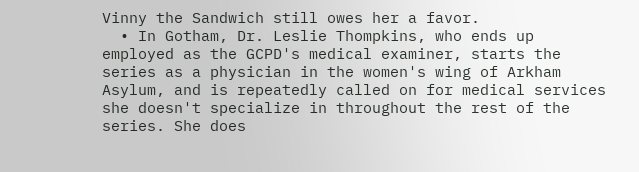Vinny the Sandwich still owes her a favor.
  • In Gotham, Dr. Leslie Thompkins, who ends up employed as the GCPD's medical examiner, starts the series as a physician in the women's wing of Arkham Asylum, and is repeatedly called on for medical services she doesn't specialize in throughout the rest of the series. She does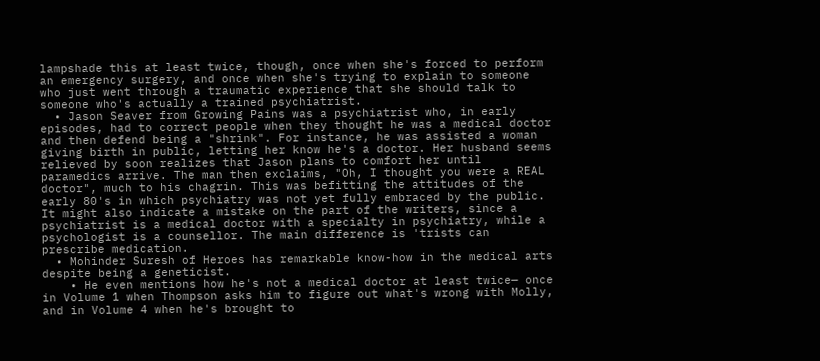lampshade this at least twice, though, once when she's forced to perform an emergency surgery, and once when she's trying to explain to someone who just went through a traumatic experience that she should talk to someone who's actually a trained psychiatrist.
  • Jason Seaver from Growing Pains was a psychiatrist who, in early episodes, had to correct people when they thought he was a medical doctor and then defend being a "shrink". For instance, he was assisted a woman giving birth in public, letting her know he's a doctor. Her husband seems relieved by soon realizes that Jason plans to comfort her until paramedics arrive. The man then exclaims, "Oh, I thought you were a REAL doctor", much to his chagrin. This was befitting the attitudes of the early 80's in which psychiatry was not yet fully embraced by the public. It might also indicate a mistake on the part of the writers, since a psychiatrist is a medical doctor with a specialty in psychiatry, while a psychologist is a counsellor. The main difference is 'trists can prescribe medication.
  • Mohinder Suresh of Heroes has remarkable know-how in the medical arts despite being a geneticist.
    • He even mentions how he's not a medical doctor at least twice— once in Volume 1 when Thompson asks him to figure out what's wrong with Molly, and in Volume 4 when he's brought to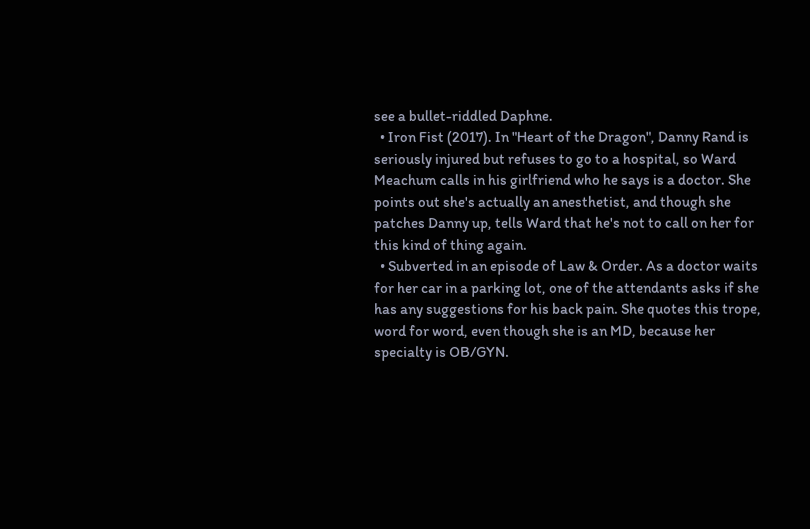see a bullet-riddled Daphne.
  • Iron Fist (2017). In "Heart of the Dragon", Danny Rand is seriously injured but refuses to go to a hospital, so Ward Meachum calls in his girlfriend who he says is a doctor. She points out she's actually an anesthetist, and though she patches Danny up, tells Ward that he's not to call on her for this kind of thing again.
  • Subverted in an episode of Law & Order. As a doctor waits for her car in a parking lot, one of the attendants asks if she has any suggestions for his back pain. She quotes this trope, word for word, even though she is an MD, because her specialty is OB/GYN.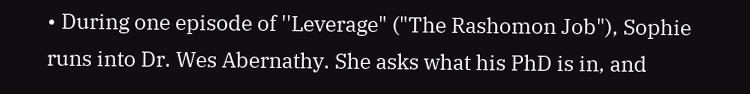• During one episode of ''Leverage" ("The Rashomon Job"), Sophie runs into Dr. Wes Abernathy. She asks what his PhD is in, and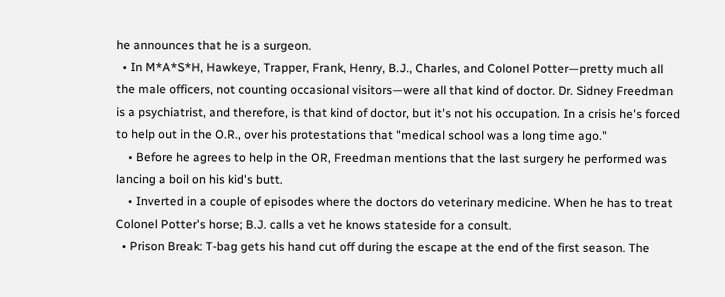he announces that he is a surgeon.
  • In M*A*S*H, Hawkeye, Trapper, Frank, Henry, B.J., Charles, and Colonel Potter—pretty much all the male officers, not counting occasional visitors—were all that kind of doctor. Dr. Sidney Freedman is a psychiatrist, and therefore, is that kind of doctor, but it's not his occupation. In a crisis he's forced to help out in the O.R., over his protestations that "medical school was a long time ago."
    • Before he agrees to help in the OR, Freedman mentions that the last surgery he performed was lancing a boil on his kid's butt.
    • Inverted in a couple of episodes where the doctors do veterinary medicine. When he has to treat Colonel Potter's horse; B.J. calls a vet he knows stateside for a consult.
  • Prison Break: T-bag gets his hand cut off during the escape at the end of the first season. The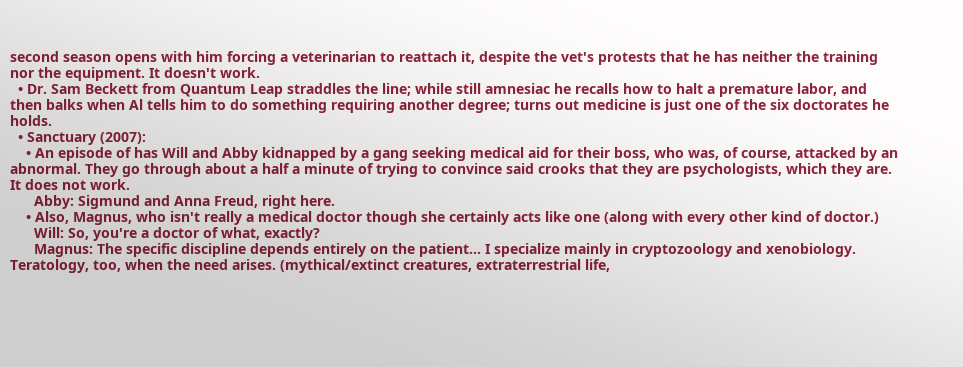second season opens with him forcing a veterinarian to reattach it, despite the vet's protests that he has neither the training nor the equipment. It doesn't work.
  • Dr. Sam Beckett from Quantum Leap straddles the line; while still amnesiac he recalls how to halt a premature labor, and then balks when Al tells him to do something requiring another degree; turns out medicine is just one of the six doctorates he holds.
  • Sanctuary (2007):
    • An episode of has Will and Abby kidnapped by a gang seeking medical aid for their boss, who was, of course, attacked by an abnormal. They go through about a half a minute of trying to convince said crooks that they are psychologists, which they are. It does not work.
      Abby: Sigmund and Anna Freud, right here.
    • Also, Magnus, who isn't really a medical doctor though she certainly acts like one (along with every other kind of doctor.)
      Will: So, you're a doctor of what, exactly?
      Magnus: The specific discipline depends entirely on the patient... I specialize mainly in cryptozoology and xenobiology. Teratology, too, when the need arises. (mythical/extinct creatures, extraterrestrial life,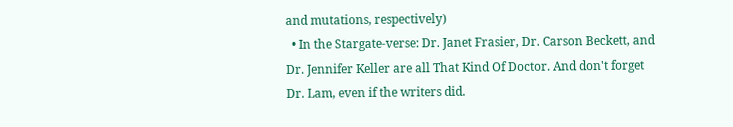and mutations, respectively)
  • In the Stargate-verse: Dr. Janet Frasier, Dr. Carson Beckett, and Dr. Jennifer Keller are all That Kind Of Doctor. And don't forget Dr. Lam, even if the writers did.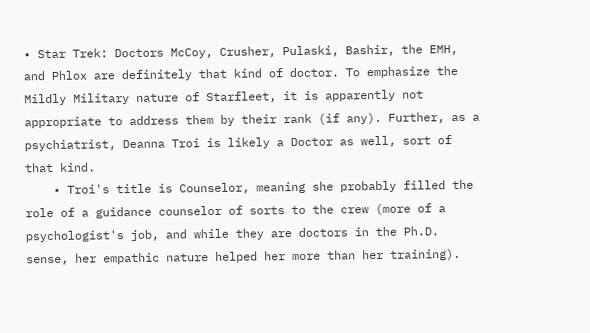• Star Trek: Doctors McCoy, Crusher, Pulaski, Bashir, the EMH, and Phlox are definitely that kind of doctor. To emphasize the Mildly Military nature of Starfleet, it is apparently not appropriate to address them by their rank (if any). Further, as a psychiatrist, Deanna Troi is likely a Doctor as well, sort of that kind.
    • Troi's title is Counselor, meaning she probably filled the role of a guidance counselor of sorts to the crew (more of a psychologist's job, and while they are doctors in the Ph.D. sense, her empathic nature helped her more than her training).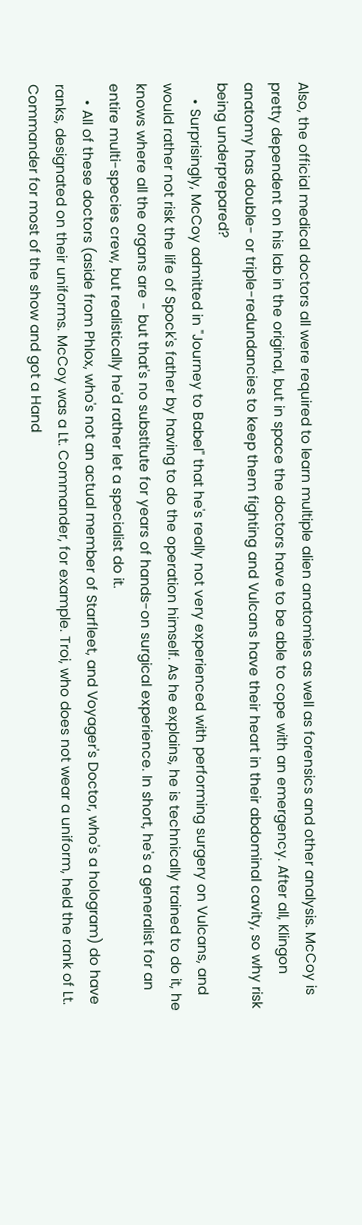Also, the official medical doctors all were required to learn multiple alien anatomies as well as forensics and other analysis. McCoy is pretty dependent on his lab in the original, but in space the doctors have to be able to cope with an emergency. After all, Klingon anatomy has double- or triple-redundancies to keep them fighting and Vulcans have their heart in their abdominal cavity, so why risk being underprepared?
    • Surprisingly, McCoy admitted in "Journey to Babel" that he's really not very experienced with performing surgery on Vulcans, and would rather not risk the life of Spock's father by having to do the operation himself. As he explains, he is technically trained to do it, he knows where all the organs are - but that's no substitute for years of hands-on surgical experience. In short, he's a generalist for an entire multi-species crew, but realistically he'd rather let a specialist do it.
    • All of these doctors (aside from Phlox, who's not an actual member of Starfleet, and Voyager's Doctor, who's a hologram) do have ranks, designated on their uniforms. McCoy was a Lt. Commander, for example. Troi, who does not wear a uniform, held the rank of Lt. Commander for most of the show and got a Hand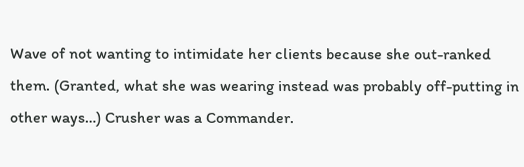Wave of not wanting to intimidate her clients because she out-ranked them. (Granted, what she was wearing instead was probably off-putting in other ways…) Crusher was a Commander.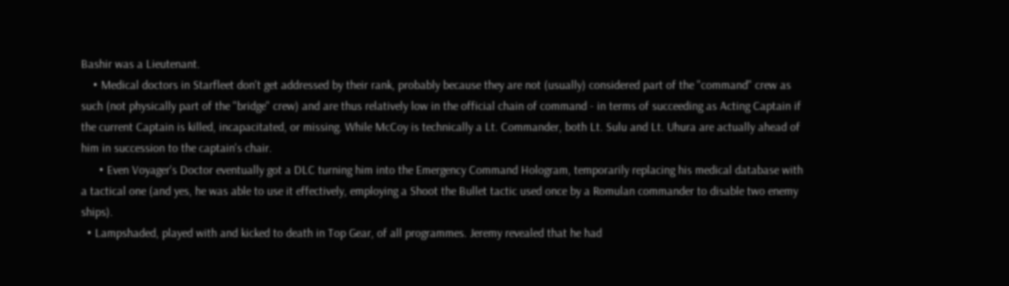Bashir was a Lieutenant.
    • Medical doctors in Starfleet don't get addressed by their rank, probably because they are not (usually) considered part of the "command" crew as such (not physically part of the "bridge" crew) and are thus relatively low in the official chain of command - in terms of succeeding as Acting Captain if the current Captain is killed, incapacitated, or missing. While McCoy is technically a Lt. Commander, both Lt. Sulu and Lt. Uhura are actually ahead of him in succession to the captain's chair.
      • Even Voyager's Doctor eventually got a DLC turning him into the Emergency Command Hologram, temporarily replacing his medical database with a tactical one (and yes, he was able to use it effectively, employing a Shoot the Bullet tactic used once by a Romulan commander to disable two enemy ships).
  • Lampshaded, played with and kicked to death in Top Gear, of all programmes. Jeremy revealed that he had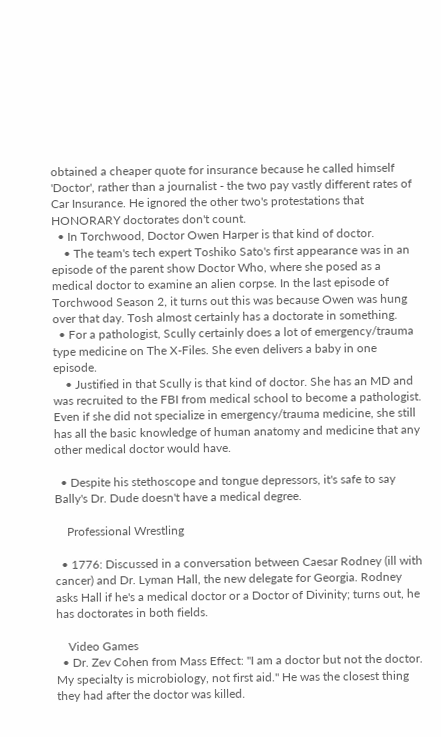obtained a cheaper quote for insurance because he called himself 'Doctor', rather than a journalist - the two pay vastly different rates of Car Insurance. He ignored the other two's protestations that HONORARY doctorates don't count.
  • In Torchwood, Doctor Owen Harper is that kind of doctor.
    • The team's tech expert Toshiko Sato's first appearance was in an episode of the parent show Doctor Who, where she posed as a medical doctor to examine an alien corpse. In the last episode of Torchwood Season 2, it turns out this was because Owen was hung over that day. Tosh almost certainly has a doctorate in something.
  • For a pathologist, Scully certainly does a lot of emergency/trauma type medicine on The X-Files. She even delivers a baby in one episode.
    • Justified in that Scully is that kind of doctor. She has an MD and was recruited to the FBI from medical school to become a pathologist. Even if she did not specialize in emergency/trauma medicine, she still has all the basic knowledge of human anatomy and medicine that any other medical doctor would have.

  • Despite his stethoscope and tongue depressors, it's safe to say Bally's Dr. Dude doesn't have a medical degree.

    Professional Wrestling

  • 1776: Discussed in a conversation between Caesar Rodney (ill with cancer) and Dr. Lyman Hall, the new delegate for Georgia. Rodney asks Hall if he's a medical doctor or a Doctor of Divinity; turns out, he has doctorates in both fields.

    Video Games
  • Dr. Zev Cohen from Mass Effect: "I am a doctor but not the doctor. My specialty is microbiology, not first aid." He was the closest thing they had after the doctor was killed.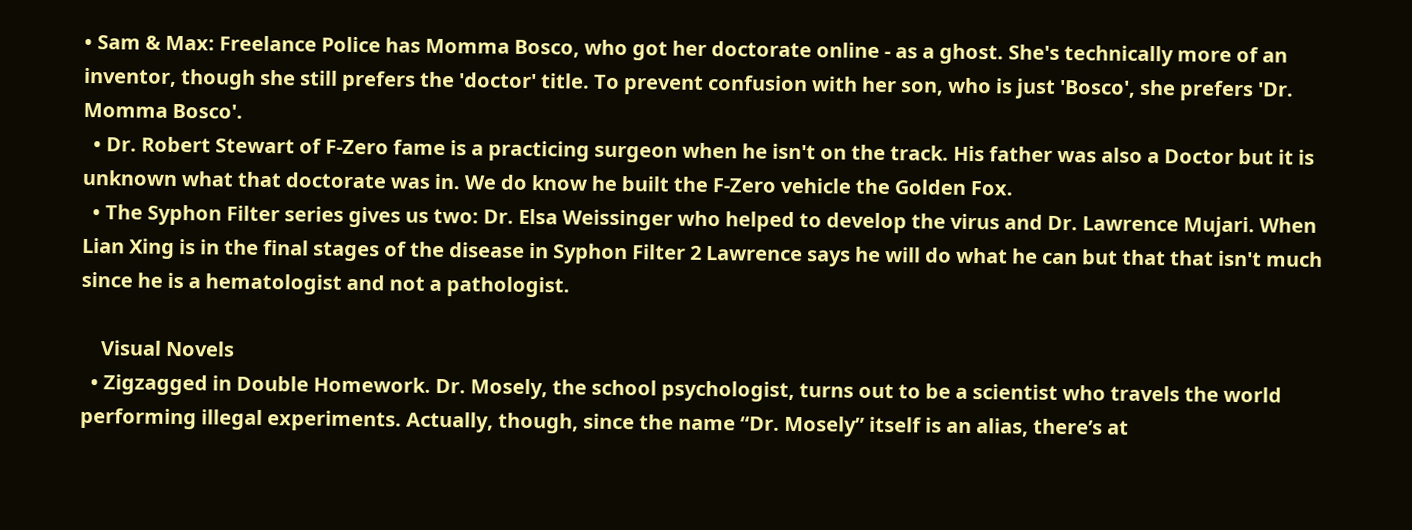• Sam & Max: Freelance Police has Momma Bosco, who got her doctorate online - as a ghost. She's technically more of an inventor, though she still prefers the 'doctor' title. To prevent confusion with her son, who is just 'Bosco', she prefers 'Dr. Momma Bosco'.
  • Dr. Robert Stewart of F-Zero fame is a practicing surgeon when he isn't on the track. His father was also a Doctor but it is unknown what that doctorate was in. We do know he built the F-Zero vehicle the Golden Fox.
  • The Syphon Filter series gives us two: Dr. Elsa Weissinger who helped to develop the virus and Dr. Lawrence Mujari. When Lian Xing is in the final stages of the disease in Syphon Filter 2 Lawrence says he will do what he can but that that isn't much since he is a hematologist and not a pathologist.

    Visual Novels
  • Zigzagged in Double Homework. Dr. Mosely, the school psychologist, turns out to be a scientist who travels the world performing illegal experiments. Actually, though, since the name “Dr. Mosely” itself is an alias, there’s at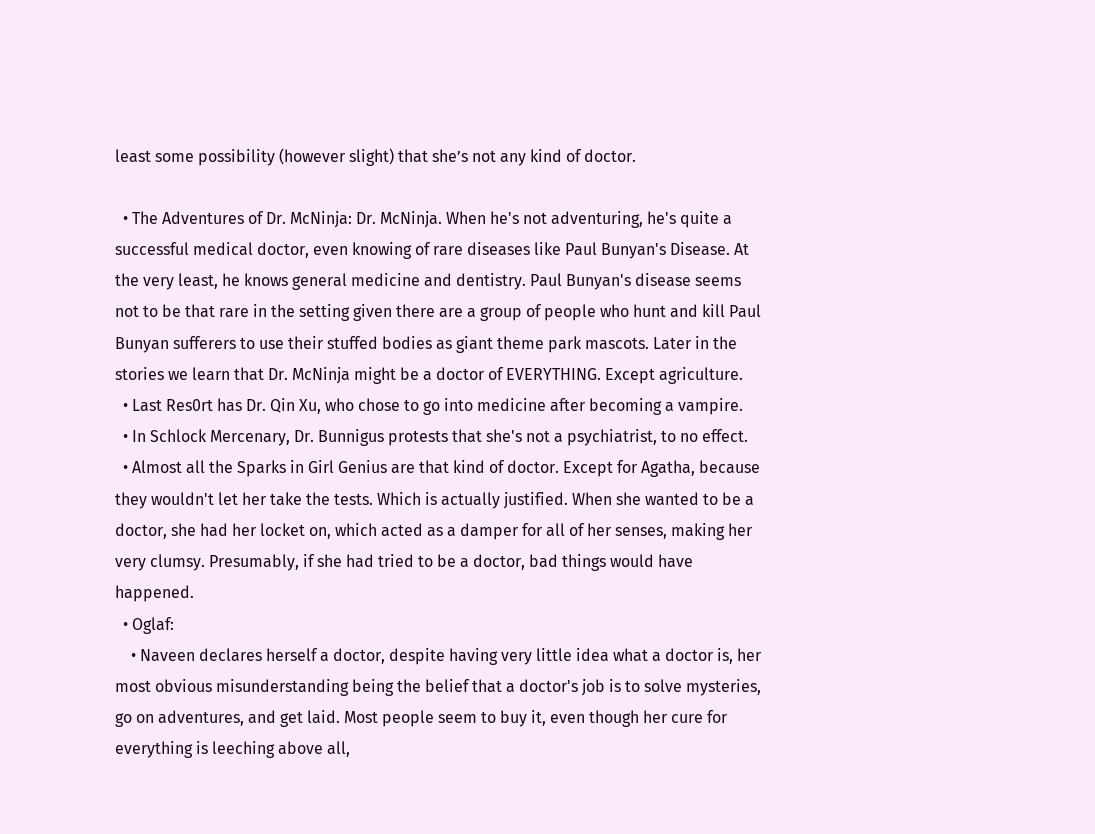least some possibility (however slight) that she’s not any kind of doctor.

  • The Adventures of Dr. McNinja: Dr. McNinja. When he's not adventuring, he's quite a successful medical doctor, even knowing of rare diseases like Paul Bunyan's Disease. At the very least, he knows general medicine and dentistry. Paul Bunyan's disease seems not to be that rare in the setting given there are a group of people who hunt and kill Paul Bunyan sufferers to use their stuffed bodies as giant theme park mascots. Later in the stories we learn that Dr. McNinja might be a doctor of EVERYTHING. Except agriculture.
  • Last Res0rt has Dr. Qin Xu, who chose to go into medicine after becoming a vampire.
  • In Schlock Mercenary, Dr. Bunnigus protests that she's not a psychiatrist, to no effect.
  • Almost all the Sparks in Girl Genius are that kind of doctor. Except for Agatha, because they wouldn't let her take the tests. Which is actually justified. When she wanted to be a doctor, she had her locket on, which acted as a damper for all of her senses, making her very clumsy. Presumably, if she had tried to be a doctor, bad things would have happened.
  • Oglaf:
    • Naveen declares herself a doctor, despite having very little idea what a doctor is, her most obvious misunderstanding being the belief that a doctor's job is to solve mysteries, go on adventures, and get laid. Most people seem to buy it, even though her cure for everything is leeching above all,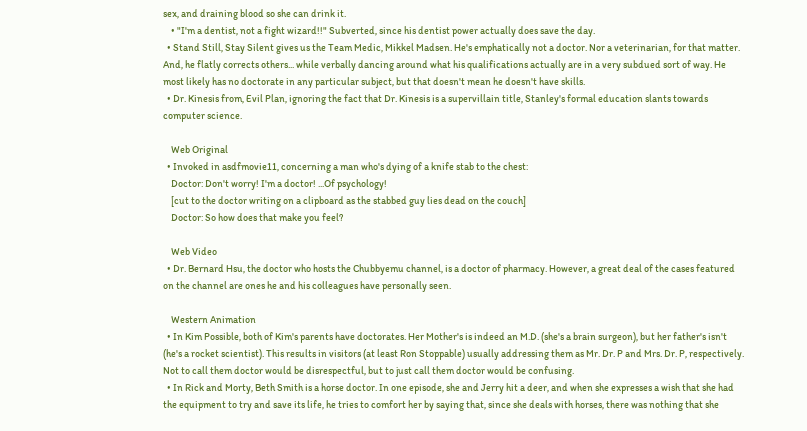sex, and draining blood so she can drink it.
    • "I'm a dentist, not a fight wizard!!" Subverted, since his dentist power actually does save the day.
  • Stand Still, Stay Silent gives us the Team Medic, Mikkel Madsen. He's emphatically not a doctor. Nor a veterinarian, for that matter. And, he flatly corrects others... while verbally dancing around what his qualifications actually are in a very subdued sort of way. He most likely has no doctorate in any particular subject, but that doesn't mean he doesn't have skills.
  • Dr. Kinesis from, Evil Plan, ignoring the fact that Dr. Kinesis is a supervillain title, Stanley's formal education slants towards computer science.

    Web Original
  • Invoked in asdfmovie11, concerning a man who's dying of a knife stab to the chest:
    Doctor: Don't worry! I'm a doctor! ...Of psychology!
    [cut to the doctor writing on a clipboard as the stabbed guy lies dead on the couch]
    Doctor: So how does that make you feel?

    Web Video
  • Dr. Bernard Hsu, the doctor who hosts the Chubbyemu channel, is a doctor of pharmacy. However, a great deal of the cases featured on the channel are ones he and his colleagues have personally seen.

    Western Animation
  • In Kim Possible, both of Kim's parents have doctorates. Her Mother's is indeed an M.D. (she's a brain surgeon), but her father's isn't (he's a rocket scientist). This results in visitors (at least Ron Stoppable) usually addressing them as Mr. Dr. P and Mrs. Dr. P, respectively. Not to call them doctor would be disrespectful, but to just call them doctor would be confusing.
  • In Rick and Morty, Beth Smith is a horse doctor. In one episode, she and Jerry hit a deer, and when she expresses a wish that she had the equipment to try and save its life, he tries to comfort her by saying that, since she deals with horses, there was nothing that she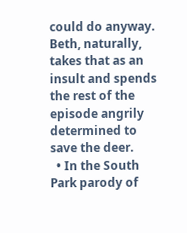could do anyway. Beth, naturally, takes that as an insult and spends the rest of the episode angrily determined to save the deer.
  • In the South Park parody of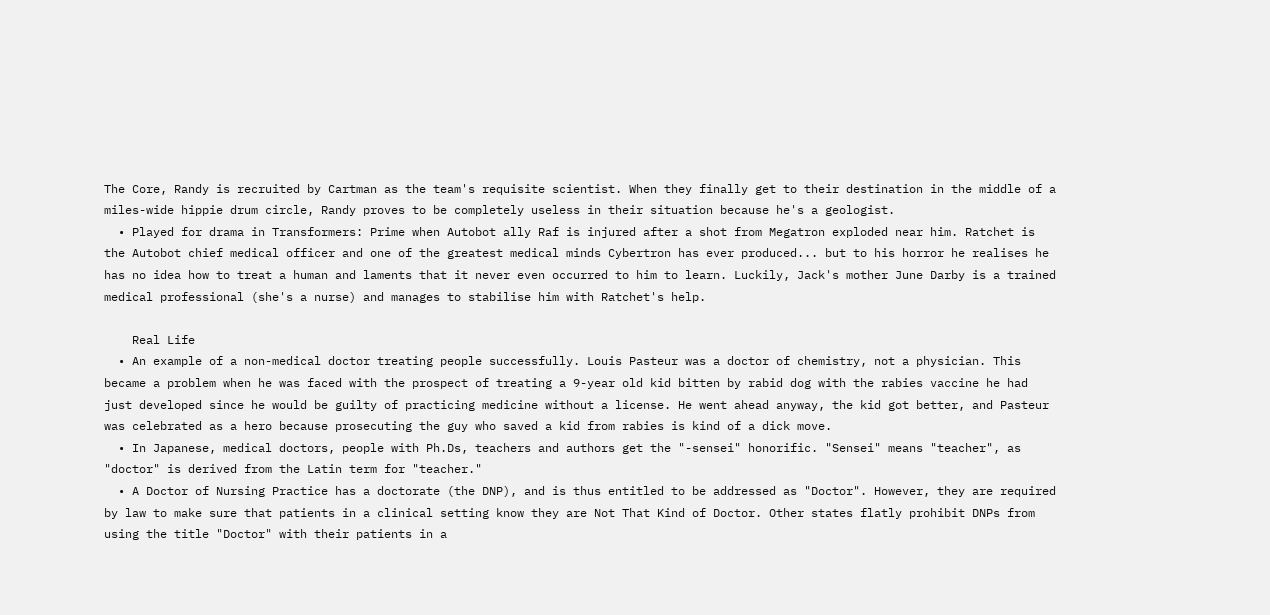The Core, Randy is recruited by Cartman as the team's requisite scientist. When they finally get to their destination in the middle of a miles-wide hippie drum circle, Randy proves to be completely useless in their situation because he's a geologist.
  • Played for drama in Transformers: Prime when Autobot ally Raf is injured after a shot from Megatron exploded near him. Ratchet is the Autobot chief medical officer and one of the greatest medical minds Cybertron has ever produced... but to his horror he realises he has no idea how to treat a human and laments that it never even occurred to him to learn. Luckily, Jack's mother June Darby is a trained medical professional (she's a nurse) and manages to stabilise him with Ratchet's help.

    Real Life
  • An example of a non-medical doctor treating people successfully. Louis Pasteur was a doctor of chemistry, not a physician. This became a problem when he was faced with the prospect of treating a 9-year old kid bitten by rabid dog with the rabies vaccine he had just developed since he would be guilty of practicing medicine without a license. He went ahead anyway, the kid got better, and Pasteur was celebrated as a hero because prosecuting the guy who saved a kid from rabies is kind of a dick move.
  • In Japanese, medical doctors, people with Ph.Ds, teachers and authors get the "-sensei" honorific. "Sensei" means "teacher", as "doctor" is derived from the Latin term for "teacher."
  • A Doctor of Nursing Practice has a doctorate (the DNP), and is thus entitled to be addressed as "Doctor". However, they are required by law to make sure that patients in a clinical setting know they are Not That Kind of Doctor. Other states flatly prohibit DNPs from using the title "Doctor" with their patients in a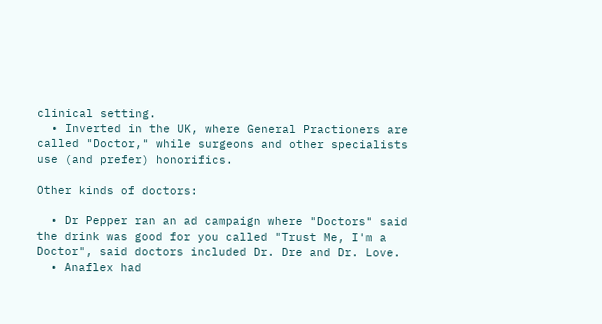clinical setting.
  • Inverted in the UK, where General Practioners are called "Doctor," while surgeons and other specialists use (and prefer) honorifics.

Other kinds of doctors:

  • Dr Pepper ran an ad campaign where "Doctors" said the drink was good for you called "Trust Me, I'm a Doctor", said doctors included Dr. Dre and Dr. Love.
  • Anaflex had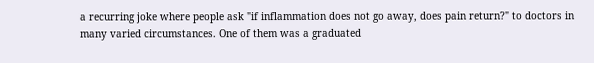a recurring joke where people ask "if inflammation does not go away, does pain return?" to doctors in many varied circumstances. One of them was a graduated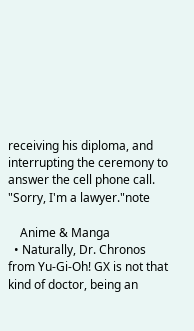receiving his diploma, and interrupting the ceremony to answer the cell phone call. "Sorry, I'm a lawyer."note

    Anime & Manga
  • Naturally, Dr. Chronos from Yu-Gi-Oh! GX is not that kind of doctor, being an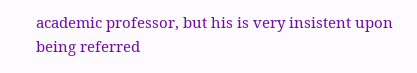academic professor, but his is very insistent upon being referred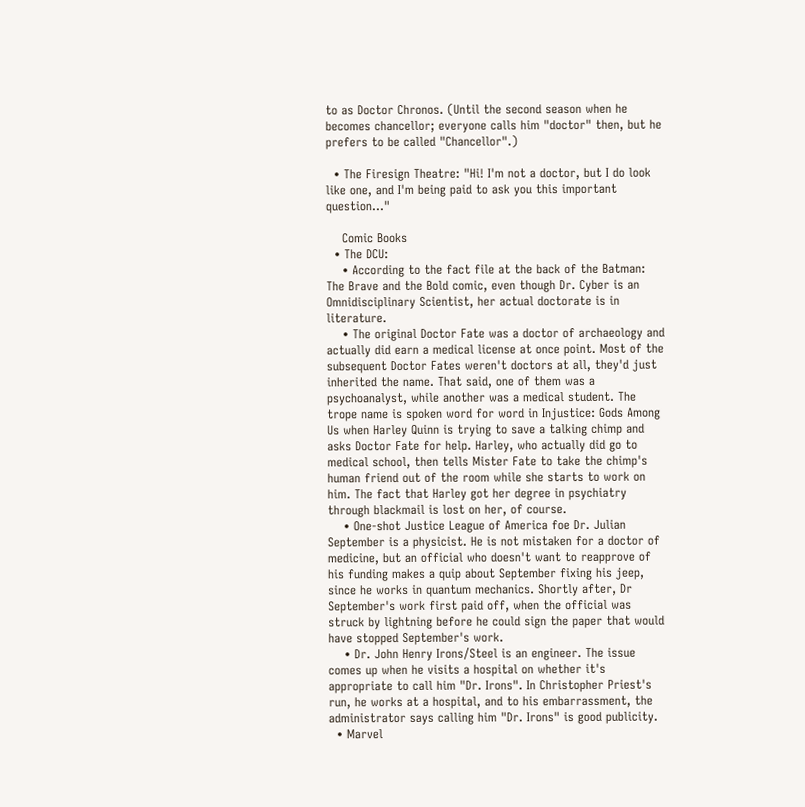to as Doctor Chronos. (Until the second season when he becomes chancellor; everyone calls him "doctor" then, but he prefers to be called "Chancellor".)

  • The Firesign Theatre: "Hi! I'm not a doctor, but I do look like one, and I'm being paid to ask you this important question..."

    Comic Books
  • The DCU:
    • According to the fact file at the back of the Batman: The Brave and the Bold comic, even though Dr. Cyber is an Omnidisciplinary Scientist, her actual doctorate is in literature.
    • The original Doctor Fate was a doctor of archaeology and actually did earn a medical license at once point. Most of the subsequent Doctor Fates weren't doctors at all, they'd just inherited the name. That said, one of them was a psychoanalyst, while another was a medical student. The trope name is spoken word for word in Injustice: Gods Among Us when Harley Quinn is trying to save a talking chimp and asks Doctor Fate for help. Harley, who actually did go to medical school, then tells Mister Fate to take the chimp's human friend out of the room while she starts to work on him. The fact that Harley got her degree in psychiatry through blackmail is lost on her, of course.
    • One-shot Justice League of America foe Dr. Julian September is a physicist. He is not mistaken for a doctor of medicine, but an official who doesn't want to reapprove of his funding makes a quip about September fixing his jeep, since he works in quantum mechanics. Shortly after, Dr September's work first paid off, when the official was struck by lightning before he could sign the paper that would have stopped September's work.
    • Dr. John Henry Irons/Steel is an engineer. The issue comes up when he visits a hospital on whether it's appropriate to call him "Dr. Irons". In Christopher Priest's run, he works at a hospital, and to his embarrassment, the administrator says calling him "Dr. Irons" is good publicity.
  • Marvel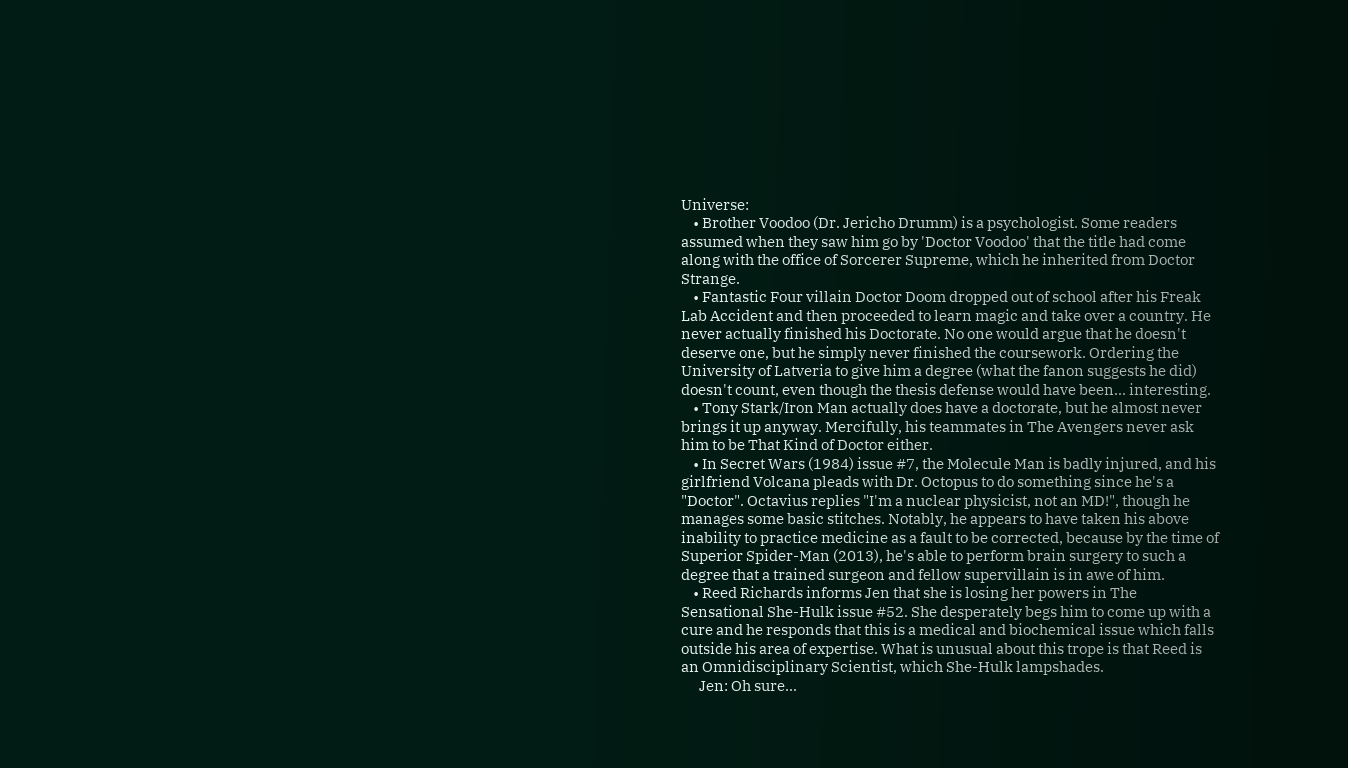Universe:
    • Brother Voodoo (Dr. Jericho Drumm) is a psychologist. Some readers assumed when they saw him go by 'Doctor Voodoo' that the title had come along with the office of Sorcerer Supreme, which he inherited from Doctor Strange.
    • Fantastic Four villain Doctor Doom dropped out of school after his Freak Lab Accident and then proceeded to learn magic and take over a country. He never actually finished his Doctorate. No one would argue that he doesn't deserve one, but he simply never finished the coursework. Ordering the University of Latveria to give him a degree (what the fanon suggests he did) doesn't count, even though the thesis defense would have been... interesting.
    • Tony Stark/Iron Man actually does have a doctorate, but he almost never brings it up anyway. Mercifully, his teammates in The Avengers never ask him to be That Kind of Doctor either.
    • In Secret Wars (1984) issue #7, the Molecule Man is badly injured, and his girlfriend Volcana pleads with Dr. Octopus to do something since he's a "Doctor". Octavius replies "I'm a nuclear physicist, not an MD!", though he manages some basic stitches. Notably, he appears to have taken his above inability to practice medicine as a fault to be corrected, because by the time of Superior Spider-Man (2013), he's able to perform brain surgery to such a degree that a trained surgeon and fellow supervillain is in awe of him.
    • Reed Richards informs Jen that she is losing her powers in The Sensational She-Hulk issue #52. She desperately begs him to come up with a cure and he responds that this is a medical and biochemical issue which falls outside his area of expertise. What is unusual about this trope is that Reed is an Omnidisciplinary Scientist, which She-Hulk lampshades.
      Jen: Oh sure...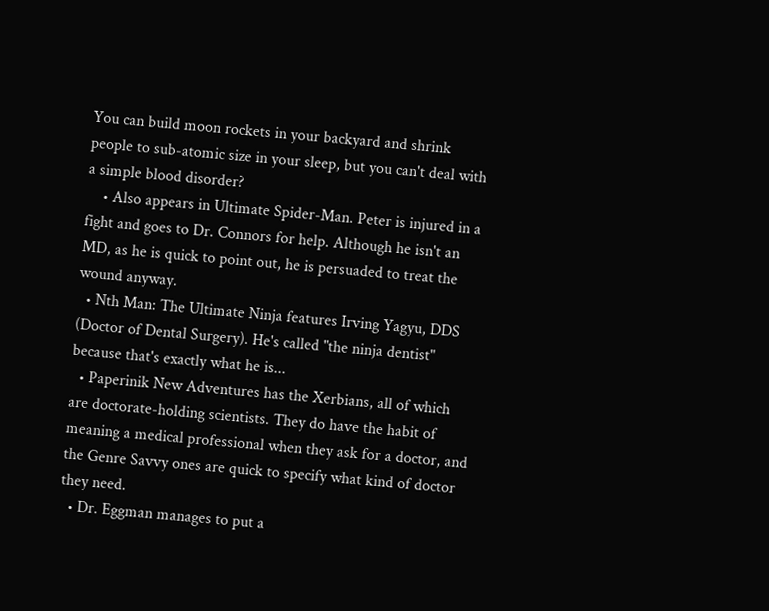You can build moon rockets in your backyard and shrink people to sub-atomic size in your sleep, but you can't deal with a simple blood disorder?
    • Also appears in Ultimate Spider-Man. Peter is injured in a fight and goes to Dr. Connors for help. Although he isn't an MD, as he is quick to point out, he is persuaded to treat the wound anyway.
  • Nth Man: The Ultimate Ninja features Irving Yagyu, DDS (Doctor of Dental Surgery). He's called "the ninja dentist" because that's exactly what he is...
  • Paperinik New Adventures has the Xerbians, all of which are doctorate-holding scientists. They do have the habit of meaning a medical professional when they ask for a doctor, and the Genre Savvy ones are quick to specify what kind of doctor they need.
  • Dr. Eggman manages to put a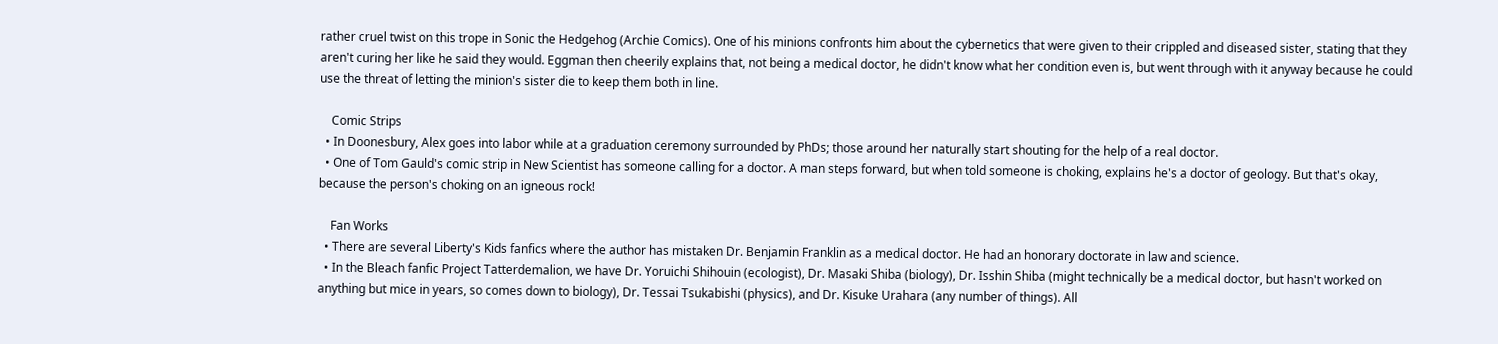rather cruel twist on this trope in Sonic the Hedgehog (Archie Comics). One of his minions confronts him about the cybernetics that were given to their crippled and diseased sister, stating that they aren't curing her like he said they would. Eggman then cheerily explains that, not being a medical doctor, he didn't know what her condition even is, but went through with it anyway because he could use the threat of letting the minion's sister die to keep them both in line.

    Comic Strips
  • In Doonesbury, Alex goes into labor while at a graduation ceremony surrounded by PhDs; those around her naturally start shouting for the help of a real doctor.
  • One of Tom Gauld's comic strip in New Scientist has someone calling for a doctor. A man steps forward, but when told someone is choking, explains he's a doctor of geology. But that's okay, because the person's choking on an igneous rock!

    Fan Works
  • There are several Liberty's Kids fanfics where the author has mistaken Dr. Benjamin Franklin as a medical doctor. He had an honorary doctorate in law and science.
  • In the Bleach fanfic Project Tatterdemalion, we have Dr. Yoruichi Shihouin (ecologist), Dr. Masaki Shiba (biology), Dr. Isshin Shiba (might technically be a medical doctor, but hasn't worked on anything but mice in years, so comes down to biology), Dr. Tessai Tsukabishi (physics), and Dr. Kisuke Urahara (any number of things). All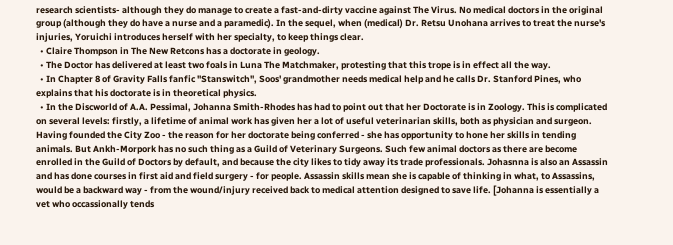research scientists- although they do manage to create a fast-and-dirty vaccine against The Virus. No medical doctors in the original group (although they do have a nurse and a paramedic). In the sequel, when (medical) Dr. Retsu Unohana arrives to treat the nurse's injuries, Yoruichi introduces herself with her specialty, to keep things clear.
  • Claire Thompson in The New Retcons has a doctorate in geology.
  • The Doctor has delivered at least two foals in Luna The Matchmaker, protesting that this trope is in effect all the way.
  • In Chapter 8 of Gravity Falls fanfic "Stanswitch", Soos' grandmother needs medical help and he calls Dr. Stanford Pines, who explains that his doctorate is in theoretical physics.
  • In the Discworld of A.A. Pessimal, Johanna Smith-Rhodes has had to point out that her Doctorate is in Zoology. This is complicated on several levels: firstly, a lifetime of animal work has given her a lot of useful veterinarian skills, both as physician and surgeon. Having founded the City Zoo - the reason for her doctorate being conferred - she has opportunity to hone her skills in tending animals. But Ankh-Morpork has no such thing as a Guild of Veterinary Surgeons. Such few animal doctors as there are become enrolled in the Guild of Doctors by default, and because the city likes to tidy away its trade professionals. Johasnna is also an Assassin and has done courses in first aid and field surgery - for people. Assassin skills mean she is capable of thinking in what, to Assassins, would be a backward way - from the wound/injury received back to medical attention designed to save life. [Johanna is essentially a vet who occassionally tends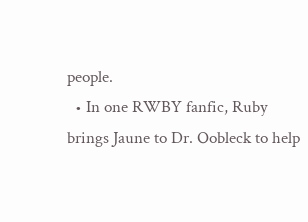people.
  • In one RWBY fanfic, Ruby brings Jaune to Dr. Oobleck to help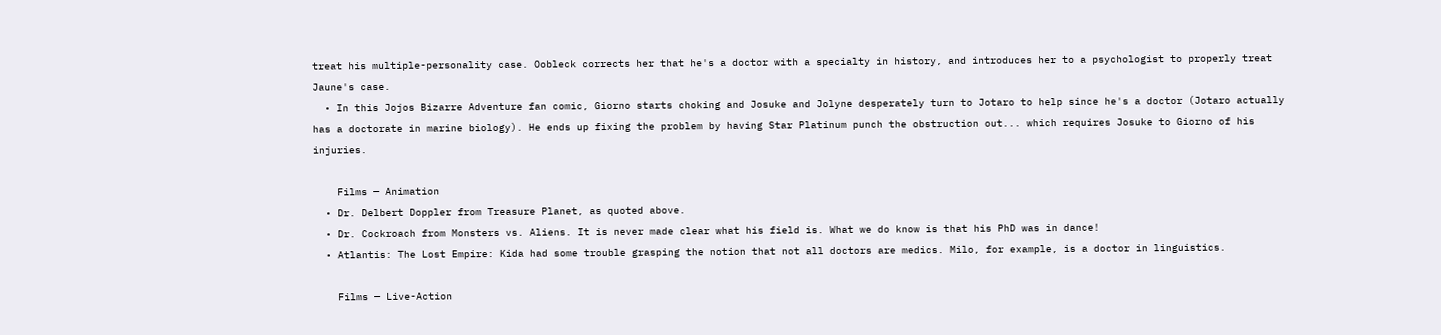treat his multiple-personality case. Oobleck corrects her that he's a doctor with a specialty in history, and introduces her to a psychologist to properly treat Jaune's case.
  • In this Jojos Bizarre Adventure fan comic, Giorno starts choking and Josuke and Jolyne desperately turn to Jotaro to help since he's a doctor (Jotaro actually has a doctorate in marine biology). He ends up fixing the problem by having Star Platinum punch the obstruction out... which requires Josuke to Giorno of his injuries.

    Films — Animation
  • Dr. Delbert Doppler from Treasure Planet, as quoted above.
  • Dr. Cockroach from Monsters vs. Aliens. It is never made clear what his field is. What we do know is that his PhD was in dance!
  • Atlantis: The Lost Empire: Kida had some trouble grasping the notion that not all doctors are medics. Milo, for example, is a doctor in linguistics.

    Films — Live-Action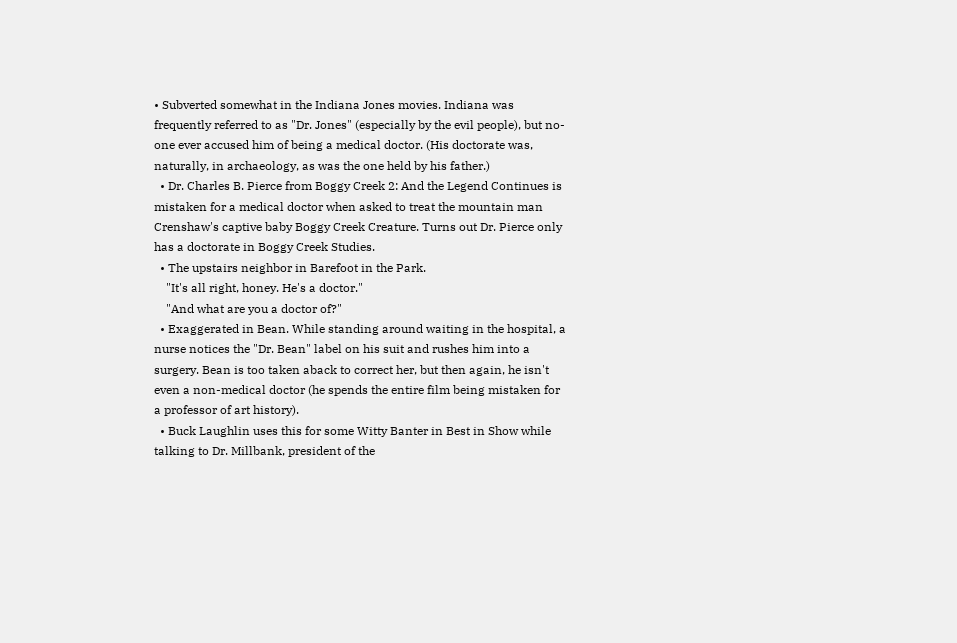• Subverted somewhat in the Indiana Jones movies. Indiana was frequently referred to as "Dr. Jones" (especially by the evil people), but no-one ever accused him of being a medical doctor. (His doctorate was, naturally, in archaeology, as was the one held by his father.)
  • Dr. Charles B. Pierce from Boggy Creek 2: And the Legend Continues is mistaken for a medical doctor when asked to treat the mountain man Crenshaw's captive baby Boggy Creek Creature. Turns out Dr. Pierce only has a doctorate in Boggy Creek Studies.
  • The upstairs neighbor in Barefoot in the Park.
    "It's all right, honey. He's a doctor."
    "And what are you a doctor of?"
  • Exaggerated in Bean. While standing around waiting in the hospital, a nurse notices the "Dr. Bean" label on his suit and rushes him into a surgery. Bean is too taken aback to correct her, but then again, he isn't even a non-medical doctor (he spends the entire film being mistaken for a professor of art history).
  • Buck Laughlin uses this for some Witty Banter in Best in Show while talking to Dr. Millbank, president of the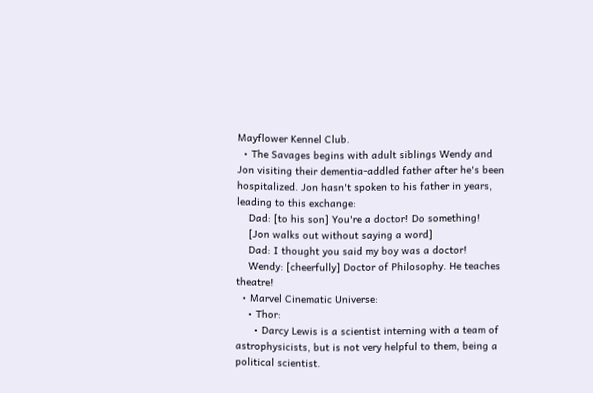Mayflower Kennel Club.
  • The Savages begins with adult siblings Wendy and Jon visiting their dementia-addled father after he's been hospitalized. Jon hasn't spoken to his father in years, leading to this exchange:
    Dad: [to his son] You're a doctor! Do something!
    [Jon walks out without saying a word]
    Dad: I thought you said my boy was a doctor!
    Wendy: [cheerfully] Doctor of Philosophy. He teaches theatre!
  • Marvel Cinematic Universe:
    • Thor:
      • Darcy Lewis is a scientist interning with a team of astrophysicists, but is not very helpful to them, being a political scientist.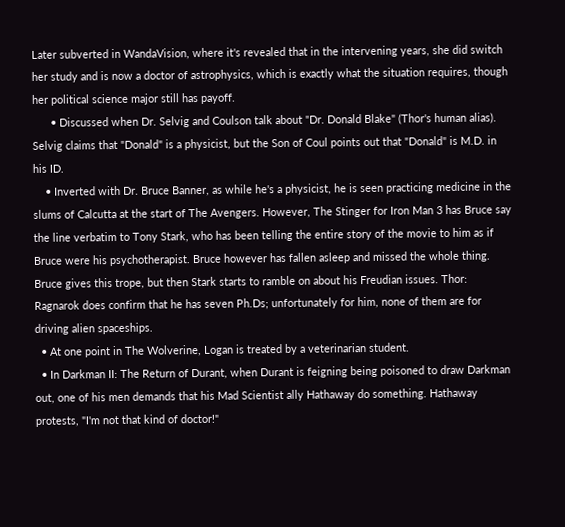Later subverted in WandaVision, where it's revealed that in the intervening years, she did switch her study and is now a doctor of astrophysics, which is exactly what the situation requires, though her political science major still has payoff.
      • Discussed when Dr. Selvig and Coulson talk about "Dr. Donald Blake" (Thor's human alias). Selvig claims that "Donald" is a physicist, but the Son of Coul points out that "Donald" is M.D. in his ID.
    • Inverted with Dr. Bruce Banner, as while he's a physicist, he is seen practicing medicine in the slums of Calcutta at the start of The Avengers. However, The Stinger for Iron Man 3 has Bruce say the line verbatim to Tony Stark, who has been telling the entire story of the movie to him as if Bruce were his psychotherapist. Bruce however has fallen asleep and missed the whole thing. Bruce gives this trope, but then Stark starts to ramble on about his Freudian issues. Thor: Ragnarok does confirm that he has seven Ph.Ds; unfortunately for him, none of them are for driving alien spaceships.
  • At one point in The Wolverine, Logan is treated by a veterinarian student.
  • In Darkman II: The Return of Durant, when Durant is feigning being poisoned to draw Darkman out, one of his men demands that his Mad Scientist ally Hathaway do something. Hathaway protests, "I'm not that kind of doctor!"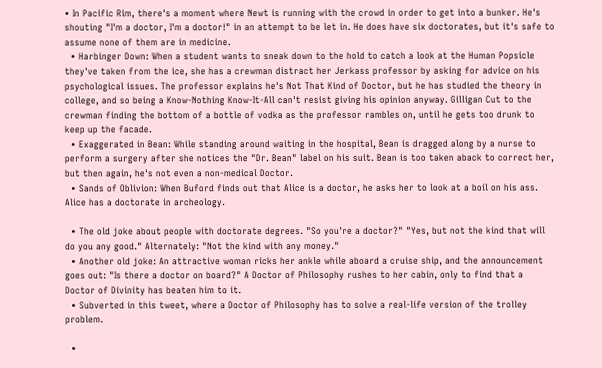• In Pacific Rim, there's a moment where Newt is running with the crowd in order to get into a bunker. He's shouting "I'm a doctor, I'm a doctor!" in an attempt to be let in. He does have six doctorates, but it's safe to assume none of them are in medicine.
  • Harbinger Down: When a student wants to sneak down to the hold to catch a look at the Human Popsicle they've taken from the ice, she has a crewman distract her Jerkass professor by asking for advice on his psychological issues. The professor explains he's Not That Kind of Doctor, but he has studied the theory in college, and so being a Know-Nothing Know-It-All can't resist giving his opinion anyway. Gilligan Cut to the crewman finding the bottom of a bottle of vodka as the professor rambles on, until he gets too drunk to keep up the facade.
  • Exaggerated in Bean: While standing around waiting in the hospital, Bean is dragged along by a nurse to perform a surgery after she notices the "Dr. Bean" label on his suit. Bean is too taken aback to correct her, but then again, he's not even a non-medical Doctor.
  • Sands of Oblivion: When Buford finds out that Alice is a doctor, he asks her to look at a boil on his ass. Alice has a doctorate in archeology.

  • The old joke about people with doctorate degrees. "So you're a doctor?" "Yes, but not the kind that will do you any good." Alternately: "Not the kind with any money."
  • Another old joke: An attractive woman ricks her ankle while aboard a cruise ship, and the announcement goes out: "Is there a doctor on board?" A Doctor of Philosophy rushes to her cabin, only to find that a Doctor of Divinity has beaten him to it.
  • Subverted in this tweet, where a Doctor of Philosophy has to solve a real-life version of the trolley problem.

  •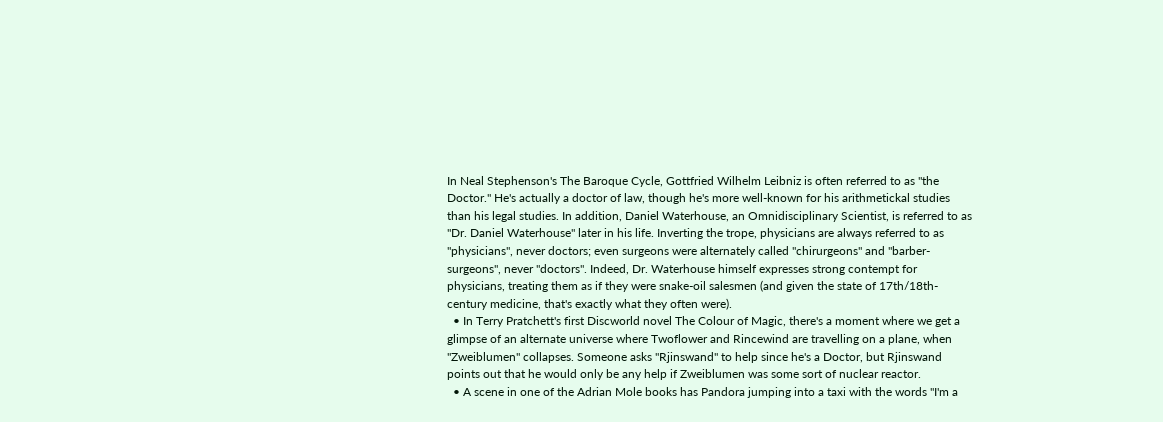In Neal Stephenson's The Baroque Cycle, Gottfried Wilhelm Leibniz is often referred to as "the Doctor." He's actually a doctor of law, though he's more well-known for his arithmetickal studies than his legal studies. In addition, Daniel Waterhouse, an Omnidisciplinary Scientist, is referred to as "Dr. Daniel Waterhouse" later in his life. Inverting the trope, physicians are always referred to as "physicians", never doctors; even surgeons were alternately called "chirurgeons" and "barber-surgeons", never "doctors". Indeed, Dr. Waterhouse himself expresses strong contempt for physicians, treating them as if they were snake-oil salesmen (and given the state of 17th/18th-century medicine, that's exactly what they often were).
  • In Terry Pratchett's first Discworld novel The Colour of Magic, there's a moment where we get a glimpse of an alternate universe where Twoflower and Rincewind are travelling on a plane, when "Zweiblumen" collapses. Someone asks "Rjinswand" to help since he's a Doctor, but Rjinswand points out that he would only be any help if Zweiblumen was some sort of nuclear reactor.
  • A scene in one of the Adrian Mole books has Pandora jumping into a taxi with the words "I'm a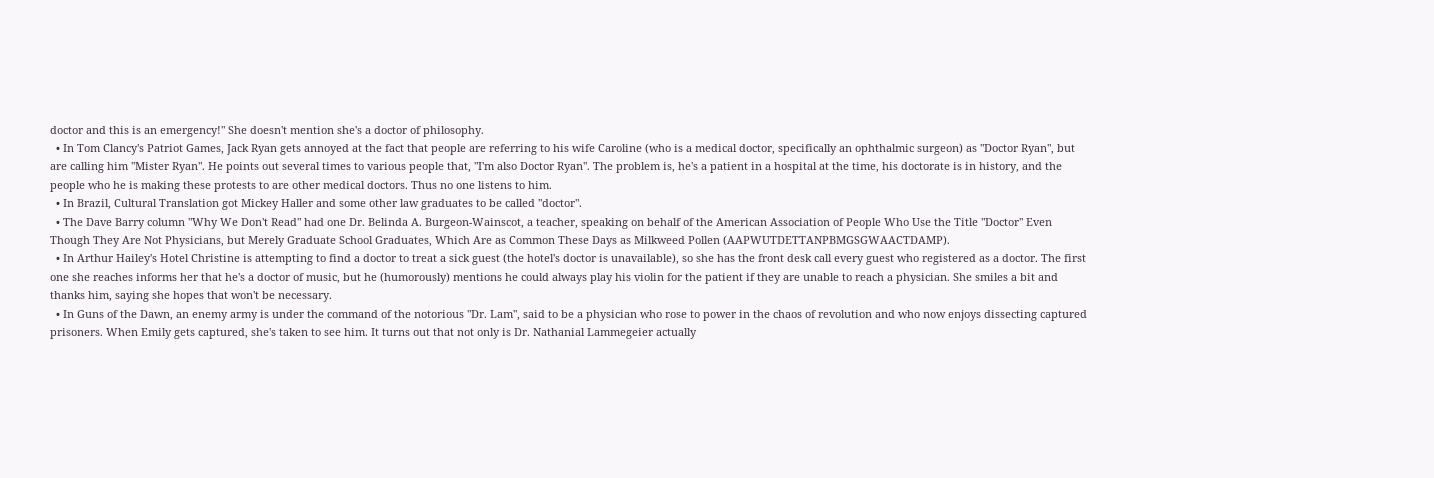doctor and this is an emergency!" She doesn't mention she's a doctor of philosophy.
  • In Tom Clancy's Patriot Games, Jack Ryan gets annoyed at the fact that people are referring to his wife Caroline (who is a medical doctor, specifically an ophthalmic surgeon) as "Doctor Ryan", but are calling him "Mister Ryan". He points out several times to various people that, "I'm also Doctor Ryan". The problem is, he's a patient in a hospital at the time, his doctorate is in history, and the people who he is making these protests to are other medical doctors. Thus no one listens to him.
  • In Brazil, Cultural Translation got Mickey Haller and some other law graduates to be called "doctor".
  • The Dave Barry column "Why We Don't Read" had one Dr. Belinda A. Burgeon-Wainscot, a teacher, speaking on behalf of the American Association of People Who Use the Title "Doctor" Even Though They Are Not Physicians, but Merely Graduate School Graduates, Which Are as Common These Days as Milkweed Pollen (AAPWUTDETTANPBMGSGWAACTDAMP).
  • In Arthur Hailey's Hotel Christine is attempting to find a doctor to treat a sick guest (the hotel's doctor is unavailable), so she has the front desk call every guest who registered as a doctor. The first one she reaches informs her that he's a doctor of music, but he (humorously) mentions he could always play his violin for the patient if they are unable to reach a physician. She smiles a bit and thanks him, saying she hopes that won't be necessary.
  • In Guns of the Dawn, an enemy army is under the command of the notorious "Dr. Lam", said to be a physician who rose to power in the chaos of revolution and who now enjoys dissecting captured prisoners. When Emily gets captured, she's taken to see him. It turns out that not only is Dr. Nathanial Lammegeier actually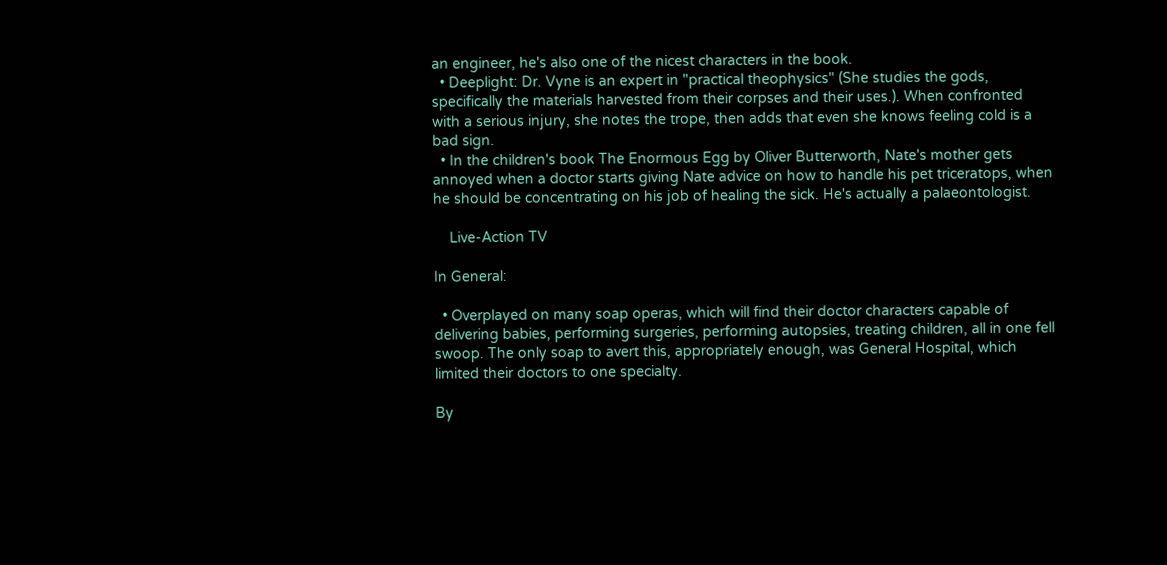an engineer, he's also one of the nicest characters in the book.
  • Deeplight: Dr. Vyne is an expert in "practical theophysics" (She studies the gods, specifically the materials harvested from their corpses and their uses.). When confronted with a serious injury, she notes the trope, then adds that even she knows feeling cold is a bad sign.
  • In the children's book The Enormous Egg by Oliver Butterworth, Nate's mother gets annoyed when a doctor starts giving Nate advice on how to handle his pet triceratops, when he should be concentrating on his job of healing the sick. He's actually a palaeontologist.

    Live-Action TV

In General:

  • Overplayed on many soap operas, which will find their doctor characters capable of delivering babies, performing surgeries, performing autopsies, treating children, all in one fell swoop. The only soap to avert this, appropriately enough, was General Hospital, which limited their doctors to one specialty.

By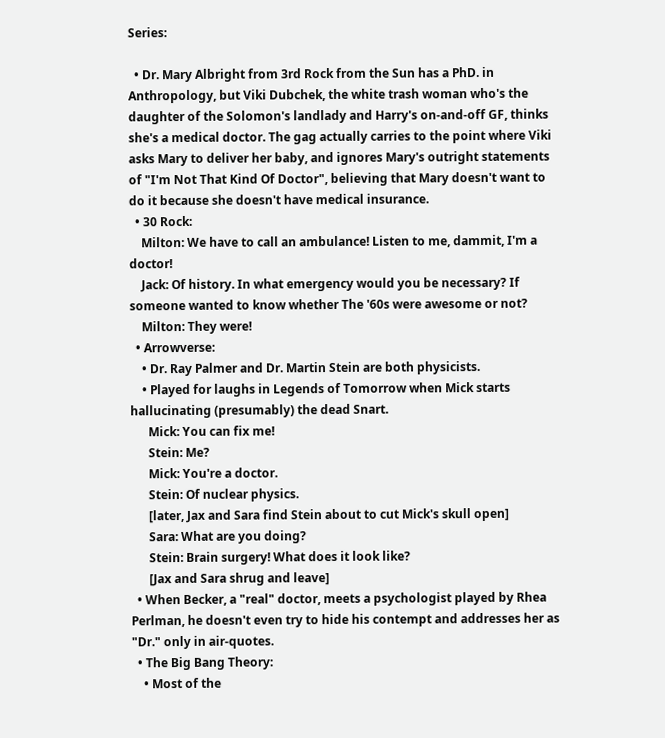Series:

  • Dr. Mary Albright from 3rd Rock from the Sun has a PhD. in Anthropology, but Viki Dubchek, the white trash woman who's the daughter of the Solomon's landlady and Harry's on-and-off GF, thinks she's a medical doctor. The gag actually carries to the point where Viki asks Mary to deliver her baby, and ignores Mary's outright statements of "I'm Not That Kind Of Doctor", believing that Mary doesn't want to do it because she doesn't have medical insurance.
  • 30 Rock:
    Milton: We have to call an ambulance! Listen to me, dammit, I'm a doctor!
    Jack: Of history. In what emergency would you be necessary? If someone wanted to know whether The '60s were awesome or not?
    Milton: They were!
  • Arrowverse:
    • Dr. Ray Palmer and Dr. Martin Stein are both physicists.
    • Played for laughs in Legends of Tomorrow when Mick starts hallucinating (presumably) the dead Snart.
      Mick: You can fix me!
      Stein: Me?
      Mick: You're a doctor.
      Stein: Of nuclear physics.
      [later, Jax and Sara find Stein about to cut Mick's skull open]
      Sara: What are you doing?
      Stein: Brain surgery! What does it look like?
      [Jax and Sara shrug and leave]
  • When Becker, a "real" doctor, meets a psychologist played by Rhea Perlman, he doesn't even try to hide his contempt and addresses her as "Dr." only in air-quotes.
  • The Big Bang Theory:
    • Most of the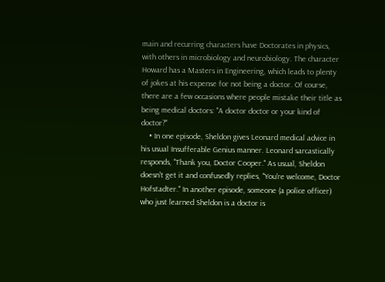main and recurring characters have Doctorates in physics, with others in microbiology and neurobiology. The character Howard has a Masters in Engineering, which leads to plenty of jokes at his expense for not being a doctor. Of course, there are a few occasions where people mistake their title as being medical doctors: "A doctor doctor or your kind of doctor?"
    • In one episode, Sheldon gives Leonard medical advice in his usual Insufferable Genius manner. Leonard sarcastically responds, "Thank you, Doctor Cooper." As usual, Sheldon doesn't get it and confusedly replies, "You're welcome, Doctor Hofstadter." In another episode, someone (a police officer) who just learned Sheldon is a doctor is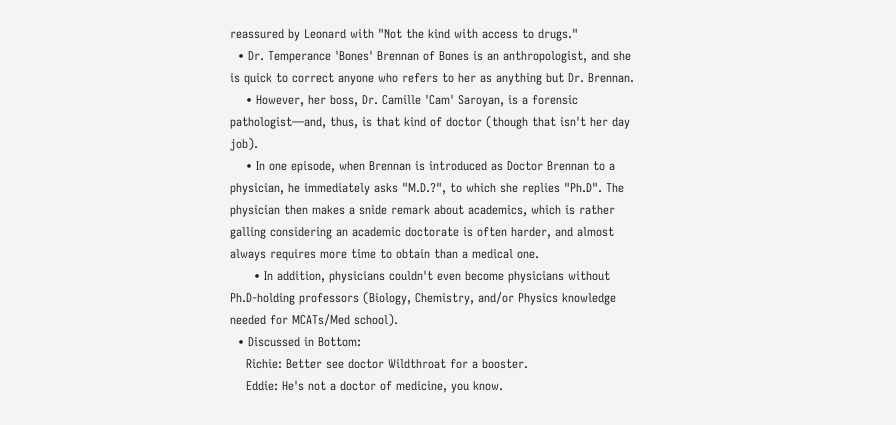reassured by Leonard with "Not the kind with access to drugs."
  • Dr. Temperance 'Bones' Brennan of Bones is an anthropologist, and she is quick to correct anyone who refers to her as anything but Dr. Brennan.
    • However, her boss, Dr. Camille 'Cam' Saroyan, is a forensic pathologist—and, thus, is that kind of doctor (though that isn't her day job).
    • In one episode, when Brennan is introduced as Doctor Brennan to a physician, he immediately asks "M.D.?", to which she replies "Ph.D". The physician then makes a snide remark about academics, which is rather galling considering an academic doctorate is often harder, and almost always requires more time to obtain than a medical one.
      • In addition, physicians couldn't even become physicians without Ph.D-holding professors (Biology, Chemistry, and/or Physics knowledge needed for MCATs/Med school).
  • Discussed in Bottom:
    Richie: Better see doctor Wildthroat for a booster.
    Eddie: He's not a doctor of medicine, you know.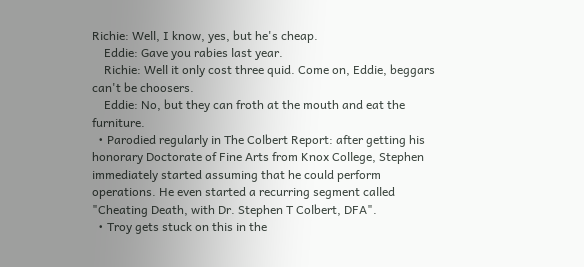Richie: Well, I know, yes, but he's cheap.
    Eddie: Gave you rabies last year.
    Richie: Well it only cost three quid. Come on, Eddie, beggars can't be choosers.
    Eddie: No, but they can froth at the mouth and eat the furniture.
  • Parodied regularly in The Colbert Report: after getting his honorary Doctorate of Fine Arts from Knox College, Stephen immediately started assuming that he could perform operations. He even started a recurring segment called "Cheating Death, with Dr. Stephen T Colbert, DFA".
  • Troy gets stuck on this in the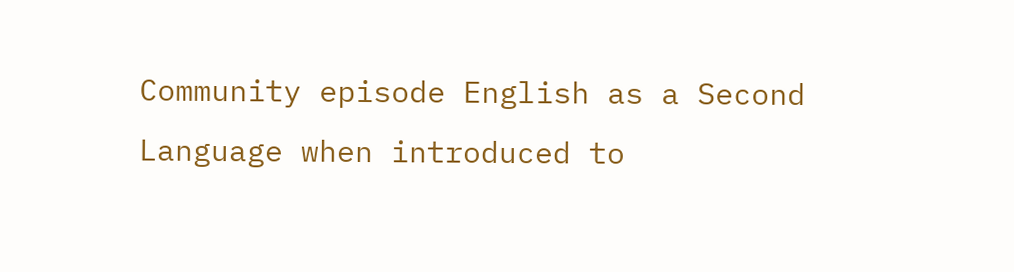Community episode English as a Second Language when introduced to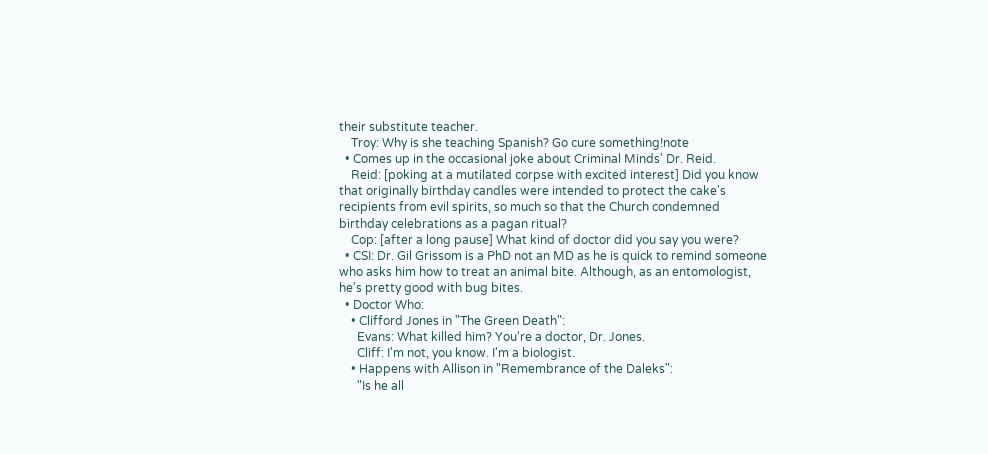their substitute teacher.
    Troy: Why is she teaching Spanish? Go cure something!note
  • Comes up in the occasional joke about Criminal Minds' Dr. Reid.
    Reid: [poking at a mutilated corpse with excited interest] Did you know that originally birthday candles were intended to protect the cake's recipients from evil spirits, so much so that the Church condemned birthday celebrations as a pagan ritual?
    Cop: [after a long pause] What kind of doctor did you say you were?
  • CSI: Dr. Gil Grissom is a PhD not an MD as he is quick to remind someone who asks him how to treat an animal bite. Although, as an entomologist, he's pretty good with bug bites.
  • Doctor Who:
    • Clifford Jones in "The Green Death":
      Evans: What killed him? You're a doctor, Dr. Jones.
      Cliff: I'm not, you know. I'm a biologist.
    • Happens with Allison in "Remembrance of the Daleks":
      "Is he all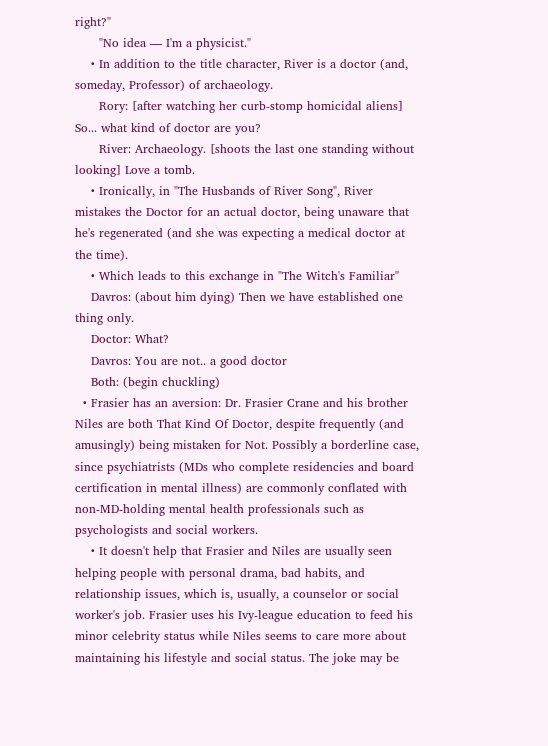right?"
      "No idea — I'm a physicist."
    • In addition to the title character, River is a doctor (and, someday, Professor) of archaeology.
      Rory: [after watching her curb-stomp homicidal aliens] So... what kind of doctor are you?
      River: Archaeology. [shoots the last one standing without looking] Love a tomb.
    • Ironically, in "The Husbands of River Song", River mistakes the Doctor for an actual doctor, being unaware that he's regenerated (and she was expecting a medical doctor at the time).
    • Which leads to this exchange in "The Witch's Familiar"
    Davros: (about him dying) Then we have established one thing only.
    Doctor: What?
    Davros: You are not.. a good doctor
    Both: (begin chuckling)
  • Frasier has an aversion: Dr. Frasier Crane and his brother Niles are both That Kind Of Doctor, despite frequently (and amusingly) being mistaken for Not. Possibly a borderline case, since psychiatrists (MDs who complete residencies and board certification in mental illness) are commonly conflated with non-MD-holding mental health professionals such as psychologists and social workers.
    • It doesn't help that Frasier and Niles are usually seen helping people with personal drama, bad habits, and relationship issues, which is, usually, a counselor or social worker's job. Frasier uses his Ivy-league education to feed his minor celebrity status while Niles seems to care more about maintaining his lifestyle and social status. The joke may be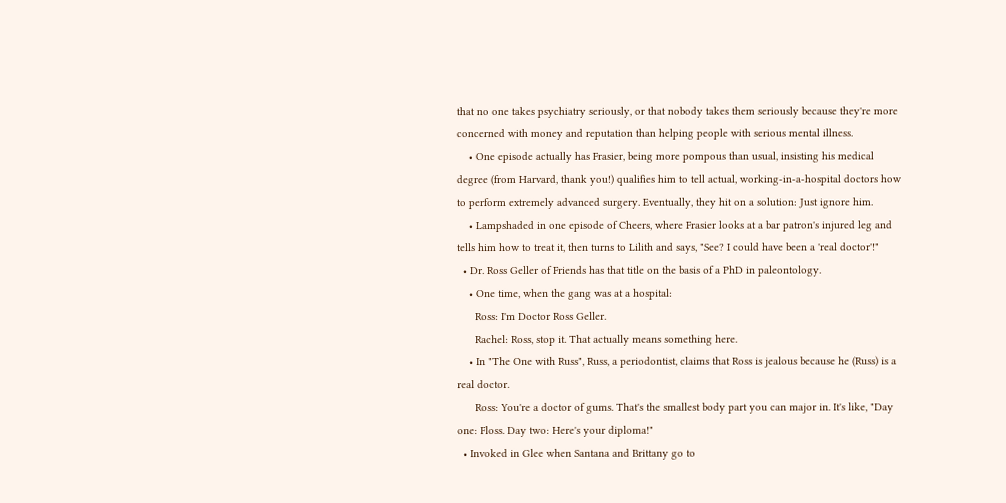that no one takes psychiatry seriously, or that nobody takes them seriously because they're more concerned with money and reputation than helping people with serious mental illness.
    • One episode actually has Frasier, being more pompous than usual, insisting his medical degree (from Harvard, thank you!) qualifies him to tell actual, working-in-a-hospital doctors how to perform extremely advanced surgery. Eventually, they hit on a solution: Just ignore him.
    • Lampshaded in one episode of Cheers, where Frasier looks at a bar patron's injured leg and tells him how to treat it, then turns to Lilith and says, "See? I could have been a 'real doctor'!"
  • Dr. Ross Geller of Friends has that title on the basis of a PhD in paleontology.
    • One time, when the gang was at a hospital:
      Ross: I'm Doctor Ross Geller.
      Rachel: Ross, stop it. That actually means something here.
    • In "The One with Russ", Russ, a periodontist, claims that Ross is jealous because he (Russ) is a real doctor.
      Ross: You're a doctor of gums. That's the smallest body part you can major in. It's like, "Day one: Floss. Day two: Here's your diploma!"
  • Invoked in Glee when Santana and Brittany go to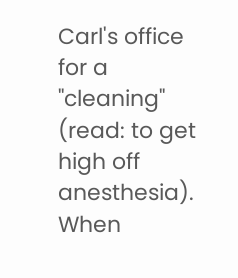Carl's office for a "cleaning" (read: to get high off anesthesia). When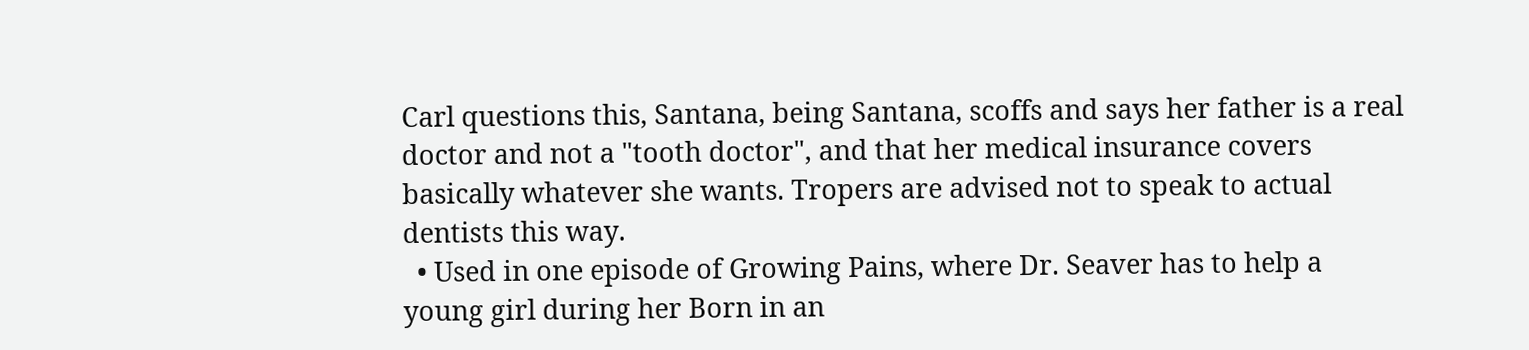Carl questions this, Santana, being Santana, scoffs and says her father is a real doctor and not a "tooth doctor", and that her medical insurance covers basically whatever she wants. Tropers are advised not to speak to actual dentists this way.
  • Used in one episode of Growing Pains, where Dr. Seaver has to help a young girl during her Born in an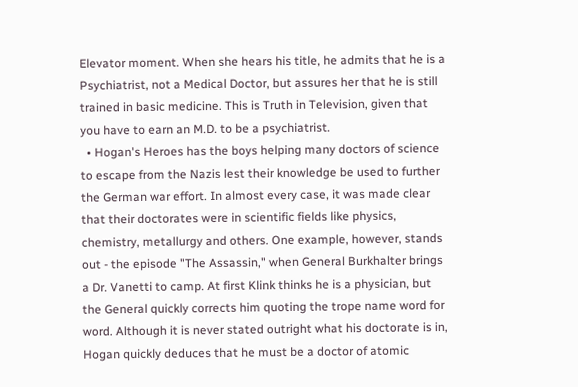Elevator moment. When she hears his title, he admits that he is a Psychiatrist, not a Medical Doctor, but assures her that he is still trained in basic medicine. This is Truth in Television, given that you have to earn an M.D. to be a psychiatrist.
  • Hogan's Heroes has the boys helping many doctors of science to escape from the Nazis lest their knowledge be used to further the German war effort. In almost every case, it was made clear that their doctorates were in scientific fields like physics, chemistry, metallurgy and others. One example, however, stands out - the episode "The Assassin," when General Burkhalter brings a Dr. Vanetti to camp. At first Klink thinks he is a physician, but the General quickly corrects him quoting the trope name word for word. Although it is never stated outright what his doctorate is in, Hogan quickly deduces that he must be a doctor of atomic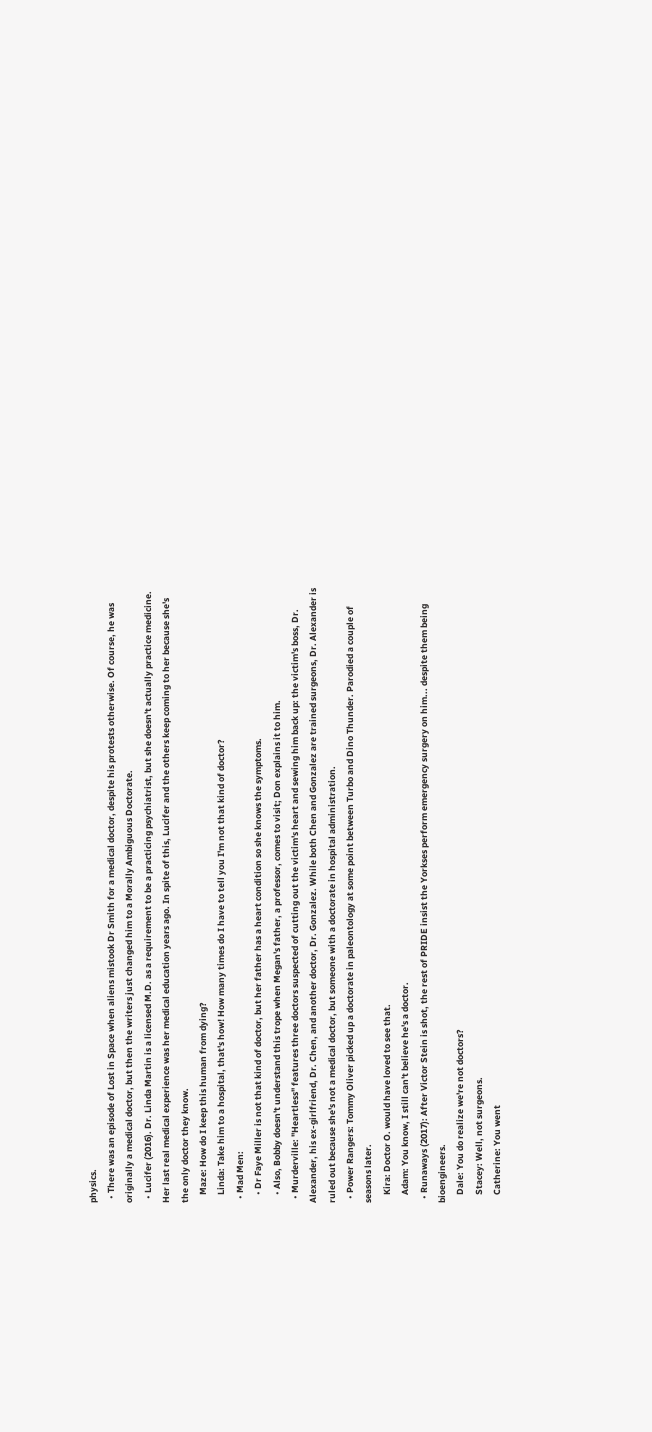physics.
  • There was an episode of Lost in Space when aliens mistook Dr Smith for a medical doctor, despite his protests otherwise. Of course, he was originally a medical doctor, but then the writers just changed him to a Morally Ambiguous Doctorate.
  • Lucifer (2016). Dr. Linda Martin is a licensed M.D. as a requirement to be a practicing psychiatrist, but she doesn't actually practice medicine. Her last real medical experience was her medical education years ago. In spite of this, Lucifer and the others keep coming to her because she's the only doctor they know.
    Maze: How do I keep this human from dying?
    Linda: Take him to a hospital, that's how! How many times do I have to tell you I'm not that kind of doctor?
  • Mad Men:
    • Dr Faye Miller is not that kind of doctor, but her father has a heart condition so she knows the symptoms.
    • Also, Bobby doesn't understand this trope when Megan's father, a professor, comes to visit; Don explains it to him.
  • Murderville: "Heartless" features three doctors suspected of cutting out the victim's heart and sewing him back up: the victim's boss, Dr. Alexander, his ex-girlfriend, Dr. Chen, and another doctor, Dr. Gonzalez. While both Chen and Gonzalez are trained surgeons, Dr. Alexander is ruled out because she's not a medical doctor, but someone with a doctorate in hospital administration.
  • Power Rangers: Tommy Oliver picked up a doctorate in paleontology at some point between Turbo and Dino Thunder. Parodied a couple of seasons later.
    Kira: Doctor O. would have loved to see that.
    Adam: You know, I still can't believe he's a doctor.
  • Runaways (2017): After Victor Stein is shot, the rest of PRIDE insist the Yorkses perform emergency surgery on him... despite them being bioengineers.
    Dale: You do realize we're not doctors?
    Stacey: Well, not surgeons.
    Catherine: You went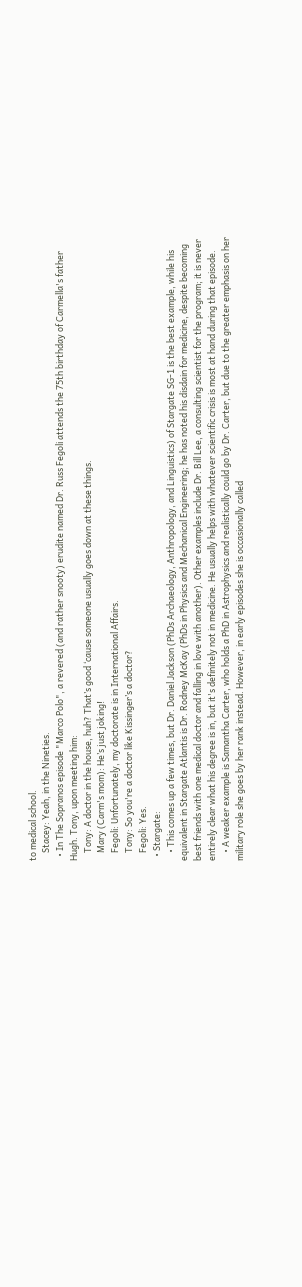to medical school.
    Stacey: Yeah, in the Nineties.
  • In The Sopranos episode "Marco Polo", a revered (and rather snooty) erudite named Dr. Russ Fegoli attends the 75th birthday of Carmella's father Hugh. Tony, upon meeting him:
    Tony: A doctor in the house, huh? That’s good ‘cause someone usually goes down at these things.
    Mary (Carm's mom): He’s just joking!
    Fegoli: Unfortunately, my doctorate is in International Affairs.
    Tony: So you're a doctor like Kissinger’s a doctor?
    Fegoli: Yes.
  • Stargate:
    • This comes up a few times, but Dr. Daniel Jackson (PhDs Archaeology, Anthropology, and Linguistics) of Stargate SG-1 is the best example, while his equivalent in Stargate Atlantis is Dr. Rodney McKay (PhDs in Physics and Mechanical Engineering; he has noted his disdain for medicine, despite becoming best friends with one medical doctor and falling in love with another). Other examples include Dr. Bill Lee, a consulting scientist for the program; it is never entirely clear what his degree is in, but it's definitely not in medicine. He usually helps with whatever scientific crisis is most at hand during that episode.
    • A weaker example is Samantha Carter, who holds a PhD in Astrophysics and realistically could go by Dr. Carter, but due to the greater emphasis on her military role she goes by her rank instead. However, in early episodes she is occasionally called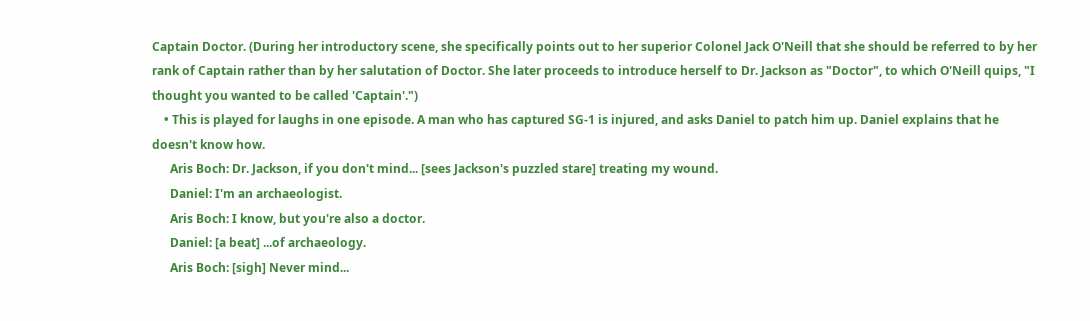Captain Doctor. (During her introductory scene, she specifically points out to her superior Colonel Jack O'Neill that she should be referred to by her rank of Captain rather than by her salutation of Doctor. She later proceeds to introduce herself to Dr. Jackson as "Doctor", to which O'Neill quips, "I thought you wanted to be called 'Captain'.")
    • This is played for laughs in one episode. A man who has captured SG-1 is injured, and asks Daniel to patch him up. Daniel explains that he doesn't know how.
      Aris Boch: Dr. Jackson, if you don't mind... [sees Jackson's puzzled stare] treating my wound.
      Daniel: I'm an archaeologist.
      Aris Boch: I know, but you're also a doctor.
      Daniel: [a beat] ...of archaeology.
      Aris Boch: [sigh] Never mind...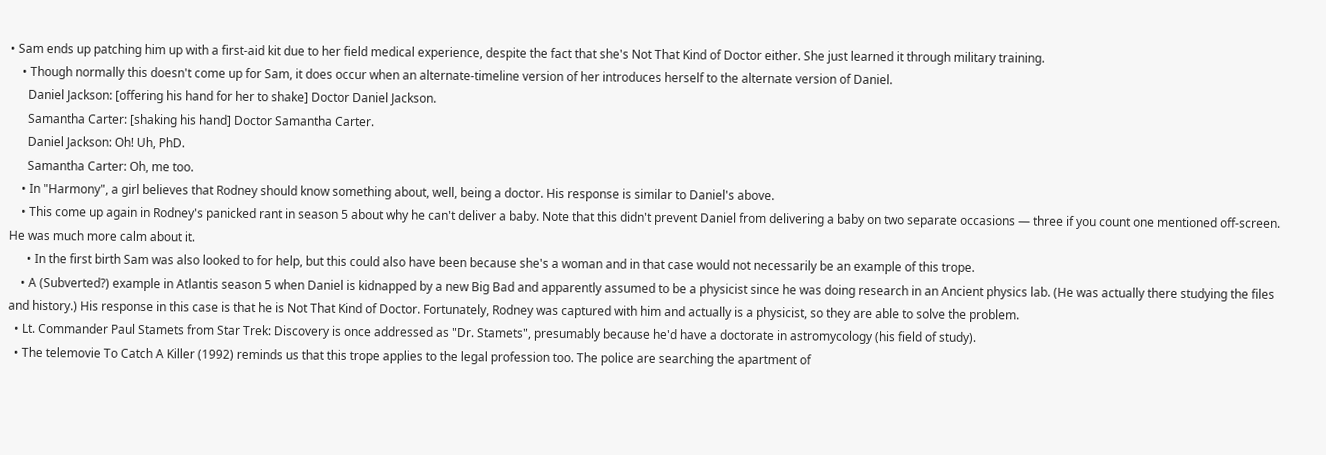• Sam ends up patching him up with a first-aid kit due to her field medical experience, despite the fact that she's Not That Kind of Doctor either. She just learned it through military training.
    • Though normally this doesn't come up for Sam, it does occur when an alternate-timeline version of her introduces herself to the alternate version of Daniel.
      Daniel Jackson: [offering his hand for her to shake] Doctor Daniel Jackson.
      Samantha Carter: [shaking his hand] Doctor Samantha Carter.
      Daniel Jackson: Oh! Uh, PhD.
      Samantha Carter: Oh, me too.
    • In "Harmony", a girl believes that Rodney should know something about, well, being a doctor. His response is similar to Daniel's above.
    • This come up again in Rodney's panicked rant in season 5 about why he can't deliver a baby. Note that this didn't prevent Daniel from delivering a baby on two separate occasions — three if you count one mentioned off-screen. He was much more calm about it.
      • In the first birth Sam was also looked to for help, but this could also have been because she's a woman and in that case would not necessarily be an example of this trope.
    • A (Subverted?) example in Atlantis season 5 when Daniel is kidnapped by a new Big Bad and apparently assumed to be a physicist since he was doing research in an Ancient physics lab. (He was actually there studying the files and history.) His response in this case is that he is Not That Kind of Doctor. Fortunately, Rodney was captured with him and actually is a physicist, so they are able to solve the problem.
  • Lt. Commander Paul Stamets from Star Trek: Discovery is once addressed as "Dr. Stamets", presumably because he'd have a doctorate in astromycology (his field of study).
  • The telemovie To Catch A Killer (1992) reminds us that this trope applies to the legal profession too. The police are searching the apartment of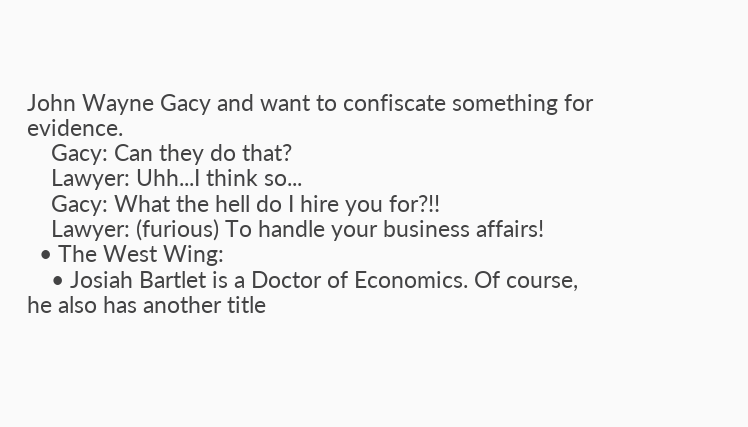John Wayne Gacy and want to confiscate something for evidence.
    Gacy: Can they do that?
    Lawyer: Uhh...I think so...
    Gacy: What the hell do I hire you for?!!
    Lawyer: (furious) To handle your business affairs!
  • The West Wing:
    • Josiah Bartlet is a Doctor of Economics. Of course, he also has another title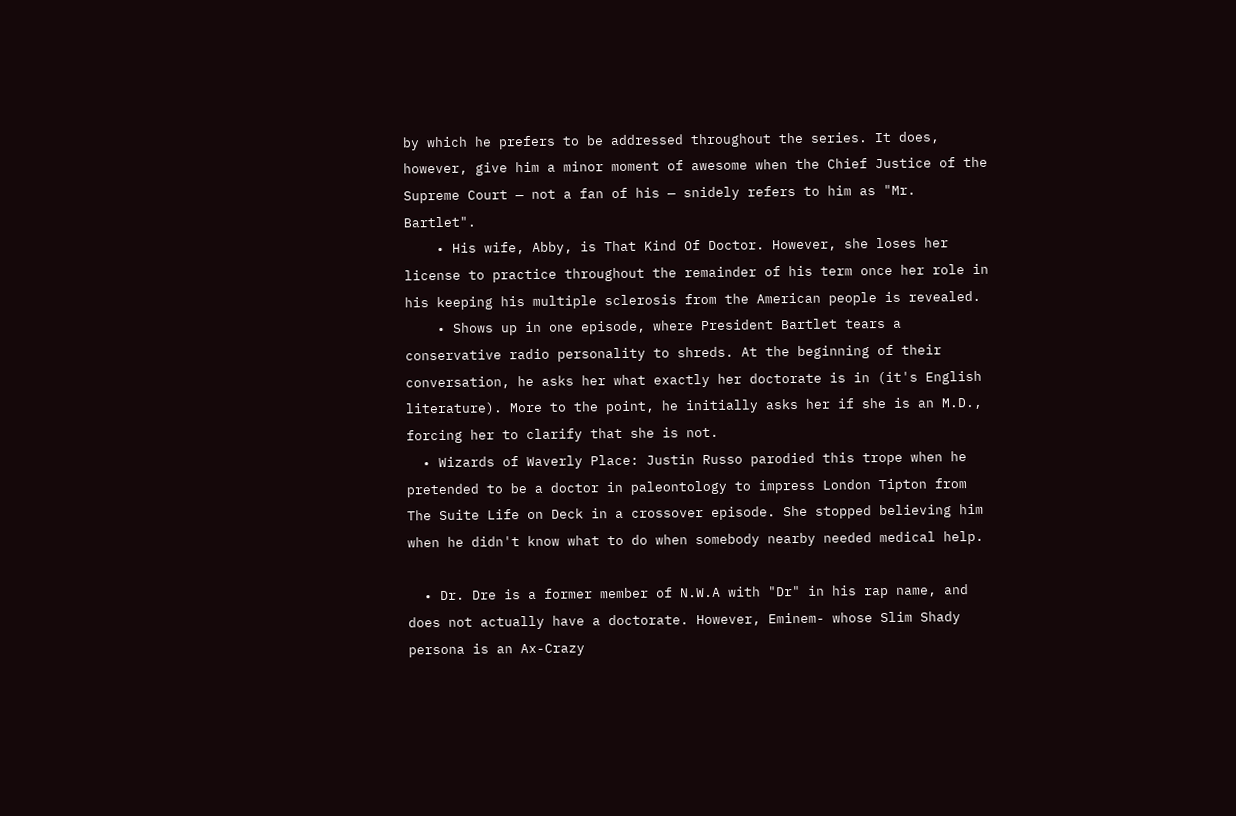by which he prefers to be addressed throughout the series. It does, however, give him a minor moment of awesome when the Chief Justice of the Supreme Court — not a fan of his — snidely refers to him as "Mr. Bartlet".
    • His wife, Abby, is That Kind Of Doctor. However, she loses her license to practice throughout the remainder of his term once her role in his keeping his multiple sclerosis from the American people is revealed.
    • Shows up in one episode, where President Bartlet tears a conservative radio personality to shreds. At the beginning of their conversation, he asks her what exactly her doctorate is in (it's English literature). More to the point, he initially asks her if she is an M.D., forcing her to clarify that she is not.
  • Wizards of Waverly Place: Justin Russo parodied this trope when he pretended to be a doctor in paleontology to impress London Tipton from The Suite Life on Deck in a crossover episode. She stopped believing him when he didn't know what to do when somebody nearby needed medical help.

  • Dr. Dre is a former member of N.W.A with "Dr" in his rap name, and does not actually have a doctorate. However, Eminem- whose Slim Shady persona is an Ax-Crazy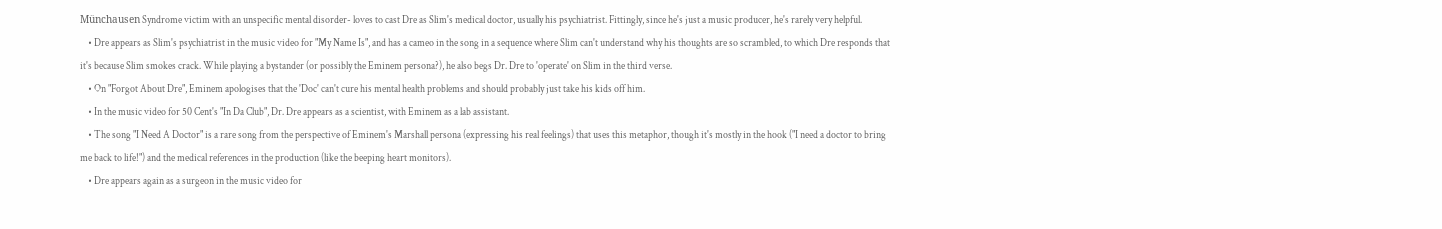Münchausen Syndrome victim with an unspecific mental disorder- loves to cast Dre as Slim's medical doctor, usually his psychiatrist. Fittingly, since he's just a music producer, he's rarely very helpful.
    • Dre appears as Slim's psychiatrist in the music video for "My Name Is", and has a cameo in the song in a sequence where Slim can't understand why his thoughts are so scrambled, to which Dre responds that it's because Slim smokes crack. While playing a bystander (or possibly the Eminem persona?), he also begs Dr. Dre to 'operate' on Slim in the third verse.
    • On "Forgot About Dre", Eminem apologises that the 'Doc' can't cure his mental health problems and should probably just take his kids off him.
    • In the music video for 50 Cent's "In Da Club", Dr. Dre appears as a scientist, with Eminem as a lab assistant.
    • The song "I Need A Doctor" is a rare song from the perspective of Eminem's Marshall persona (expressing his real feelings) that uses this metaphor, though it's mostly in the hook ("I need a doctor to bring me back to life!") and the medical references in the production (like the beeping heart monitors).
    • Dre appears again as a surgeon in the music video for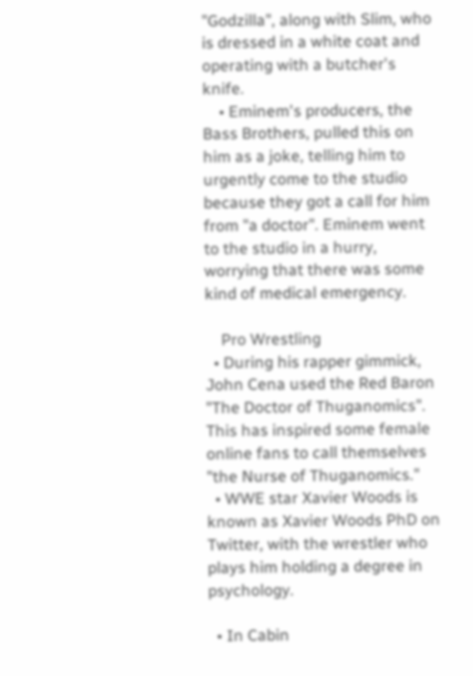"Godzilla", along with Slim, who is dressed in a white coat and operating with a butcher's knife.
    • Eminem's producers, the Bass Brothers, pulled this on him as a joke, telling him to urgently come to the studio because they got a call for him from "a doctor". Eminem went to the studio in a hurry, worrying that there was some kind of medical emergency.

    Pro Wrestling
  • During his rapper gimmick, John Cena used the Red Baron "The Doctor of Thuganomics". This has inspired some female online fans to call themselves "the Nurse of Thuganomics."
  • WWE star Xavier Woods is known as Xavier Woods PhD on Twitter, with the wrestler who plays him holding a degree in psychology.

  • In Cabin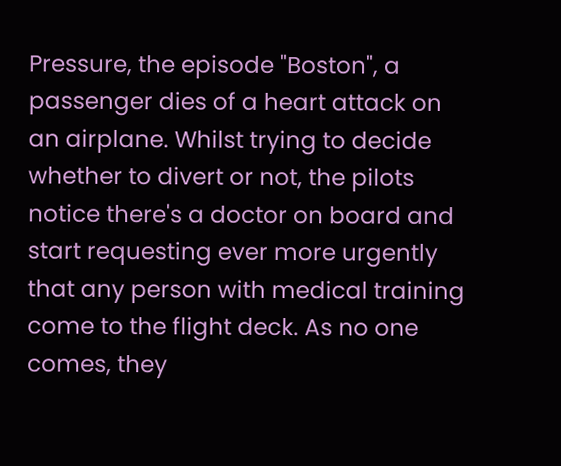Pressure, the episode "Boston", a passenger dies of a heart attack on an airplane. Whilst trying to decide whether to divert or not, the pilots notice there's a doctor on board and start requesting ever more urgently that any person with medical training come to the flight deck. As no one comes, they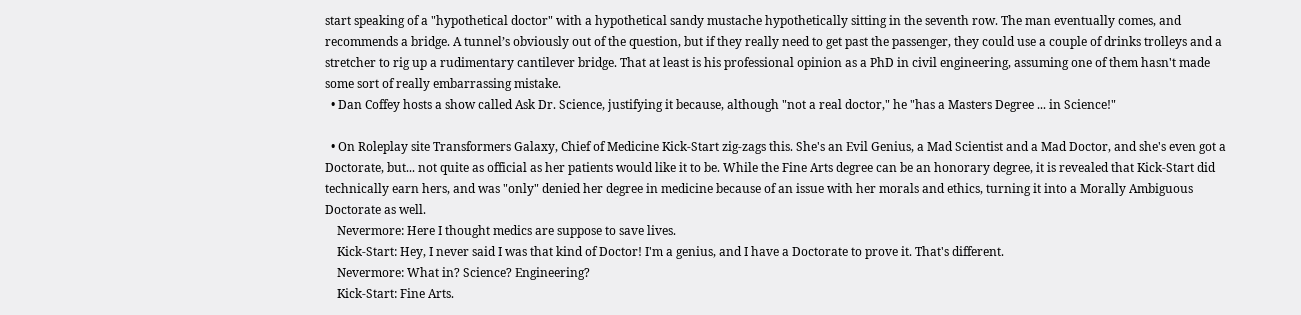start speaking of a "hypothetical doctor" with a hypothetical sandy mustache hypothetically sitting in the seventh row. The man eventually comes, and recommends a bridge. A tunnel’s obviously out of the question, but if they really need to get past the passenger, they could use a couple of drinks trolleys and a stretcher to rig up a rudimentary cantilever bridge. That at least is his professional opinion as a PhD in civil engineering, assuming one of them hasn't made some sort of really embarrassing mistake.
  • Dan Coffey hosts a show called Ask Dr. Science, justifying it because, although "not a real doctor," he "has a Masters Degree ... in Science!"

  • On Roleplay site Transformers Galaxy, Chief of Medicine Kick-Start zig-zags this. She's an Evil Genius, a Mad Scientist and a Mad Doctor, and she's even got a Doctorate, but... not quite as official as her patients would like it to be. While the Fine Arts degree can be an honorary degree, it is revealed that Kick-Start did technically earn hers, and was "only" denied her degree in medicine because of an issue with her morals and ethics, turning it into a Morally Ambiguous Doctorate as well.
    Nevermore: Here I thought medics are suppose to save lives.
    Kick-Start: Hey, I never said I was that kind of Doctor! I'm a genius, and I have a Doctorate to prove it. That's different.
    Nevermore: What in? Science? Engineering?
    Kick-Start: Fine Arts.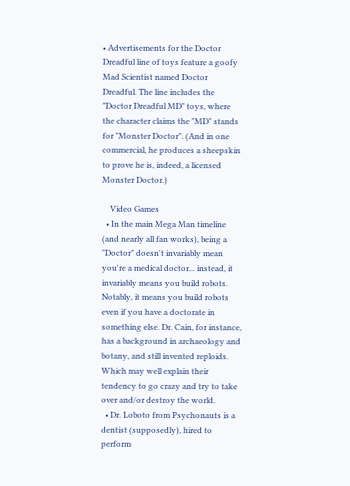• Advertisements for the Doctor Dreadful line of toys feature a goofy Mad Scientist named Doctor Dreadful. The line includes the "Doctor Dreadful MD" toys, where the character claims the "MD" stands for "Monster Doctor". (And in one commercial, he produces a sheepskin to prove he is, indeed, a licensed Monster Doctor.)

    Video Games
  • In the main Mega Man timeline (and nearly all fan works), being a "Doctor" doesn't invariably mean you're a medical doctor... instead, it invariably means you build robots. Notably, it means you build robots even if you have a doctorate in something else. Dr. Cain, for instance, has a background in archaeology and botany, and still invented reploids. Which may well explain their tendency to go crazy and try to take over and/or destroy the world.
  • Dr. Loboto from Psychonauts is a dentist (supposedly), hired to perform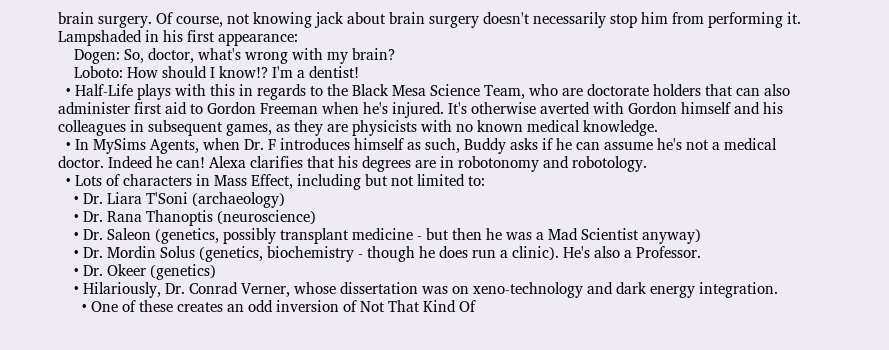brain surgery. Of course, not knowing jack about brain surgery doesn't necessarily stop him from performing it. Lampshaded in his first appearance:
    Dogen: So, doctor, what's wrong with my brain?
    Loboto: How should I know!? I'm a dentist!
  • Half-Life plays with this in regards to the Black Mesa Science Team, who are doctorate holders that can also administer first aid to Gordon Freeman when he's injured. It's otherwise averted with Gordon himself and his colleagues in subsequent games, as they are physicists with no known medical knowledge.
  • In MySims Agents, when Dr. F introduces himself as such, Buddy asks if he can assume he's not a medical doctor. Indeed he can! Alexa clarifies that his degrees are in robotonomy and robotology.
  • Lots of characters in Mass Effect, including but not limited to:
    • Dr. Liara T'Soni (archaeology)
    • Dr. Rana Thanoptis (neuroscience)
    • Dr. Saleon (genetics, possibly transplant medicine - but then he was a Mad Scientist anyway)
    • Dr. Mordin Solus (genetics, biochemistry - though he does run a clinic). He's also a Professor.
    • Dr. Okeer (genetics)
    • Hilariously, Dr. Conrad Verner, whose dissertation was on xeno-technology and dark energy integration.
      • One of these creates an odd inversion of Not That Kind Of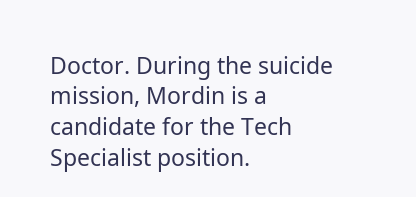Doctor. During the suicide mission, Mordin is a candidate for the Tech Specialist position.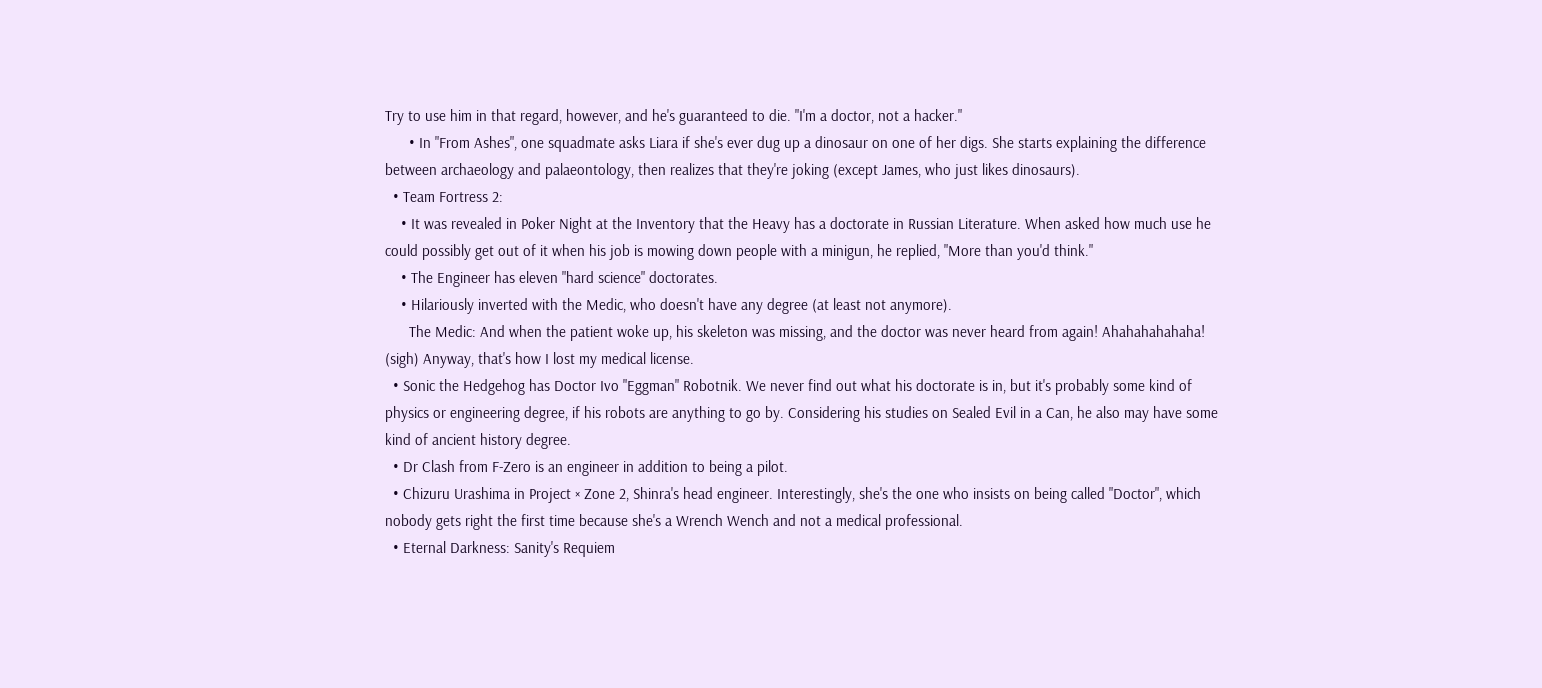Try to use him in that regard, however, and he's guaranteed to die. "I'm a doctor, not a hacker."
      • In "From Ashes", one squadmate asks Liara if she's ever dug up a dinosaur on one of her digs. She starts explaining the difference between archaeology and palaeontology, then realizes that they're joking (except James, who just likes dinosaurs).
  • Team Fortress 2:
    • It was revealed in Poker Night at the Inventory that the Heavy has a doctorate in Russian Literature. When asked how much use he could possibly get out of it when his job is mowing down people with a minigun, he replied, "More than you'd think."
    • The Engineer has eleven "hard science" doctorates.
    • Hilariously inverted with the Medic, who doesn't have any degree (at least not anymore).
      The Medic: And when the patient woke up, his skeleton was missing, and the doctor was never heard from again! Ahahahahahaha! (sigh) Anyway, that's how I lost my medical license.
  • Sonic the Hedgehog has Doctor Ivo "Eggman" Robotnik. We never find out what his doctorate is in, but it's probably some kind of physics or engineering degree, if his robots are anything to go by. Considering his studies on Sealed Evil in a Can, he also may have some kind of ancient history degree.
  • Dr Clash from F-Zero is an engineer in addition to being a pilot.
  • Chizuru Urashima in Project × Zone 2, Shinra's head engineer. Interestingly, she's the one who insists on being called "Doctor", which nobody gets right the first time because she's a Wrench Wench and not a medical professional.
  • Eternal Darkness: Sanity's Requiem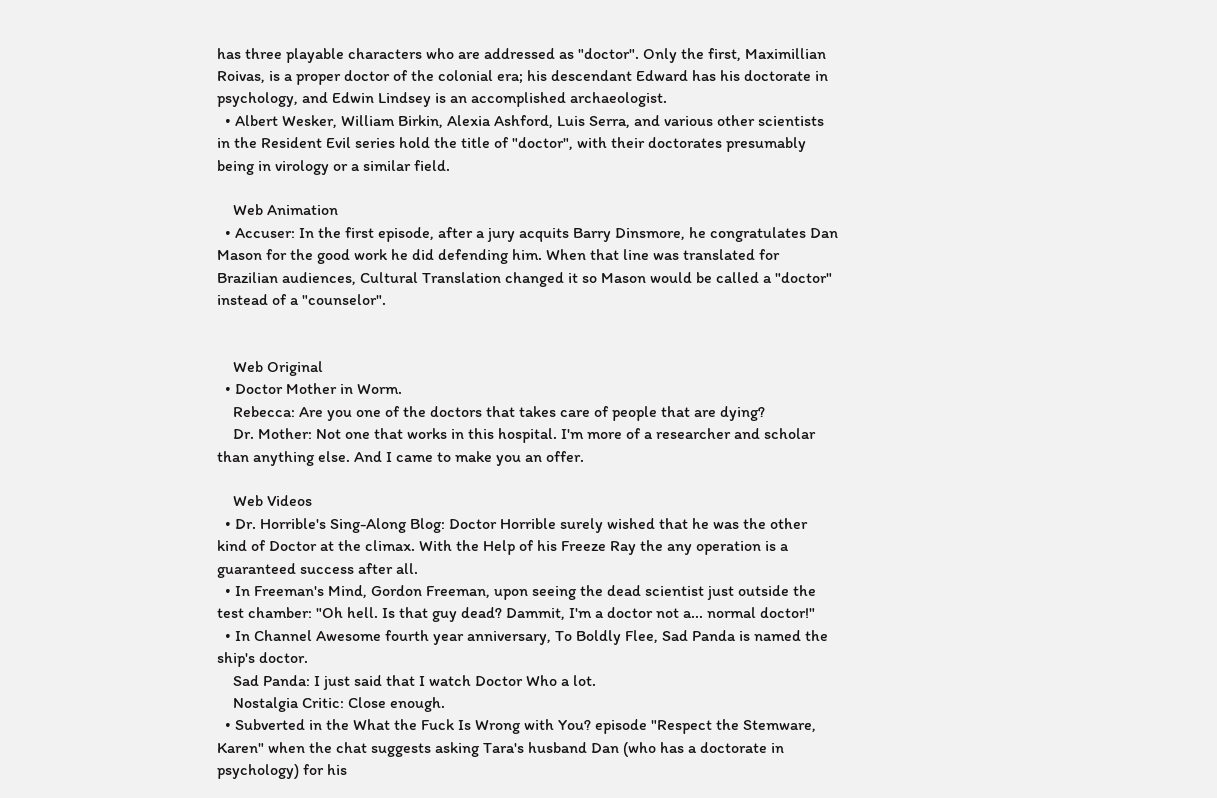has three playable characters who are addressed as "doctor". Only the first, Maximillian Roivas, is a proper doctor of the colonial era; his descendant Edward has his doctorate in psychology, and Edwin Lindsey is an accomplished archaeologist.
  • Albert Wesker, William Birkin, Alexia Ashford, Luis Serra, and various other scientists in the Resident Evil series hold the title of "doctor", with their doctorates presumably being in virology or a similar field.

    Web Animation
  • Accuser: In the first episode, after a jury acquits Barry Dinsmore, he congratulates Dan Mason for the good work he did defending him. When that line was translated for Brazilian audiences, Cultural Translation changed it so Mason would be called a "doctor" instead of a "counselor".


    Web Original
  • Doctor Mother in Worm.
    Rebecca: Are you one of the doctors that takes care of people that are dying?
    Dr. Mother: Not one that works in this hospital. I'm more of a researcher and scholar than anything else. And I came to make you an offer.

    Web Videos
  • Dr. Horrible's Sing-Along Blog: Doctor Horrible surely wished that he was the other kind of Doctor at the climax. With the Help of his Freeze Ray the any operation is a guaranteed success after all.
  • In Freeman's Mind, Gordon Freeman, upon seeing the dead scientist just outside the test chamber: "Oh hell. Is that guy dead? Dammit, I'm a doctor not a... normal doctor!"
  • In Channel Awesome fourth year anniversary, To Boldly Flee, Sad Panda is named the ship's doctor.
    Sad Panda: I just said that I watch Doctor Who a lot.
    Nostalgia Critic: Close enough.
  • Subverted in the What the Fuck Is Wrong with You? episode "Respect the Stemware, Karen" when the chat suggests asking Tara's husband Dan (who has a doctorate in psychology) for his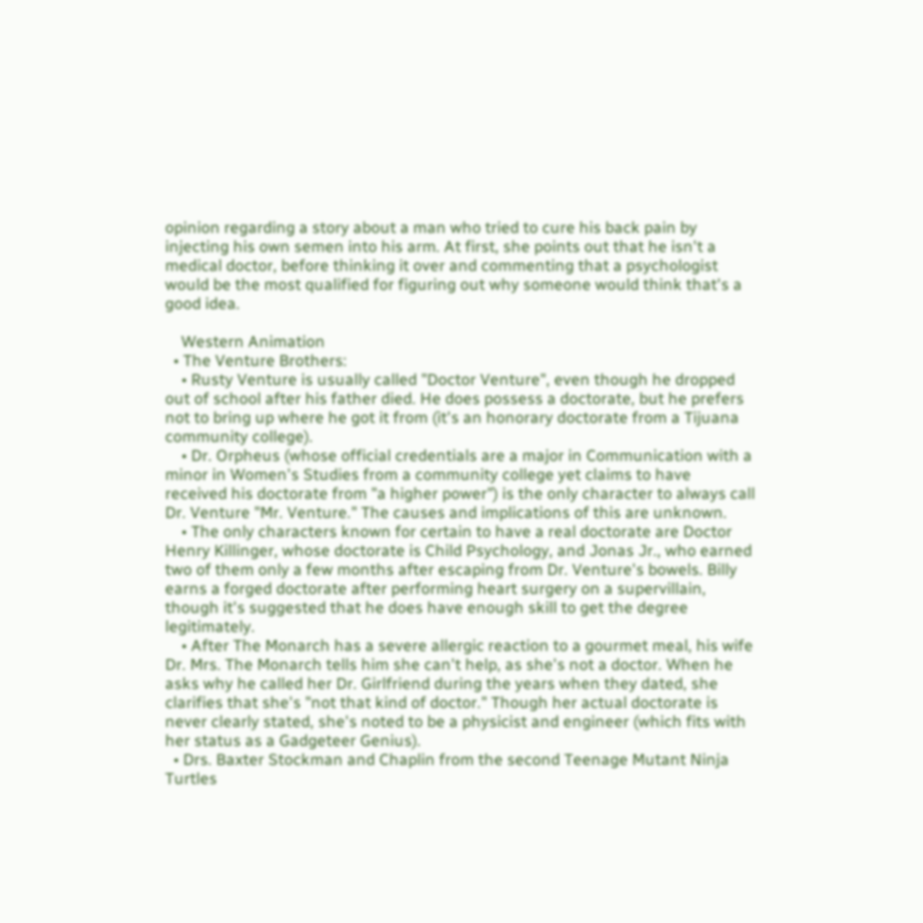opinion regarding a story about a man who tried to cure his back pain by injecting his own semen into his arm. At first, she points out that he isn't a medical doctor, before thinking it over and commenting that a psychologist would be the most qualified for figuring out why someone would think that's a good idea.

    Western Animation
  • The Venture Brothers:
    • Rusty Venture is usually called "Doctor Venture", even though he dropped out of school after his father died. He does possess a doctorate, but he prefers not to bring up where he got it from (it's an honorary doctorate from a Tijuana community college).
    • Dr. Orpheus (whose official credentials are a major in Communication with a minor in Women's Studies from a community college yet claims to have received his doctorate from "a higher power") is the only character to always call Dr. Venture "Mr. Venture." The causes and implications of this are unknown.
    • The only characters known for certain to have a real doctorate are Doctor Henry Killinger, whose doctorate is Child Psychology, and Jonas Jr., who earned two of them only a few months after escaping from Dr. Venture's bowels. Billy earns a forged doctorate after performing heart surgery on a supervillain, though it's suggested that he does have enough skill to get the degree legitimately.
    • After The Monarch has a severe allergic reaction to a gourmet meal, his wife Dr. Mrs. The Monarch tells him she can't help, as she's not a doctor. When he asks why he called her Dr. Girlfriend during the years when they dated, she clarifies that she's "not that kind of doctor." Though her actual doctorate is never clearly stated, she's noted to be a physicist and engineer (which fits with her status as a Gadgeteer Genius).
  • Drs. Baxter Stockman and Chaplin from the second Teenage Mutant Ninja Turtles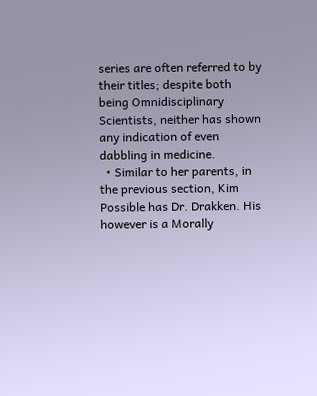series are often referred to by their titles; despite both being Omnidisciplinary Scientists, neither has shown any indication of even dabbling in medicine.
  • Similar to her parents, in the previous section, Kim Possible has Dr. Drakken. His however is a Morally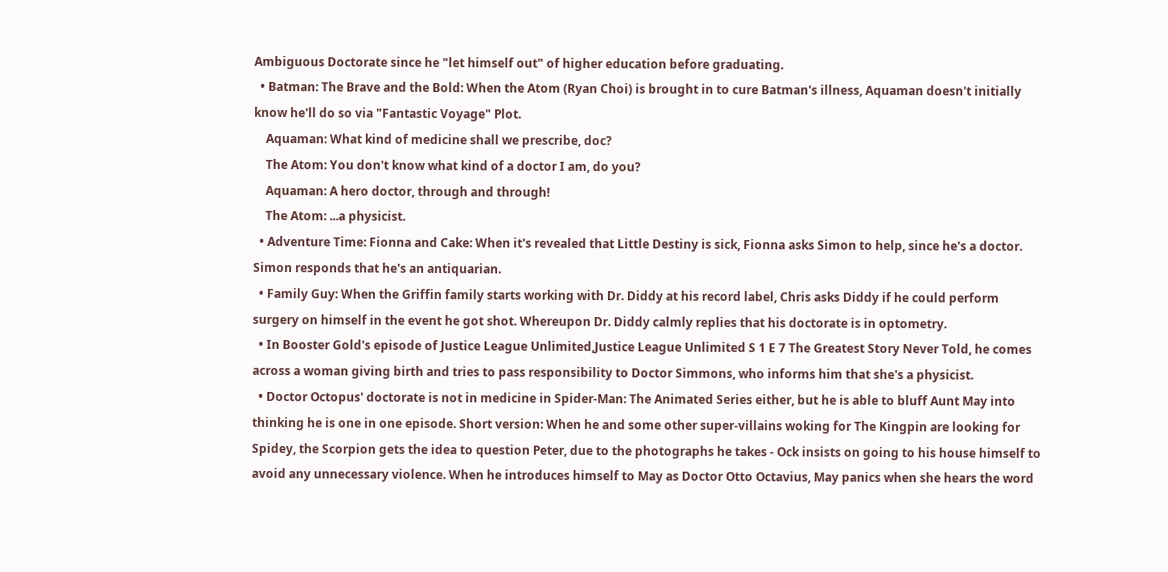Ambiguous Doctorate since he "let himself out" of higher education before graduating.
  • Batman: The Brave and the Bold: When the Atom (Ryan Choi) is brought in to cure Batman's illness, Aquaman doesn't initially know he'll do so via "Fantastic Voyage" Plot.
    Aquaman: What kind of medicine shall we prescribe, doc?
    The Atom: You don't know what kind of a doctor I am, do you?
    Aquaman: A hero doctor, through and through!
    The Atom: ...a physicist.
  • Adventure Time: Fionna and Cake: When it's revealed that Little Destiny is sick, Fionna asks Simon to help, since he's a doctor. Simon responds that he's an antiquarian.
  • Family Guy: When the Griffin family starts working with Dr. Diddy at his record label, Chris asks Diddy if he could perform surgery on himself in the event he got shot. Whereupon Dr. Diddy calmly replies that his doctorate is in optometry.
  • In Booster Gold's episode of Justice League Unlimited,Justice League Unlimited S 1 E 7 The Greatest Story Never Told, he comes across a woman giving birth and tries to pass responsibility to Doctor Simmons, who informs him that she's a physicist.
  • Doctor Octopus' doctorate is not in medicine in Spider-Man: The Animated Series either, but he is able to bluff Aunt May into thinking he is one in one episode. Short version: When he and some other super-villains woking for The Kingpin are looking for Spidey, the Scorpion gets the idea to question Peter, due to the photographs he takes - Ock insists on going to his house himself to avoid any unnecessary violence. When he introduces himself to May as Doctor Otto Octavius, May panics when she hears the word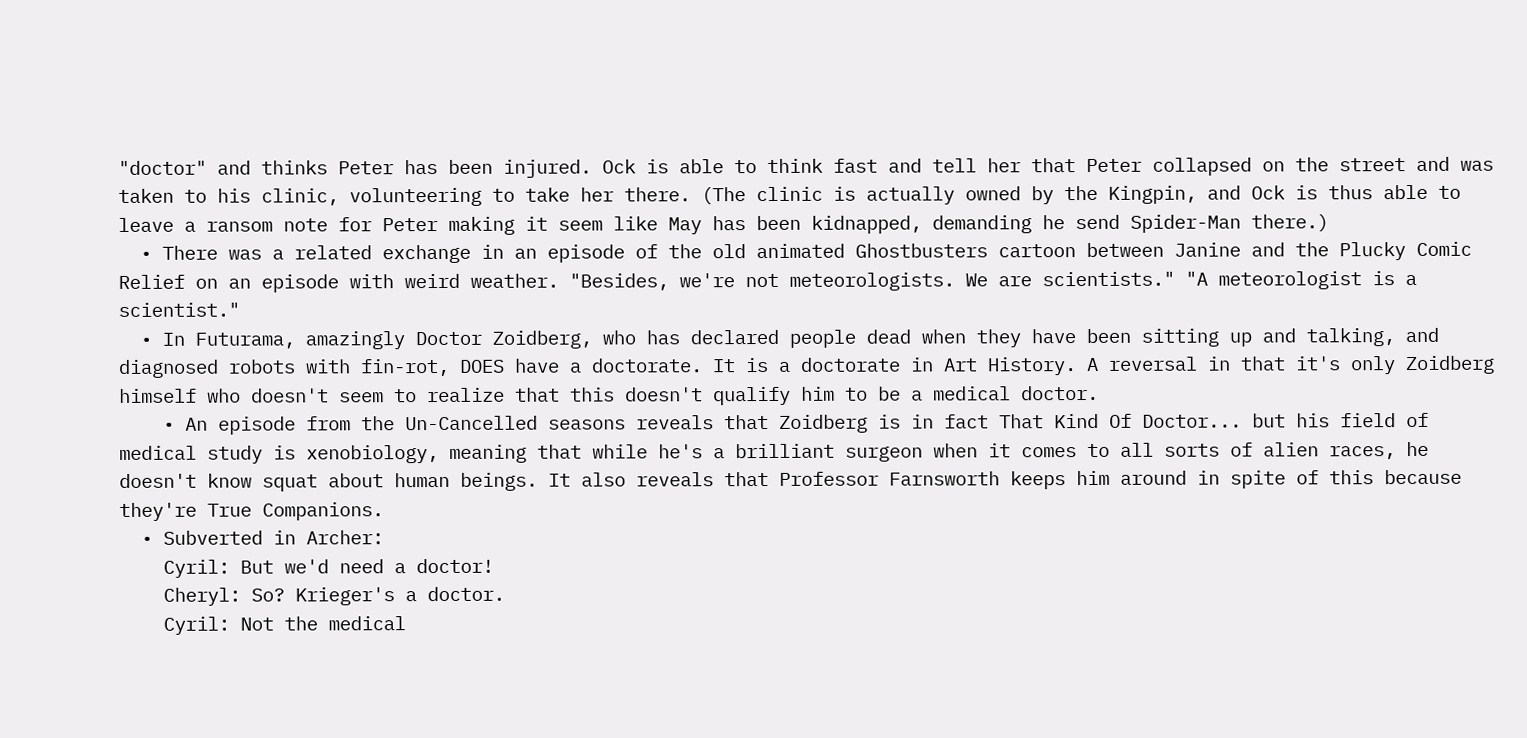"doctor" and thinks Peter has been injured. Ock is able to think fast and tell her that Peter collapsed on the street and was taken to his clinic, volunteering to take her there. (The clinic is actually owned by the Kingpin, and Ock is thus able to leave a ransom note for Peter making it seem like May has been kidnapped, demanding he send Spider-Man there.)
  • There was a related exchange in an episode of the old animated Ghostbusters cartoon between Janine and the Plucky Comic Relief on an episode with weird weather. "Besides, we're not meteorologists. We are scientists." "A meteorologist is a scientist."
  • In Futurama, amazingly Doctor Zoidberg, who has declared people dead when they have been sitting up and talking, and diagnosed robots with fin-rot, DOES have a doctorate. It is a doctorate in Art History. A reversal in that it's only Zoidberg himself who doesn't seem to realize that this doesn't qualify him to be a medical doctor.
    • An episode from the Un-Cancelled seasons reveals that Zoidberg is in fact That Kind Of Doctor... but his field of medical study is xenobiology, meaning that while he's a brilliant surgeon when it comes to all sorts of alien races, he doesn't know squat about human beings. It also reveals that Professor Farnsworth keeps him around in spite of this because they're True Companions.
  • Subverted in Archer:
    Cyril: But we'd need a doctor!
    Cheryl: So? Krieger's a doctor.
    Cyril: Not the medical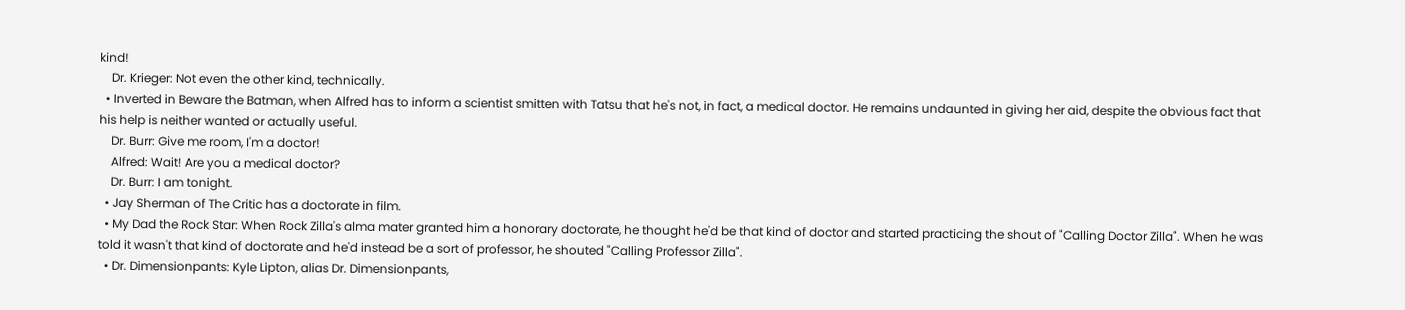kind!
    Dr. Krieger: Not even the other kind, technically.
  • Inverted in Beware the Batman, when Alfred has to inform a scientist smitten with Tatsu that he's not, in fact, a medical doctor. He remains undaunted in giving her aid, despite the obvious fact that his help is neither wanted or actually useful.
    Dr. Burr: Give me room, I'm a doctor!
    Alfred: Wait! Are you a medical doctor?
    Dr. Burr: I am tonight.
  • Jay Sherman of The Critic has a doctorate in film.
  • My Dad the Rock Star: When Rock Zilla's alma mater granted him a honorary doctorate, he thought he'd be that kind of doctor and started practicing the shout of "Calling Doctor Zilla". When he was told it wasn't that kind of doctorate and he'd instead be a sort of professor, he shouted "Calling Professor Zilla".
  • Dr. Dimensionpants: Kyle Lipton, alias Dr. Dimensionpants,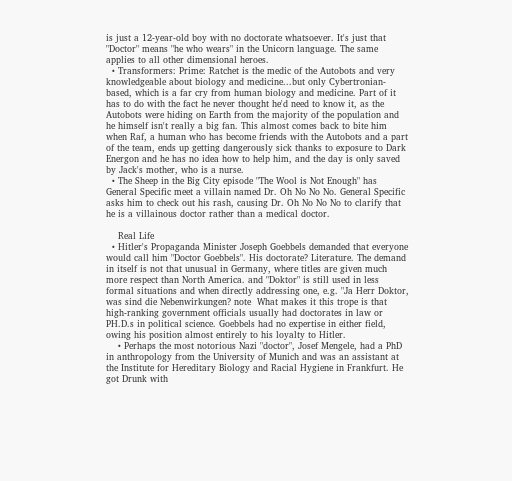is just a 12-year-old boy with no doctorate whatsoever. It's just that "Doctor" means "he who wears" in the Unicorn language. The same applies to all other dimensional heroes.
  • Transformers: Prime: Ratchet is the medic of the Autobots and very knowledgeable about biology and medicine...but only Cybertronian-based, which is a far cry from human biology and medicine. Part of it has to do with the fact he never thought he'd need to know it, as the Autobots were hiding on Earth from the majority of the population and he himself isn't really a big fan. This almost comes back to bite him when Raf, a human who has become friends with the Autobots and a part of the team, ends up getting dangerously sick thanks to exposure to Dark Energon and he has no idea how to help him, and the day is only saved by Jack's mother, who is a nurse.
  • The Sheep in the Big City episode "The Wool is Not Enough" has General Specific meet a villain named Dr. Oh No No No. General Specific asks him to check out his rash, causing Dr. Oh No No No to clarify that he is a villainous doctor rather than a medical doctor.

    Real Life
  • Hitler's Propaganda Minister Joseph Goebbels demanded that everyone would call him "Doctor Goebbels". His doctorate? Literature. The demand in itself is not that unusual in Germany, where titles are given much more respect than North America. and "Doktor" is still used in less formal situations and when directly addressing one, e.g. "Ja Herr Doktor, was sind die Nebenwirkungen? note  What makes it this trope is that high-ranking government officials usually had doctorates in law or PH.D.s in political science. Goebbels had no expertise in either field, owing his position almost entirely to his loyalty to Hitler.
    • Perhaps the most notorious Nazi "doctor", Josef Mengele, had a PhD in anthropology from the University of Munich and was an assistant at the Institute for Hereditary Biology and Racial Hygiene in Frankfurt. He got Drunk with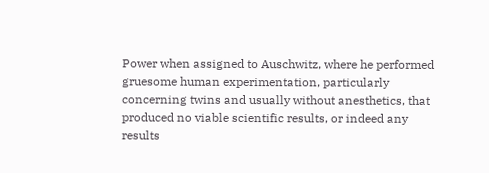Power when assigned to Auschwitz, where he performed gruesome human experimentation, particularly concerning twins and usually without anesthetics, that produced no viable scientific results, or indeed any results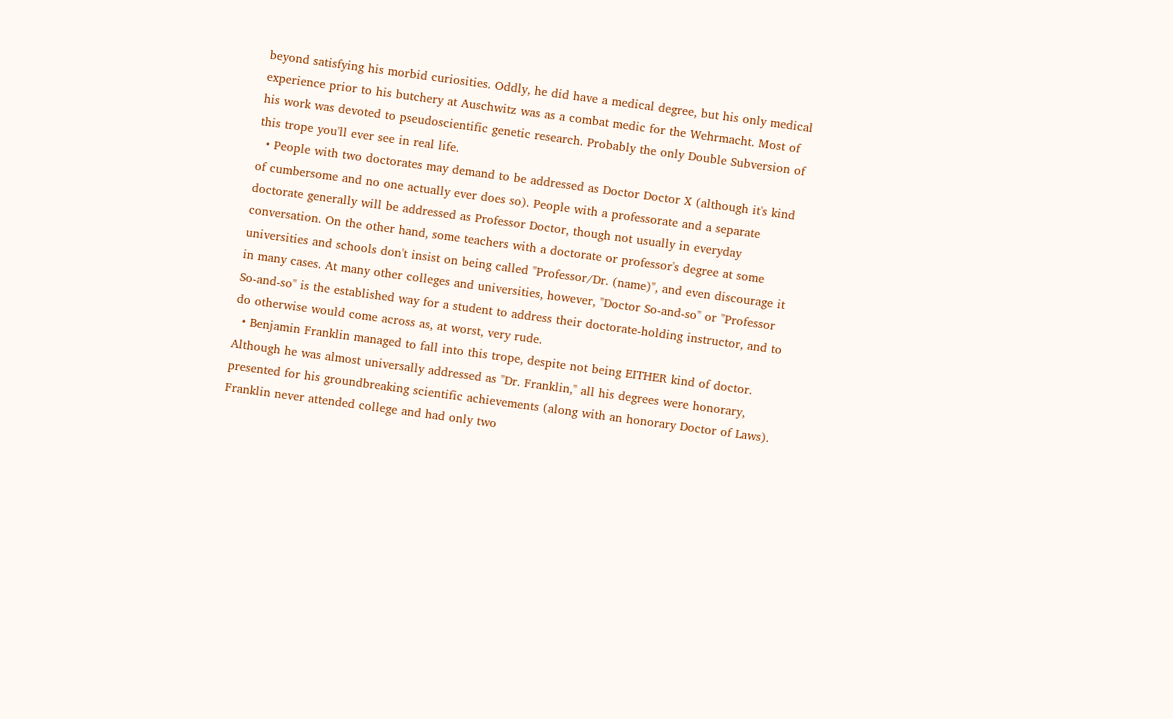beyond satisfying his morbid curiosities. Oddly, he did have a medical degree, but his only medical experience prior to his butchery at Auschwitz was as a combat medic for the Wehrmacht. Most of his work was devoted to pseudoscientific genetic research. Probably the only Double Subversion of this trope you'll ever see in real life.
  • People with two doctorates may demand to be addressed as Doctor Doctor X (although it's kind of cumbersome and no one actually ever does so). People with a professorate and a separate doctorate generally will be addressed as Professor Doctor, though not usually in everyday conversation. On the other hand, some teachers with a doctorate or professor's degree at some universities and schools don't insist on being called "Professor/Dr. (name)", and even discourage it in many cases. At many other colleges and universities, however, "Doctor So-and-so" or "Professor So-and-so" is the established way for a student to address their doctorate-holding instructor, and to do otherwise would come across as, at worst, very rude.
  • Benjamin Franklin managed to fall into this trope, despite not being EITHER kind of doctor. Although he was almost universally addressed as "Dr. Franklin," all his degrees were honorary, presented for his groundbreaking scientific achievements (along with an honorary Doctor of Laws). Franklin never attended college and had only two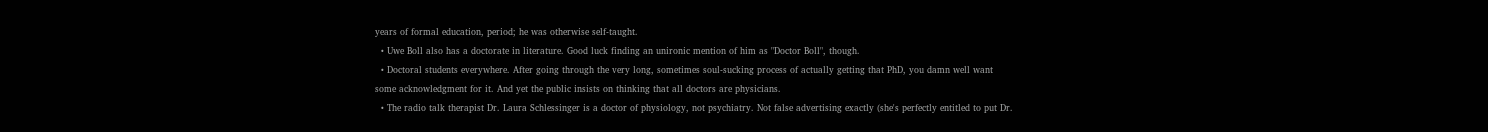years of formal education, period; he was otherwise self-taught.
  • Uwe Boll also has a doctorate in literature. Good luck finding an unironic mention of him as "Doctor Boll", though.
  • Doctoral students everywhere. After going through the very long, sometimes soul-sucking process of actually getting that PhD, you damn well want some acknowledgment for it. And yet the public insists on thinking that all doctors are physicians.
  • The radio talk therapist Dr. Laura Schlessinger is a doctor of physiology, not psychiatry. Not false advertising exactly (she's perfectly entitled to put Dr.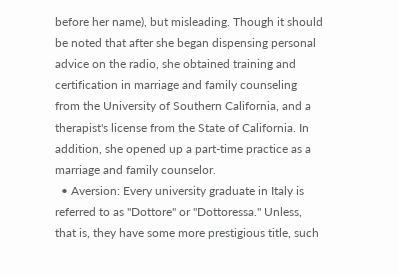before her name), but misleading. Though it should be noted that after she began dispensing personal advice on the radio, she obtained training and certification in marriage and family counseling from the University of Southern California, and a therapist's license from the State of California. In addition, she opened up a part-time practice as a marriage and family counselor.
  • Aversion: Every university graduate in Italy is referred to as "Dottore" or "Dottoressa." Unless, that is, they have some more prestigious title, such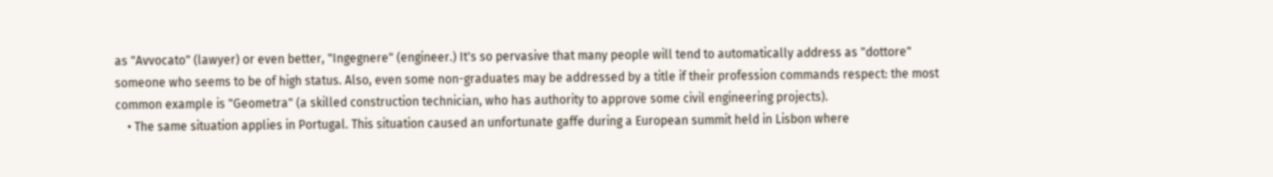as "Avvocato" (lawyer) or even better, "Ingegnere" (engineer.) It's so pervasive that many people will tend to automatically address as "dottore" someone who seems to be of high status. Also, even some non-graduates may be addressed by a title if their profession commands respect: the most common example is "Geometra" (a skilled construction technician, who has authority to approve some civil engineering projects).
    • The same situation applies in Portugal. This situation caused an unfortunate gaffe during a European summit held in Lisbon where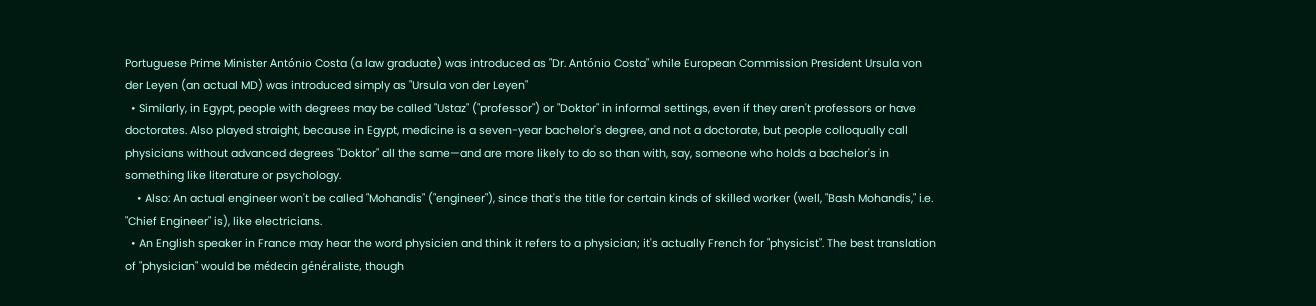Portuguese Prime Minister António Costa (a law graduate) was introduced as "Dr. António Costa" while European Commission President Ursula von der Leyen (an actual MD) was introduced simply as "Ursula von der Leyen"
  • Similarly, in Egypt, people with degrees may be called "Ustaz" ("professor") or "Doktor" in informal settings, even if they aren't professors or have doctorates. Also played straight, because in Egypt, medicine is a seven-year bachelor's degree, and not a doctorate, but people colloqually call physicians without advanced degrees "Doktor" all the same—and are more likely to do so than with, say, someone who holds a bachelor's in something like literature or psychology.
    • Also: An actual engineer won't be called "Mohandis" ("engineer"), since that's the title for certain kinds of skilled worker (well, "Bash Mohandis," i.e. "Chief Engineer" is), like electricians.
  • An English speaker in France may hear the word physicien and think it refers to a physician; it's actually French for "physicist". The best translation of "physician" would be médecin généraliste, though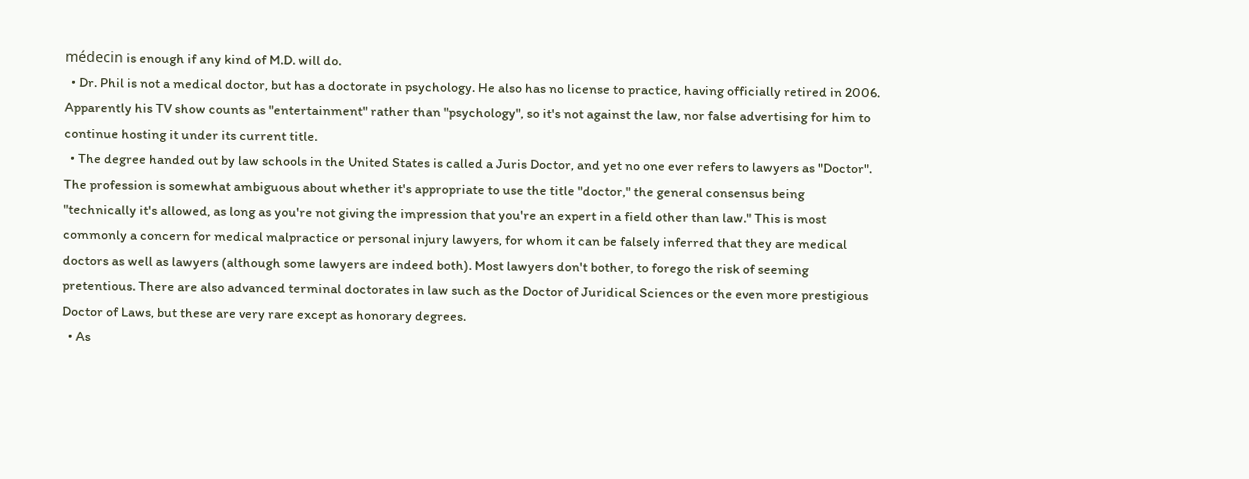médecin is enough if any kind of M.D. will do.
  • Dr. Phil is not a medical doctor, but has a doctorate in psychology. He also has no license to practice, having officially retired in 2006. Apparently his TV show counts as "entertainment" rather than "psychology", so it's not against the law, nor false advertising for him to continue hosting it under its current title.
  • The degree handed out by law schools in the United States is called a Juris Doctor, and yet no one ever refers to lawyers as "Doctor". The profession is somewhat ambiguous about whether it's appropriate to use the title "doctor," the general consensus being "technically it's allowed, as long as you're not giving the impression that you're an expert in a field other than law." This is most commonly a concern for medical malpractice or personal injury lawyers, for whom it can be falsely inferred that they are medical doctors as well as lawyers (although some lawyers are indeed both). Most lawyers don't bother, to forego the risk of seeming pretentious. There are also advanced terminal doctorates in law such as the Doctor of Juridical Sciences or the even more prestigious Doctor of Laws, but these are very rare except as honorary degrees.
  • As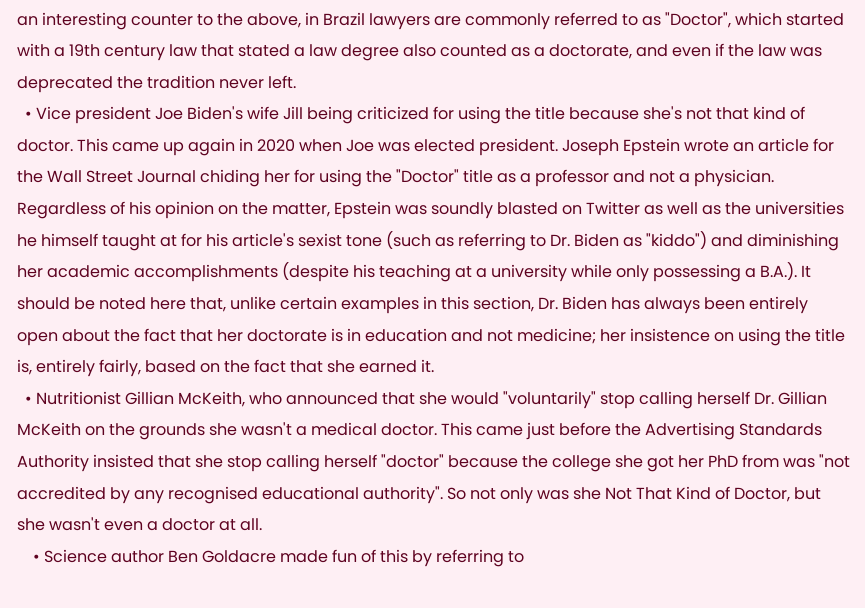an interesting counter to the above, in Brazil lawyers are commonly referred to as "Doctor", which started with a 19th century law that stated a law degree also counted as a doctorate, and even if the law was deprecated the tradition never left.
  • Vice president Joe Biden's wife Jill being criticized for using the title because she's not that kind of doctor. This came up again in 2020 when Joe was elected president. Joseph Epstein wrote an article for the Wall Street Journal chiding her for using the "Doctor" title as a professor and not a physician. Regardless of his opinion on the matter, Epstein was soundly blasted on Twitter as well as the universities he himself taught at for his article's sexist tone (such as referring to Dr. Biden as "kiddo") and diminishing her academic accomplishments (despite his teaching at a university while only possessing a B.A.). It should be noted here that, unlike certain examples in this section, Dr. Biden has always been entirely open about the fact that her doctorate is in education and not medicine; her insistence on using the title is, entirely fairly, based on the fact that she earned it.
  • Nutritionist Gillian McKeith, who announced that she would "voluntarily" stop calling herself Dr. Gillian McKeith on the grounds she wasn't a medical doctor. This came just before the Advertising Standards Authority insisted that she stop calling herself "doctor" because the college she got her PhD from was "not accredited by any recognised educational authority". So not only was she Not That Kind of Doctor, but she wasn't even a doctor at all.
    • Science author Ben Goldacre made fun of this by referring to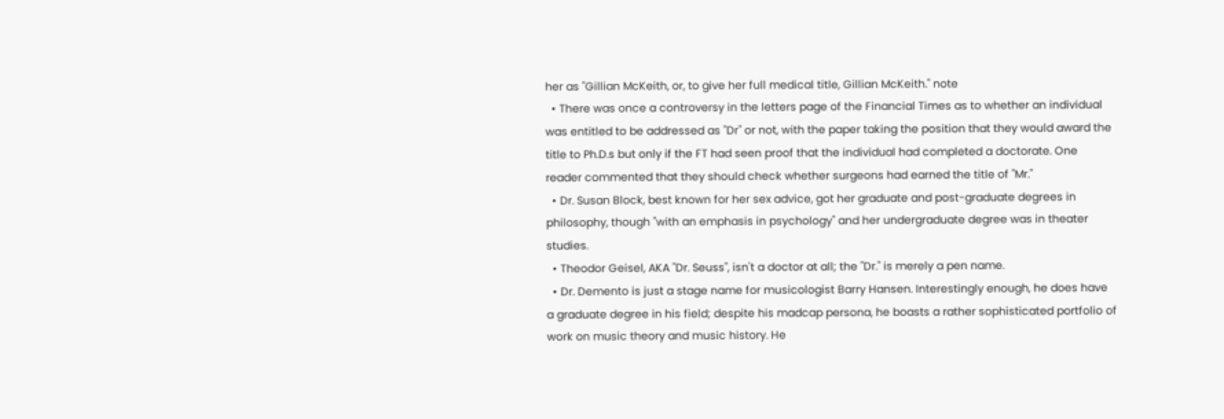her as "Gillian McKeith, or, to give her full medical title, Gillian McKeith." note
  • There was once a controversy in the letters page of the Financial Times as to whether an individual was entitled to be addressed as "Dr" or not, with the paper taking the position that they would award the title to Ph.D.s but only if the FT had seen proof that the individual had completed a doctorate. One reader commented that they should check whether surgeons had earned the title of "Mr."
  • Dr. Susan Block, best known for her sex advice, got her graduate and post-graduate degrees in philosophy, though "with an emphasis in psychology" and her undergraduate degree was in theater studies.
  • Theodor Geisel, AKA "Dr. Seuss", isn't a doctor at all; the "Dr." is merely a pen name.
  • Dr. Demento is just a stage name for musicologist Barry Hansen. Interestingly enough, he does have a graduate degree in his field; despite his madcap persona, he boasts a rather sophisticated portfolio of work on music theory and music history. He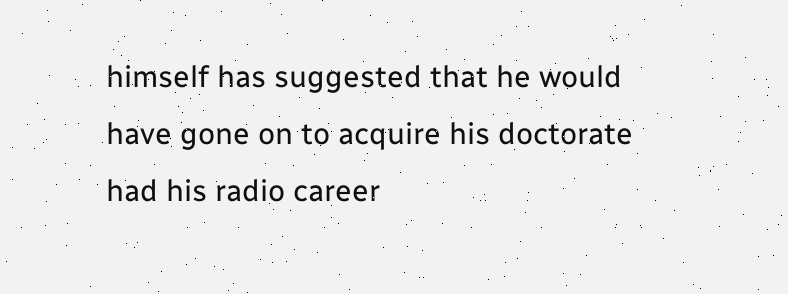himself has suggested that he would have gone on to acquire his doctorate had his radio career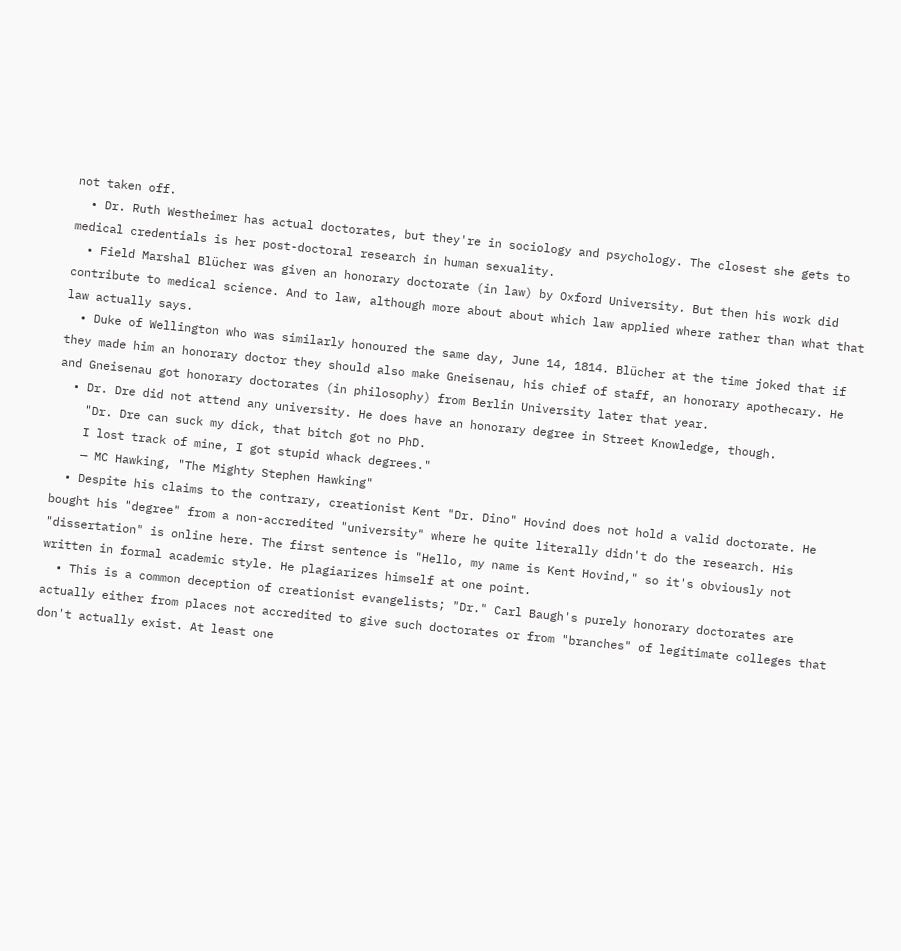not taken off.
  • Dr. Ruth Westheimer has actual doctorates, but they're in sociology and psychology. The closest she gets to medical credentials is her post-doctoral research in human sexuality.
  • Field Marshal Blücher was given an honorary doctorate (in law) by Oxford University. But then his work did contribute to medical science. And to law, although more about about which law applied where rather than what that law actually says.
  • Duke of Wellington who was similarly honoured the same day, June 14, 1814. Blücher at the time joked that if they made him an honorary doctor they should also make Gneisenau, his chief of staff, an honorary apothecary. He and Gneisenau got honorary doctorates (in philosophy) from Berlin University later that year.
  • Dr. Dre did not attend any university. He does have an honorary degree in Street Knowledge, though.
    "Dr. Dre can suck my dick, that bitch got no PhD.
    I lost track of mine, I got stupid whack degrees."
    — MC Hawking, "The Mighty Stephen Hawking"
  • Despite his claims to the contrary, creationist Kent "Dr. Dino" Hovind does not hold a valid doctorate. He bought his "degree" from a non-accredited "university" where he quite literally didn't do the research. His "dissertation" is online here. The first sentence is "Hello, my name is Kent Hovind," so it's obviously not written in formal academic style. He plagiarizes himself at one point.
  • This is a common deception of creationist evangelists; "Dr." Carl Baugh's purely honorary doctorates are actually either from places not accredited to give such doctorates or from "branches" of legitimate colleges that don't actually exist. At least one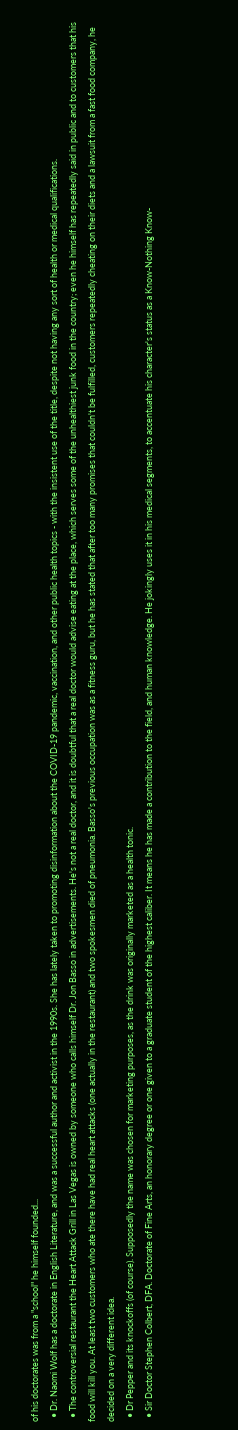of his doctorates was from a "school" he himself founded...
  • Dr. Naomi Wolf has a doctorate in English Literature, and was a successful author and activist in the 1990s. She has lately taken to promoting disinformation about the COVID-19 pandemic, vaccination, and other public health topics - with the insistent use of the title, despite not having any sort of health or medical qualifications.
  • The controversial restaurant the Heart Attack Grill in Las Vegas is owned by someone who calls himself Dr. Jon Basso in advertisements. He's not a real doctor, and it is doubtful that a real doctor would advise eating at the place, which serves some of the unhealthiest junk food in the country; even he himself has repeatedly said in public and to customers that his food will kill you. At least two customers who ate there have had real heart attacks (one actually in the restaurant) and two spokesmen died of pneumonia. Basso's previous occupation was as a fitness guru, but he has stated that after too many promises that couldn't be fulfilled, customers repeatedly cheating on their diets and a lawsuit from a fast food company, he decided on a very different idea.
  • Dr Pepper and its knockoffs (of course). Supposedly the name was chosen for marketing purposes, as the drink was originally marketed as a health tonic.
  • Sir Doctor Stephen Colbert, DFA. Doctorate of Fine Arts, an honorary degree or one given to a graduate student of the highest caliber. It means he has made a contribution to the field, and human knowledge. He jokingly uses it in his medical segments, to accentuate his character's status as a Know-Nothing Know-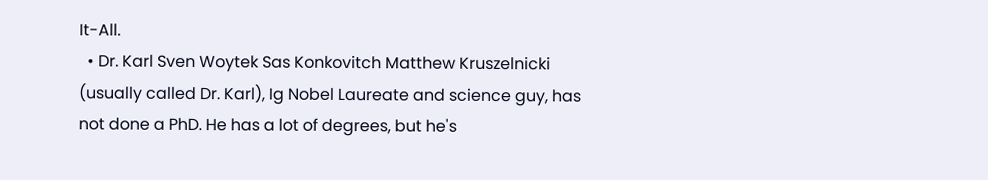It-All.
  • Dr. Karl Sven Woytek Sas Konkovitch Matthew Kruszelnicki (usually called Dr. Karl), Ig Nobel Laureate and science guy, has not done a PhD. He has a lot of degrees, but he's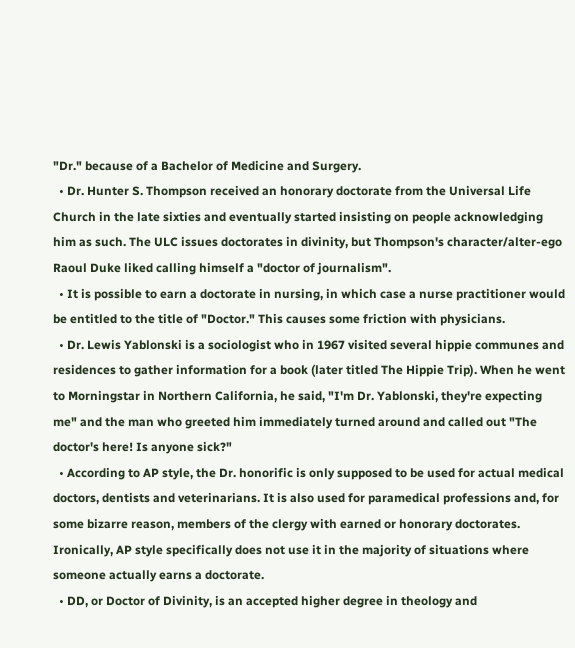"Dr." because of a Bachelor of Medicine and Surgery.
  • Dr. Hunter S. Thompson received an honorary doctorate from the Universal Life Church in the late sixties and eventually started insisting on people acknowledging him as such. The ULC issues doctorates in divinity, but Thompson's character/alter-ego Raoul Duke liked calling himself a "doctor of journalism".
  • It is possible to earn a doctorate in nursing, in which case a nurse practitioner would be entitled to the title of "Doctor." This causes some friction with physicians.
  • Dr. Lewis Yablonski is a sociologist who in 1967 visited several hippie communes and residences to gather information for a book (later titled The Hippie Trip). When he went to Morningstar in Northern California, he said, "I'm Dr. Yablonski, they're expecting me" and the man who greeted him immediately turned around and called out "The doctor's here! Is anyone sick?"
  • According to AP style, the Dr. honorific is only supposed to be used for actual medical doctors, dentists and veterinarians. It is also used for paramedical professions and, for some bizarre reason, members of the clergy with earned or honorary doctorates. Ironically, AP style specifically does not use it in the majority of situations where someone actually earns a doctorate.
  • DD, or Doctor of Divinity, is an accepted higher degree in theology and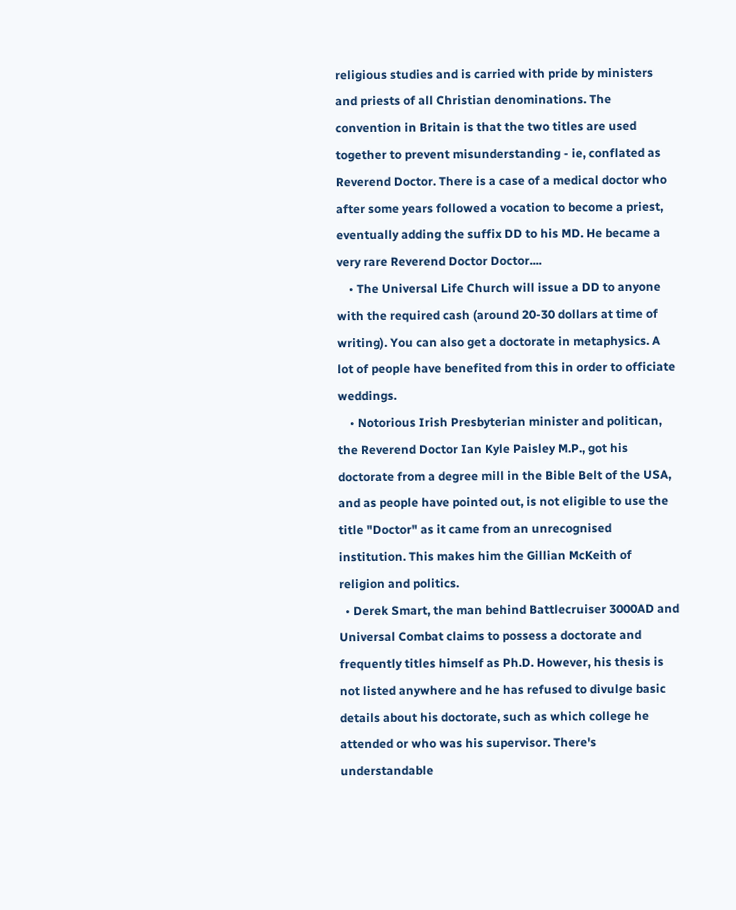religious studies and is carried with pride by ministers and priests of all Christian denominations. The convention in Britain is that the two titles are used together to prevent misunderstanding - ie, conflated as Reverend Doctor. There is a case of a medical doctor who after some years followed a vocation to become a priest, eventually adding the suffix DD to his MD. He became a very rare Reverend Doctor Doctor....
    • The Universal Life Church will issue a DD to anyone with the required cash (around 20-30 dollars at time of writing). You can also get a doctorate in metaphysics. A lot of people have benefited from this in order to officiate weddings.
    • Notorious Irish Presbyterian minister and politican, the Reverend Doctor Ian Kyle Paisley M.P., got his doctorate from a degree mill in the Bible Belt of the USA, and as people have pointed out, is not eligible to use the title "Doctor" as it came from an unrecognised institution. This makes him the Gillian McKeith of religion and politics.
  • Derek Smart, the man behind Battlecruiser 3000AD and Universal Combat claims to possess a doctorate and frequently titles himself as Ph.D. However, his thesis is not listed anywhere and he has refused to divulge basic details about his doctorate, such as which college he attended or who was his supervisor. There's understandable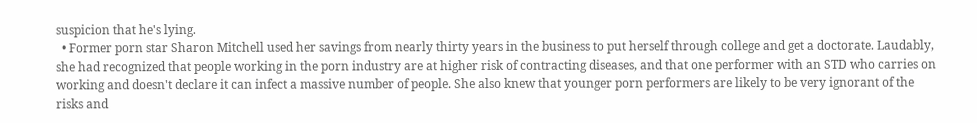suspicion that he's lying.
  • Former porn star Sharon Mitchell used her savings from nearly thirty years in the business to put herself through college and get a doctorate. Laudably, she had recognized that people working in the porn industry are at higher risk of contracting diseases, and that one performer with an STD who carries on working and doesn't declare it can infect a massive number of people. She also knew that younger porn performers are likely to be very ignorant of the risks and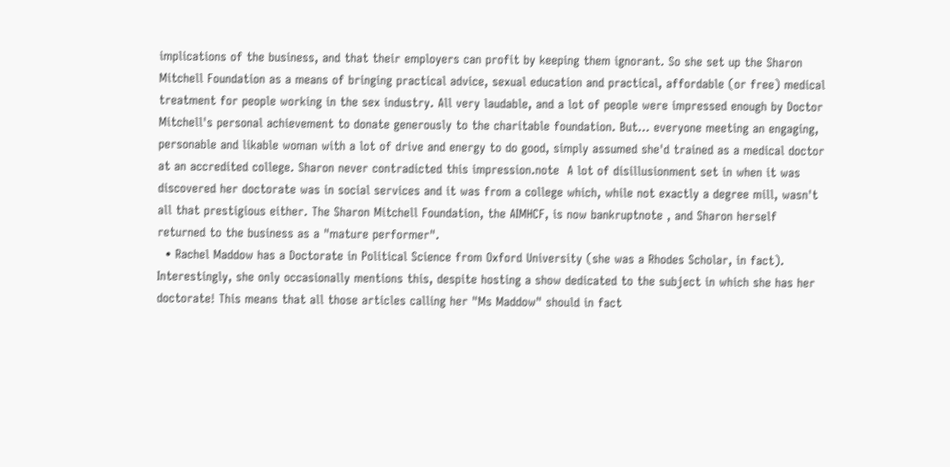implications of the business, and that their employers can profit by keeping them ignorant. So she set up the Sharon Mitchell Foundation as a means of bringing practical advice, sexual education and practical, affordable (or free) medical treatment for people working in the sex industry. All very laudable, and a lot of people were impressed enough by Doctor Mitchell's personal achievement to donate generously to the charitable foundation. But... everyone meeting an engaging, personable and likable woman with a lot of drive and energy to do good, simply assumed she'd trained as a medical doctor at an accredited college. Sharon never contradicted this impression.note  A lot of disillusionment set in when it was discovered her doctorate was in social services and it was from a college which, while not exactly a degree mill, wasn't all that prestigious either. The Sharon Mitchell Foundation, the AIMHCF, is now bankruptnote , and Sharon herself returned to the business as a "mature performer".
  • Rachel Maddow has a Doctorate in Political Science from Oxford University (she was a Rhodes Scholar, in fact). Interestingly, she only occasionally mentions this, despite hosting a show dedicated to the subject in which she has her doctorate! This means that all those articles calling her "Ms Maddow" should in fact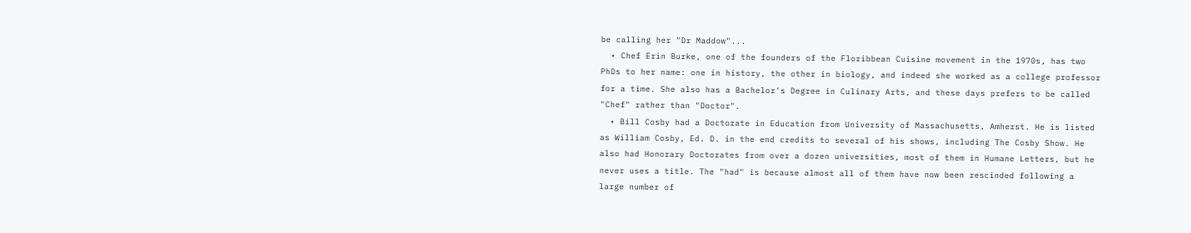be calling her "Dr Maddow"...
  • Chef Erin Burke, one of the founders of the Floribbean Cuisine movement in the 1970s, has two PhDs to her name: one in history, the other in biology, and indeed she worked as a college professor for a time. She also has a Bachelor's Degree in Culinary Arts, and these days prefers to be called "Chef" rather than "Doctor".
  • Bill Cosby had a Doctorate in Education from University of Massachusetts, Amherst. He is listed as William Cosby, Ed. D. in the end credits to several of his shows, including The Cosby Show. He also had Honorary Doctorates from over a dozen universities, most of them in Humane Letters, but he never uses a title. The "had" is because almost all of them have now been rescinded following a large number of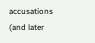accusations (and later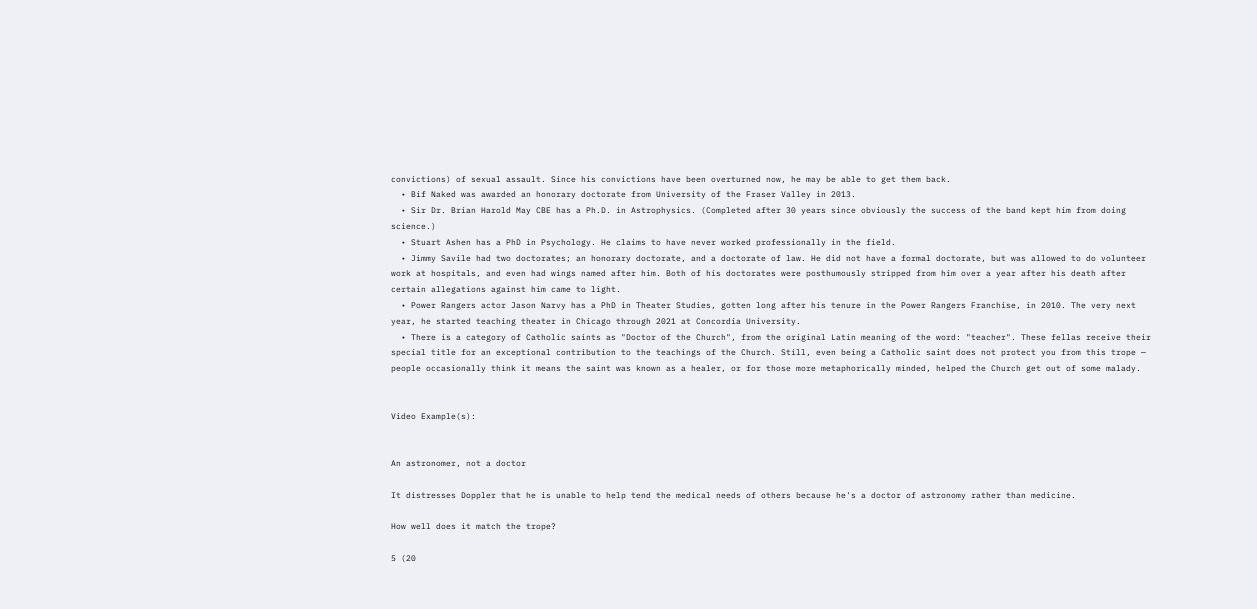convictions) of sexual assault. Since his convictions have been overturned now, he may be able to get them back.
  • Bif Naked was awarded an honorary doctorate from University of the Fraser Valley in 2013.
  • Sir Dr. Brian Harold May CBE has a Ph.D. in Astrophysics. (Completed after 30 years since obviously the success of the band kept him from doing science.)
  • Stuart Ashen has a PhD in Psychology. He claims to have never worked professionally in the field.
  • Jimmy Savile had two doctorates; an honorary doctorate, and a doctorate of law. He did not have a formal doctorate, but was allowed to do volunteer work at hospitals, and even had wings named after him. Both of his doctorates were posthumously stripped from him over a year after his death after certain allegations against him came to light.
  • Power Rangers actor Jason Narvy has a PhD in Theater Studies, gotten long after his tenure in the Power Rangers Franchise, in 2010. The very next year, he started teaching theater in Chicago through 2021 at Concordia University.
  • There is a category of Catholic saints as "Doctor of the Church", from the original Latin meaning of the word: "teacher". These fellas receive their special title for an exceptional contribution to the teachings of the Church. Still, even being a Catholic saint does not protect you from this trope — people occasionally think it means the saint was known as a healer, or for those more metaphorically minded, helped the Church get out of some malady.


Video Example(s):


An astronomer, not a doctor

It distresses Doppler that he is unable to help tend the medical needs of others because he's a doctor of astronomy rather than medicine.

How well does it match the trope?

5 (20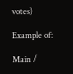votes)

Example of:

Main /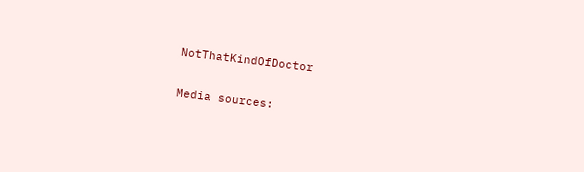NotThatKindOfDoctor

Media sources: